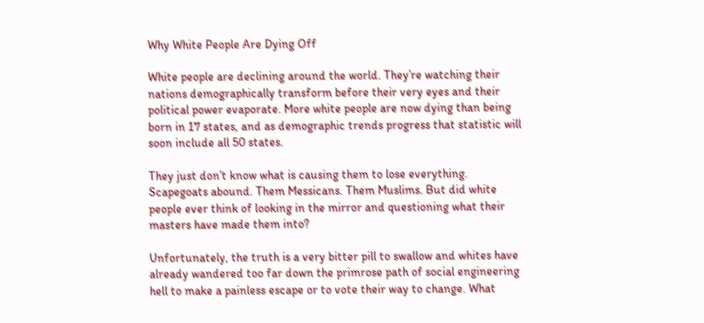Why White People Are Dying Off

White people are declining around the world. They’re watching their nations demographically transform before their very eyes and their political power evaporate. More white people are now dying than being born in 17 states, and as demographic trends progress that statistic will soon include all 50 states.

They just don’t know what is causing them to lose everything. Scapegoats abound. Them Messicans. Them Muslims. But did white people ever think of looking in the mirror and questioning what their masters have made them into?

Unfortunately, the truth is a very bitter pill to swallow and whites have already wandered too far down the primrose path of social engineering hell to make a painless escape or to vote their way to change. What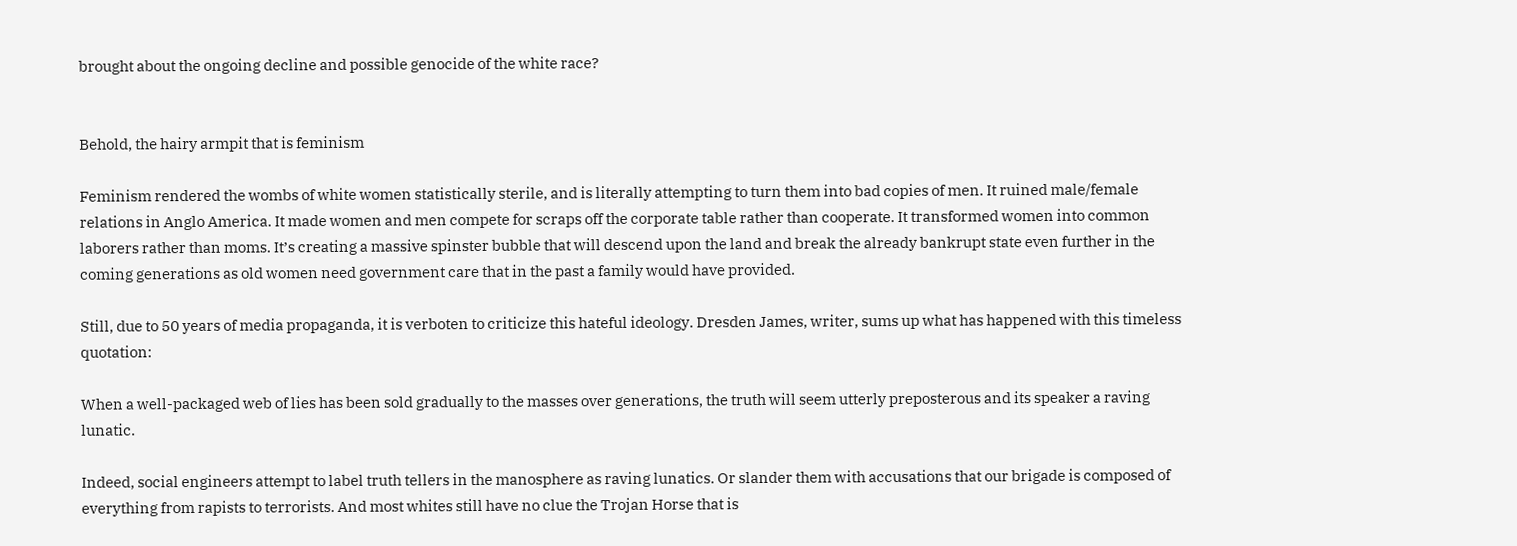brought about the ongoing decline and possible genocide of the white race?


Behold, the hairy armpit that is feminism

Feminism rendered the wombs of white women statistically sterile, and is literally attempting to turn them into bad copies of men. It ruined male/female relations in Anglo America. It made women and men compete for scraps off the corporate table rather than cooperate. It transformed women into common laborers rather than moms. It’s creating a massive spinster bubble that will descend upon the land and break the already bankrupt state even further in the coming generations as old women need government care that in the past a family would have provided.

Still, due to 50 years of media propaganda, it is verboten to criticize this hateful ideology. Dresden James, writer, sums up what has happened with this timeless quotation:

When a well-packaged web of lies has been sold gradually to the masses over generations, the truth will seem utterly preposterous and its speaker a raving lunatic.

Indeed, social engineers attempt to label truth tellers in the manosphere as raving lunatics. Or slander them with accusations that our brigade is composed of everything from rapists to terrorists. And most whites still have no clue the Trojan Horse that is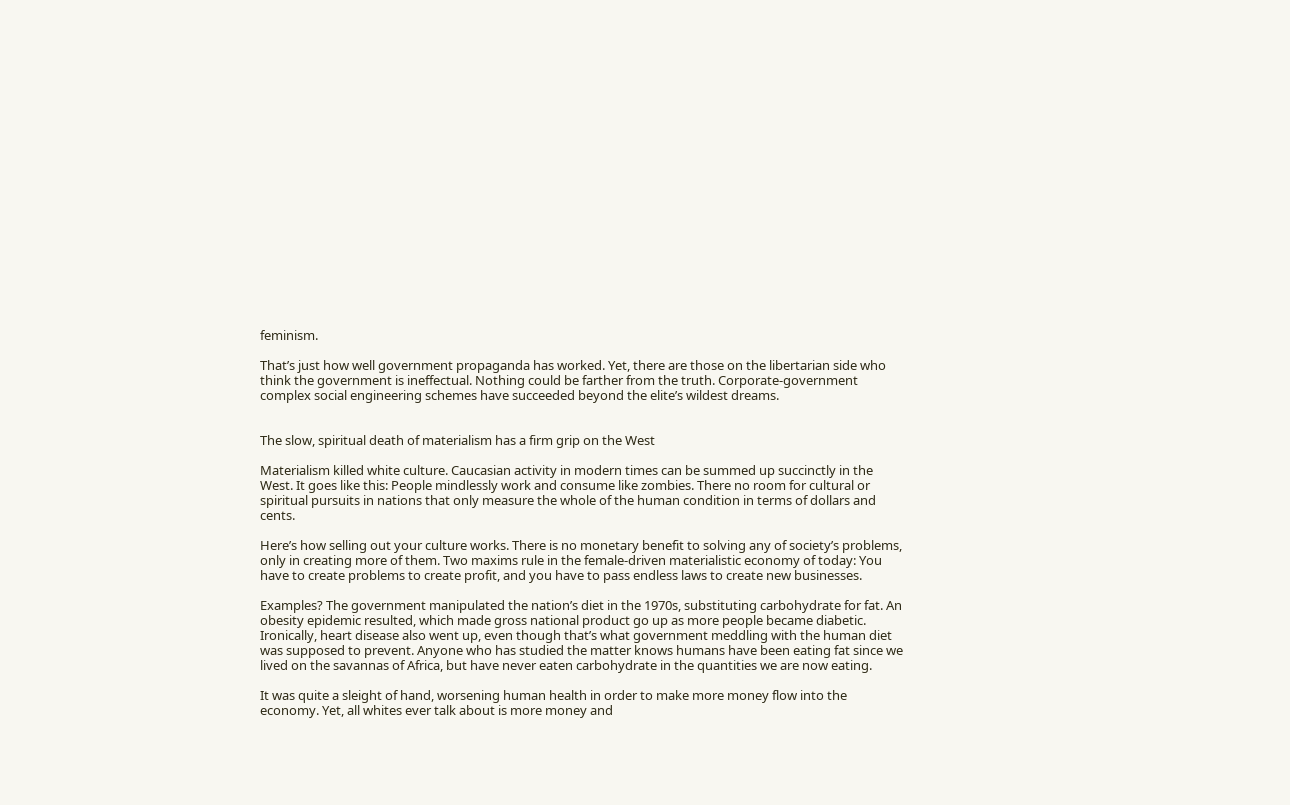feminism.

That’s just how well government propaganda has worked. Yet, there are those on the libertarian side who think the government is ineffectual. Nothing could be farther from the truth. Corporate-government complex social engineering schemes have succeeded beyond the elite’s wildest dreams.


The slow, spiritual death of materialism has a firm grip on the West

Materialism killed white culture. Caucasian activity in modern times can be summed up succinctly in the West. It goes like this: People mindlessly work and consume like zombies. There no room for cultural or spiritual pursuits in nations that only measure the whole of the human condition in terms of dollars and cents.

Here’s how selling out your culture works. There is no monetary benefit to solving any of society’s problems, only in creating more of them. Two maxims rule in the female-driven materialistic economy of today: You have to create problems to create profit, and you have to pass endless laws to create new businesses.

Examples? The government manipulated the nation’s diet in the 1970s, substituting carbohydrate for fat. An obesity epidemic resulted, which made gross national product go up as more people became diabetic. Ironically, heart disease also went up, even though that’s what government meddling with the human diet was supposed to prevent. Anyone who has studied the matter knows humans have been eating fat since we lived on the savannas of Africa, but have never eaten carbohydrate in the quantities we are now eating.

It was quite a sleight of hand, worsening human health in order to make more money flow into the economy. Yet, all whites ever talk about is more money and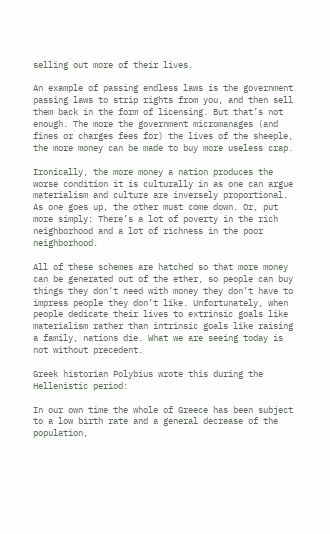selling out more of their lives.

An example of passing endless laws is the government passing laws to strip rights from you, and then sell them back in the form of licensing. But that’s not enough. The more the government micromanages (and fines or charges fees for) the lives of the sheeple, the more money can be made to buy more useless crap.

Ironically, the more money a nation produces the worse condition it is culturally in as one can argue materialism and culture are inversely proportional. As one goes up, the other must come down. Or, put more simply: There’s a lot of poverty in the rich neighborhood and a lot of richness in the poor neighborhood.

All of these schemes are hatched so that more money can be generated out of the ether, so people can buy things they don’t need with money they don’t have to impress people they don’t like. Unfortunately, when people dedicate their lives to extrinsic goals like materialism rather than intrinsic goals like raising a family, nations die. What we are seeing today is not without precedent.

Greek historian Polybius wrote this during the Hellenistic period:

In our own time the whole of Greece has been subject to a low birth rate and a general decrease of the population,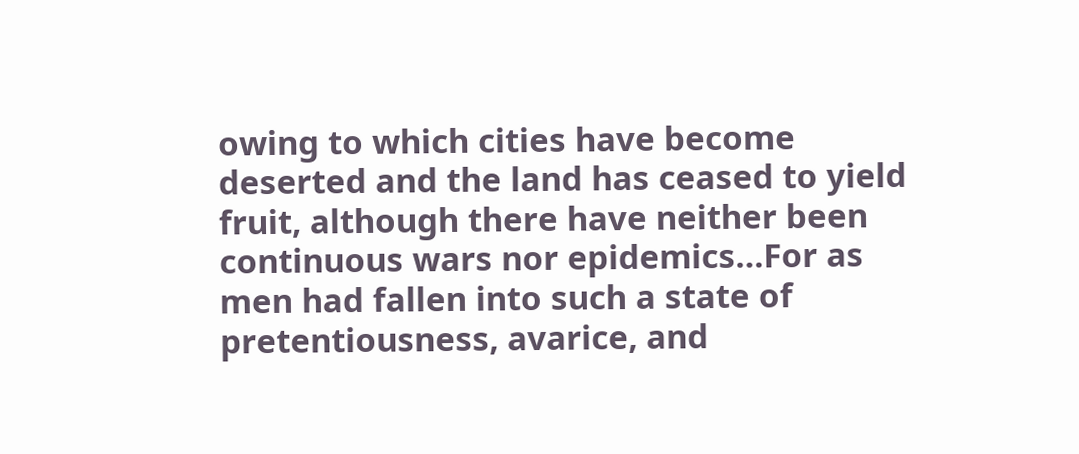owing to which cities have become deserted and the land has ceased to yield fruit, although there have neither been continuous wars nor epidemics…For as men had fallen into such a state of pretentiousness, avarice, and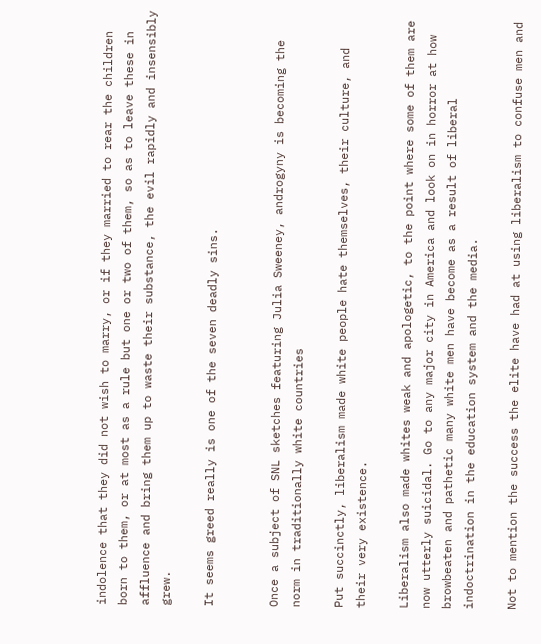indolence that they did not wish to marry, or if they married to rear the children born to them, or at most as a rule but one or two of them, so as to leave these in affluence and bring them up to waste their substance, the evil rapidly and insensibly grew.

It seems greed really is one of the seven deadly sins.


Once a subject of SNL sketches featuring Julia Sweeney, androgyny is becoming the norm in traditionally white countries

Put succinctly, liberalism made white people hate themselves, their culture, and their very existence.

Liberalism also made whites weak and apologetic, to the point where some of them are now utterly suicidal. Go to any major city in America and look on in horror at how browbeaten and pathetic many white men have become as a result of liberal indoctrination in the education system and the media.

Not to mention the success the elite have had at using liberalism to confuse men and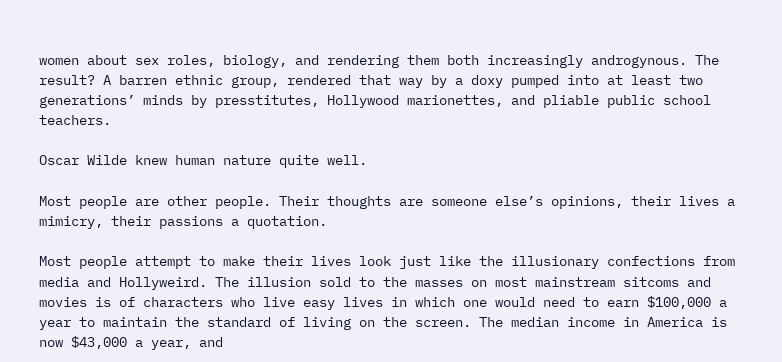women about sex roles, biology, and rendering them both increasingly androgynous. The result? A barren ethnic group, rendered that way by a doxy pumped into at least two generations’ minds by presstitutes, Hollywood marionettes, and pliable public school teachers.

Oscar Wilde knew human nature quite well.

Most people are other people. Their thoughts are someone else’s opinions, their lives a mimicry, their passions a quotation.

Most people attempt to make their lives look just like the illusionary confections from media and Hollyweird. The illusion sold to the masses on most mainstream sitcoms and movies is of characters who live easy lives in which one would need to earn $100,000 a year to maintain the standard of living on the screen. The median income in America is now $43,000 a year, and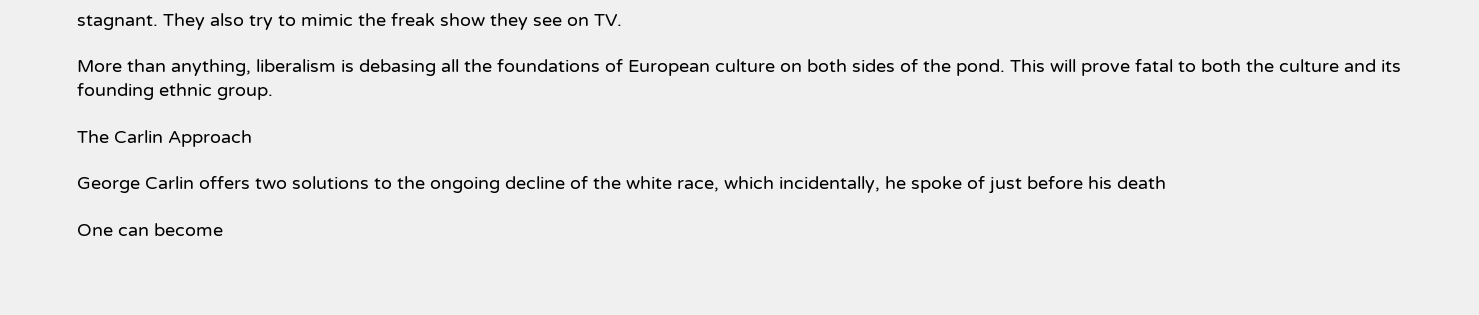stagnant. They also try to mimic the freak show they see on TV.

More than anything, liberalism is debasing all the foundations of European culture on both sides of the pond. This will prove fatal to both the culture and its founding ethnic group.

The Carlin Approach

George Carlin offers two solutions to the ongoing decline of the white race, which incidentally, he spoke of just before his death

One can become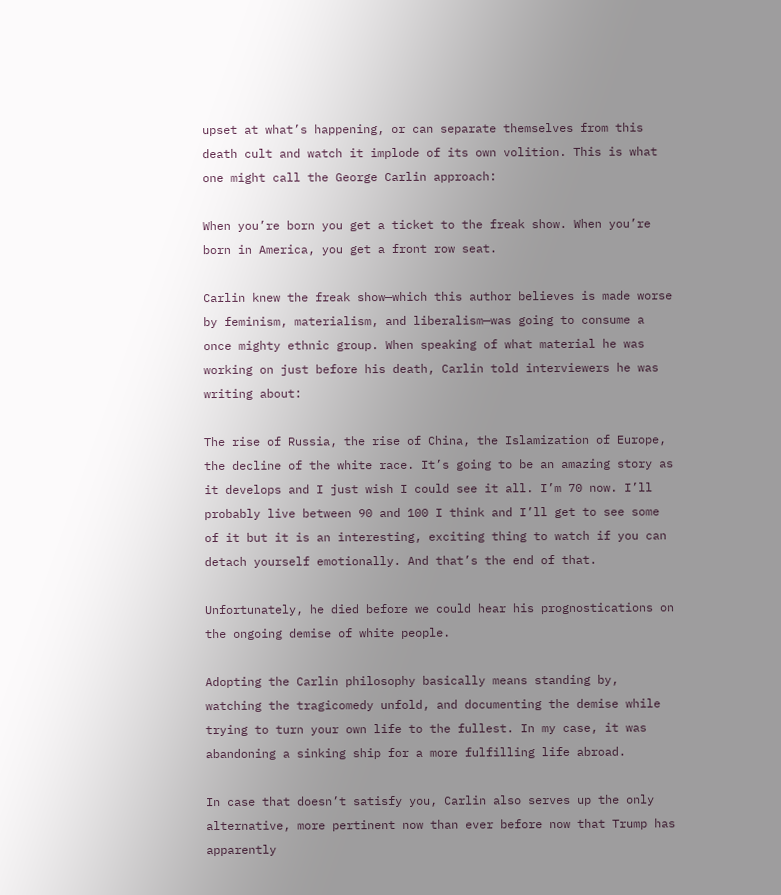upset at what’s happening, or can separate themselves from this death cult and watch it implode of its own volition. This is what one might call the George Carlin approach:

When you’re born you get a ticket to the freak show. When you’re born in America, you get a front row seat.

Carlin knew the freak show—which this author believes is made worse by feminism, materialism, and liberalism—was going to consume a once mighty ethnic group. When speaking of what material he was working on just before his death, Carlin told interviewers he was writing about:

The rise of Russia, the rise of China, the Islamization of Europe, the decline of the white race. It’s going to be an amazing story as it develops and I just wish I could see it all. I’m 70 now. I’ll probably live between 90 and 100 I think and I’ll get to see some of it but it is an interesting, exciting thing to watch if you can detach yourself emotionally. And that’s the end of that.

Unfortunately, he died before we could hear his prognostications on the ongoing demise of white people.

Adopting the Carlin philosophy basically means standing by, watching the tragicomedy unfold, and documenting the demise while trying to turn your own life to the fullest. In my case, it was abandoning a sinking ship for a more fulfilling life abroad.

In case that doesn’t satisfy you, Carlin also serves up the only alternative, more pertinent now than ever before now that Trump has apparently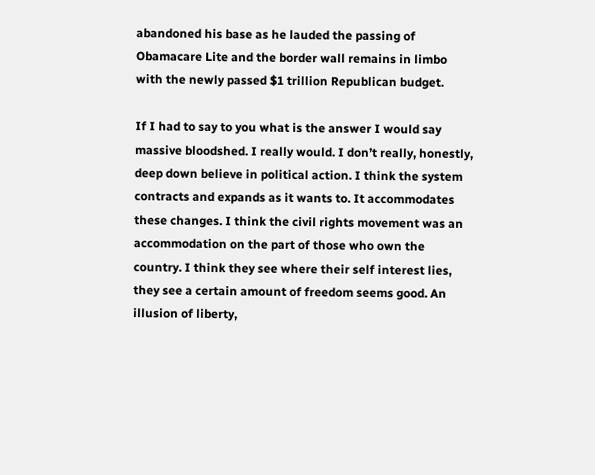abandoned his base as he lauded the passing of Obamacare Lite and the border wall remains in limbo with the newly passed $1 trillion Republican budget.

If I had to say to you what is the answer I would say massive bloodshed. I really would. I don’t really, honestly, deep down believe in political action. I think the system contracts and expands as it wants to. It accommodates these changes. I think the civil rights movement was an accommodation on the part of those who own the country. I think they see where their self interest lies, they see a certain amount of freedom seems good. An illusion of liberty,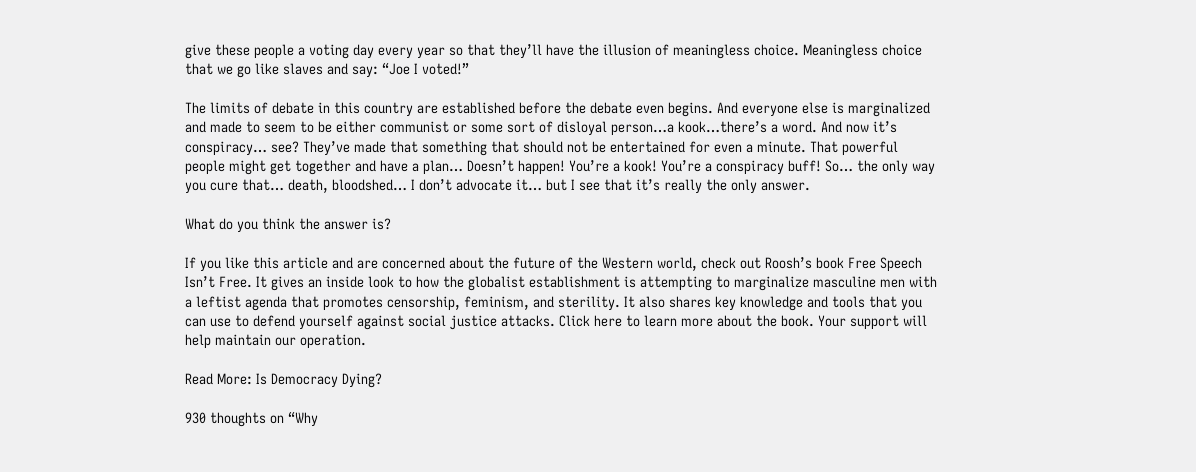give these people a voting day every year so that they’ll have the illusion of meaningless choice. Meaningless choice that we go like slaves and say: “Joe I voted!”

The limits of debate in this country are established before the debate even begins. And everyone else is marginalized and made to seem to be either communist or some sort of disloyal person…a kook…there’s a word. And now it’s conspiracy… see? They’ve made that something that should not be entertained for even a minute. That powerful people might get together and have a plan… Doesn’t happen! You’re a kook! You’re a conspiracy buff! So… the only way you cure that… death, bloodshed… I don’t advocate it… but I see that it’s really the only answer.

What do you think the answer is?

If you like this article and are concerned about the future of the Western world, check out Roosh’s book Free Speech Isn’t Free. It gives an inside look to how the globalist establishment is attempting to marginalize masculine men with a leftist agenda that promotes censorship, feminism, and sterility. It also shares key knowledge and tools that you can use to defend yourself against social justice attacks. Click here to learn more about the book. Your support will help maintain our operation.

Read More: Is Democracy Dying?

930 thoughts on “Why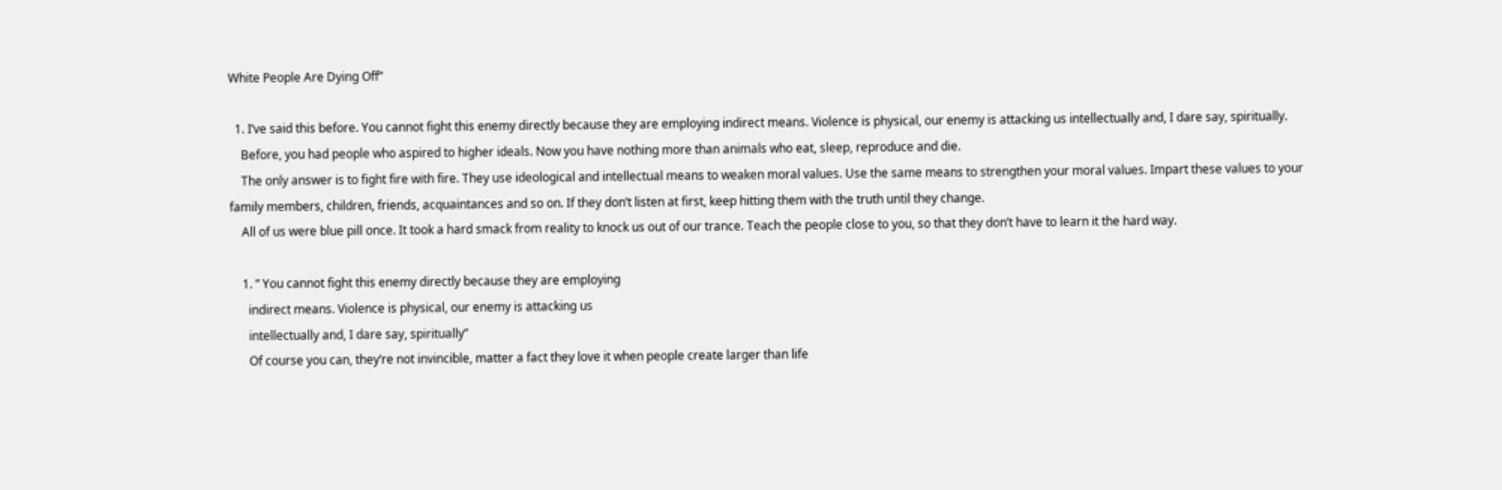White People Are Dying Off”

  1. I’ve said this before. You cannot fight this enemy directly because they are employing indirect means. Violence is physical, our enemy is attacking us intellectually and, I dare say, spiritually.
    Before, you had people who aspired to higher ideals. Now you have nothing more than animals who eat, sleep, reproduce and die.
    The only answer is to fight fire with fire. They use ideological and intellectual means to weaken moral values. Use the same means to strengthen your moral values. Impart these values to your family members, children, friends, acquaintances and so on. If they don’t listen at first, keep hitting them with the truth until they change.
    All of us were blue pill once. It took a hard smack from reality to knock us out of our trance. Teach the people close to you, so that they don’t have to learn it the hard way.

    1. ” You cannot fight this enemy directly because they are employing
      indirect means. Violence is physical, our enemy is attacking us
      intellectually and, I dare say, spiritually”
      Of course you can, they’re not invincible, matter a fact they love it when people create larger than life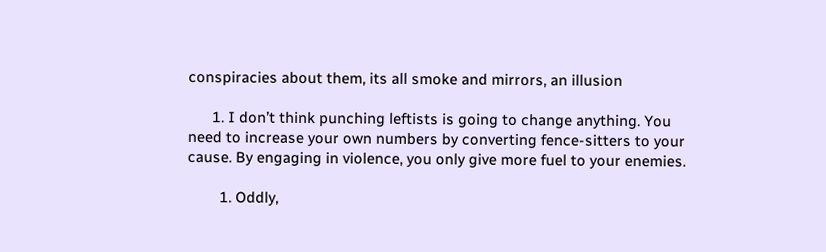conspiracies about them, its all smoke and mirrors, an illusion

      1. I don’t think punching leftists is going to change anything. You need to increase your own numbers by converting fence-sitters to your cause. By engaging in violence, you only give more fuel to your enemies.

        1. Oddly,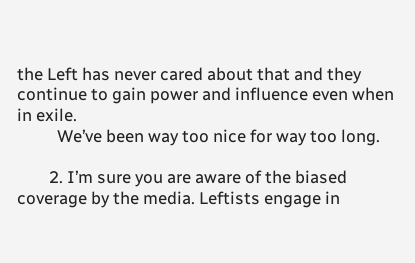the Left has never cared about that and they continue to gain power and influence even when in exile.
          We’ve been way too nice for way too long.

        2. I’m sure you are aware of the biased coverage by the media. Leftists engage in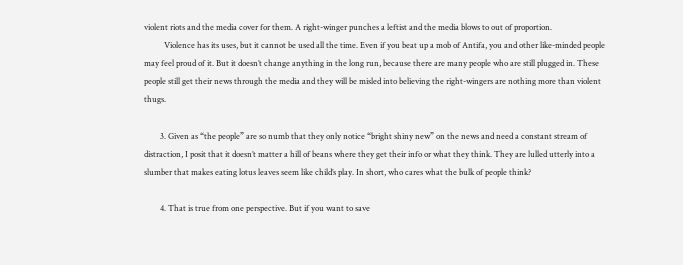violent riots and the media cover for them. A right-winger punches a leftist and the media blows to out of proportion.
          Violence has its uses, but it cannot be used all the time. Even if you beat up a mob of Antifa, you and other like-minded people may feel proud of it. But it doesn’t change anything in the long run, because there are many people who are still plugged in. These people still get their news through the media and they will be misled into believing the right-wingers are nothing more than violent thugs.

        3. Given as “the people” are so numb that they only notice “bright shiny new” on the news and need a constant stream of distraction, I posit that it doesn’t matter a hill of beans where they get their info or what they think. They are lulled utterly into a slumber that makes eating lotus leaves seem like child’s play. In short, who cares what the bulk of people think?

        4. That is true from one perspective. But if you want to save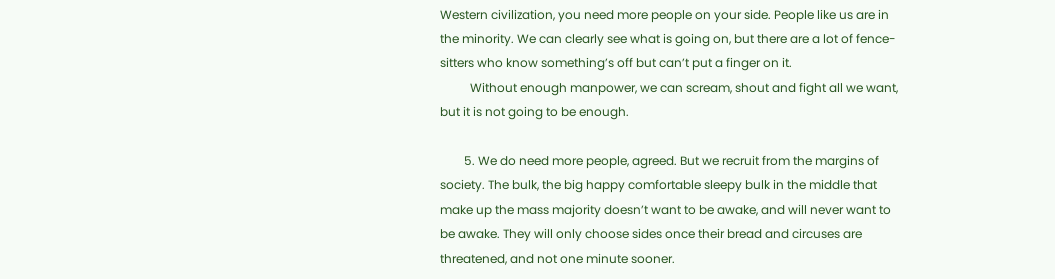Western civilization, you need more people on your side. People like us are in the minority. We can clearly see what is going on, but there are a lot of fence-sitters who know something’s off but can’t put a finger on it.
          Without enough manpower, we can scream, shout and fight all we want, but it is not going to be enough.

        5. We do need more people, agreed. But we recruit from the margins of society. The bulk, the big happy comfortable sleepy bulk in the middle that make up the mass majority doesn’t want to be awake, and will never want to be awake. They will only choose sides once their bread and circuses are threatened, and not one minute sooner.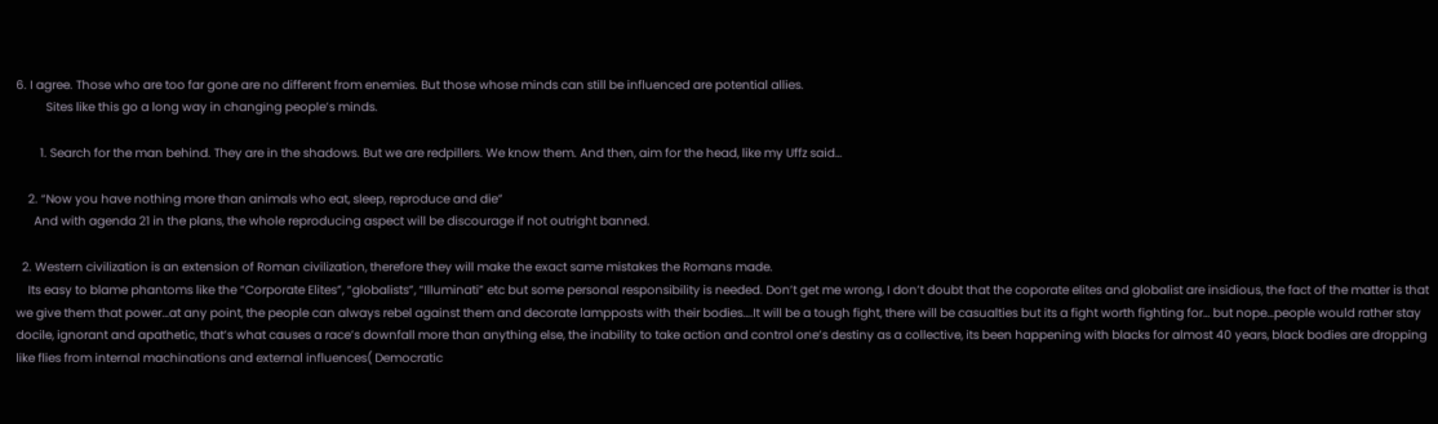6. I agree. Those who are too far gone are no different from enemies. But those whose minds can still be influenced are potential allies.
          Sites like this go a long way in changing people’s minds.

        1. Search for the man behind. They are in the shadows. But we are redpillers. We know them. And then, aim for the head, like my Uffz said…

    2. “Now you have nothing more than animals who eat, sleep, reproduce and die”
      And with agenda 21 in the plans, the whole reproducing aspect will be discourage if not outright banned.

  2. Western civilization is an extension of Roman civilization, therefore they will make the exact same mistakes the Romans made.
    Its easy to blame phantoms like the “Corporate Elites”, “globalists”, “Illuminati” etc but some personal responsibility is needed. Don’t get me wrong, I don’t doubt that the coporate elites and globalist are insidious, the fact of the matter is that we give them that power…at any point, the people can always rebel against them and decorate lampposts with their bodies….It will be a tough fight, there will be casualties but its a fight worth fighting for… but nope…people would rather stay docile, ignorant and apathetic, that’s what causes a race’s downfall more than anything else, the inability to take action and control one’s destiny as a collective, its been happening with blacks for almost 40 years, black bodies are dropping like flies from internal machinations and external influences( Democratic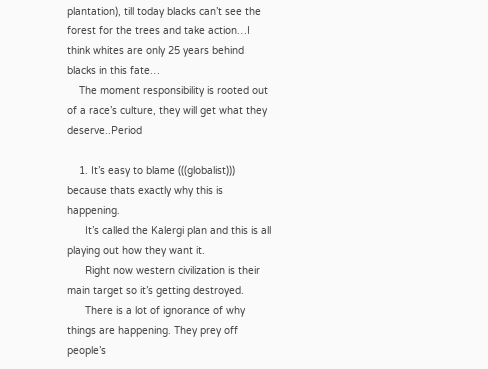plantation), till today blacks can’t see the forest for the trees and take action…I think whites are only 25 years behind blacks in this fate…
    The moment responsibility is rooted out of a race’s culture, they will get what they deserve..Period

    1. It’s easy to blame (((globalist))) because thats exactly why this is happening.
      It’s called the Kalergi plan and this is all playing out how they want it.
      Right now western civilization is their main target so it’s getting destroyed.
      There is a lot of ignorance of why things are happening. They prey off people’s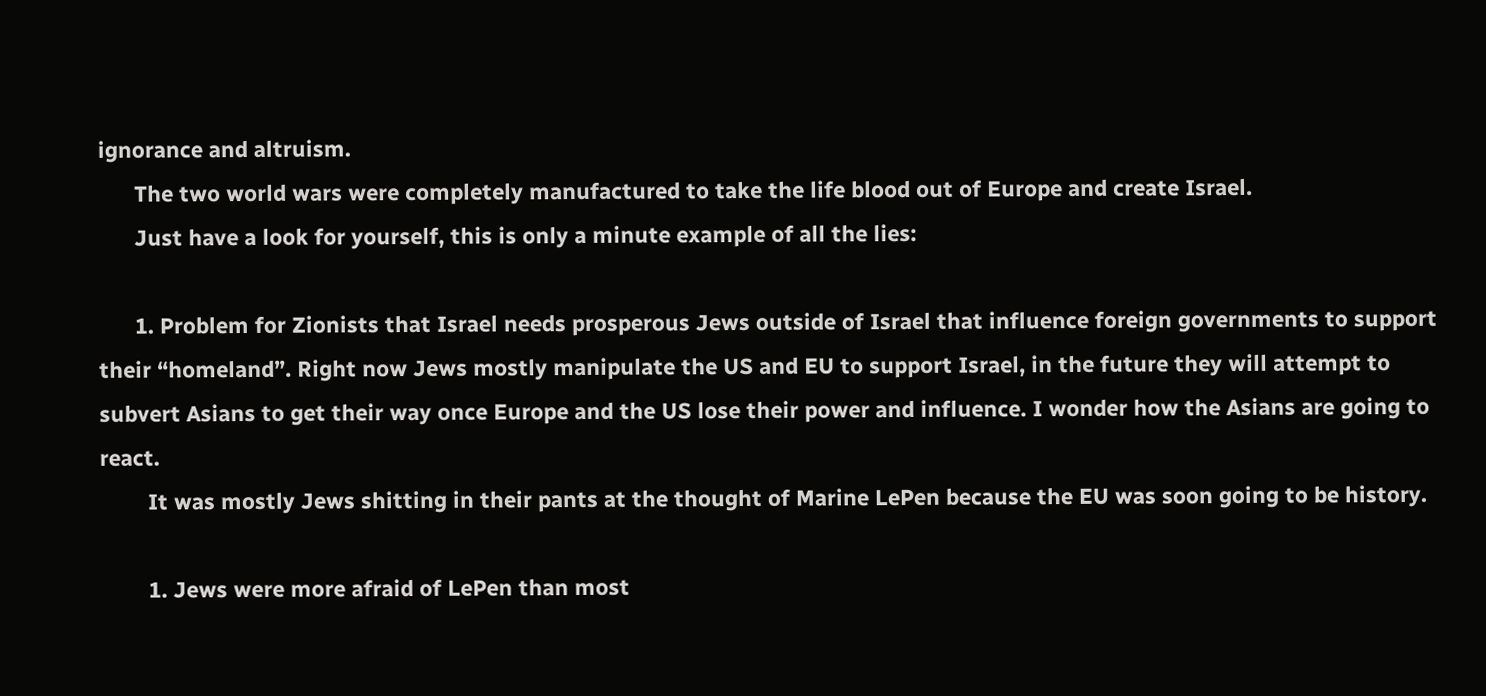ignorance and altruism.
      The two world wars were completely manufactured to take the life blood out of Europe and create Israel.
      Just have a look for yourself, this is only a minute example of all the lies:

      1. Problem for Zionists that Israel needs prosperous Jews outside of Israel that influence foreign governments to support their “homeland”. Right now Jews mostly manipulate the US and EU to support Israel, in the future they will attempt to subvert Asians to get their way once Europe and the US lose their power and influence. I wonder how the Asians are going to react.
        It was mostly Jews shitting in their pants at the thought of Marine LePen because the EU was soon going to be history.

        1. Jews were more afraid of LePen than most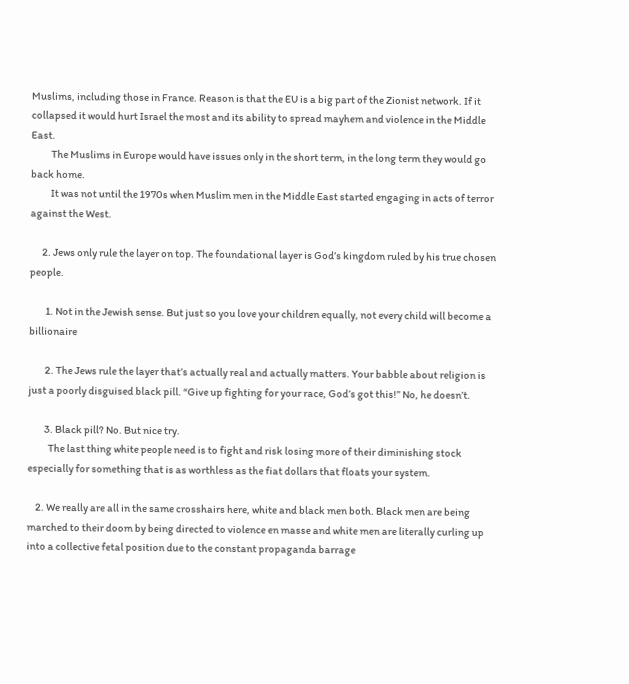Muslims, including those in France. Reason is that the EU is a big part of the Zionist network. If it collapsed it would hurt Israel the most and its ability to spread mayhem and violence in the Middle East.
          The Muslims in Europe would have issues only in the short term, in the long term they would go back home.
          It was not until the 1970s when Muslim men in the Middle East started engaging in acts of terror against the West.

      2. Jews only rule the layer on top. The foundational layer is God’s kingdom ruled by his true chosen people.

        1. Not in the Jewish sense. But just so you love your children equally, not every child will become a billionaire

        2. The Jews rule the layer that’s actually real and actually matters. Your babble about religion is just a poorly disguised black pill. “Give up fighting for your race, God’s got this!” No, he doesn’t.

        3. Black pill? No. But nice try.
          The last thing white people need is to fight and risk losing more of their diminishing stock especially for something that is as worthless as the fiat dollars that floats your system.

    2. We really are all in the same crosshairs here, white and black men both. Black men are being marched to their doom by being directed to violence en masse and white men are literally curling up into a collective fetal position due to the constant propaganda barrage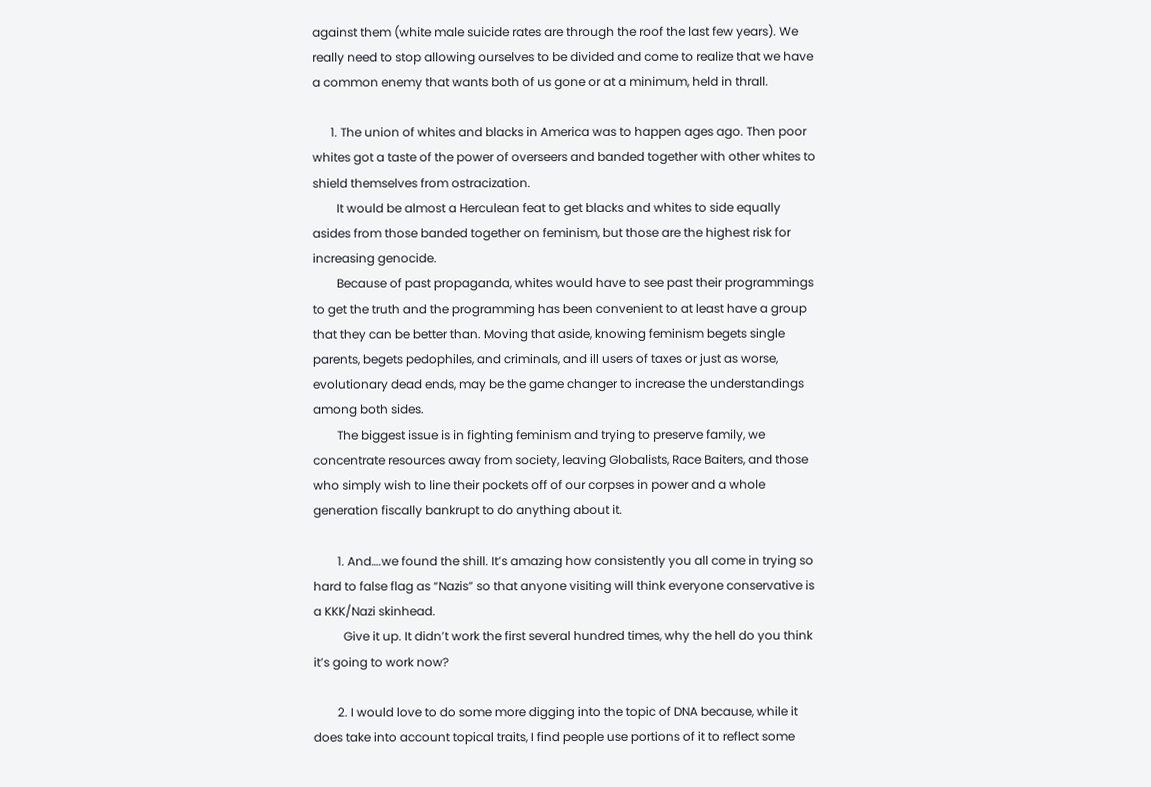against them (white male suicide rates are through the roof the last few years). We really need to stop allowing ourselves to be divided and come to realize that we have a common enemy that wants both of us gone or at a minimum, held in thrall.

      1. The union of whites and blacks in America was to happen ages ago. Then poor whites got a taste of the power of overseers and banded together with other whites to shield themselves from ostracization.
        It would be almost a Herculean feat to get blacks and whites to side equally asides from those banded together on feminism, but those are the highest risk for increasing genocide.
        Because of past propaganda, whites would have to see past their programmings to get the truth and the programming has been convenient to at least have a group that they can be better than. Moving that aside, knowing feminism begets single parents, begets pedophiles, and criminals, and ill users of taxes or just as worse, evolutionary dead ends, may be the game changer to increase the understandings among both sides.
        The biggest issue is in fighting feminism and trying to preserve family, we concentrate resources away from society, leaving Globalists, Race Baiters, and those who simply wish to line their pockets off of our corpses in power and a whole generation fiscally bankrupt to do anything about it.

        1. And….we found the shill. It’s amazing how consistently you all come in trying so hard to false flag as “Nazis” so that anyone visiting will think everyone conservative is a KKK/Nazi skinhead.
          Give it up. It didn’t work the first several hundred times, why the hell do you think it’s going to work now?

        2. I would love to do some more digging into the topic of DNA because, while it does take into account topical traits, I find people use portions of it to reflect some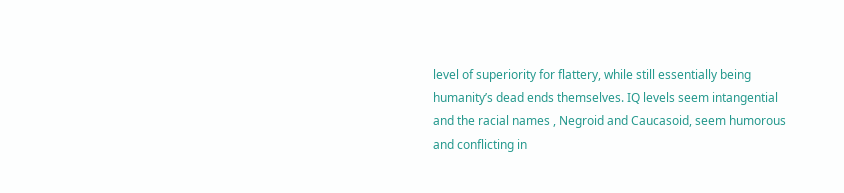level of superiority for flattery, while still essentially being humanity’s dead ends themselves. IQ levels seem intangential and the racial names , Negroid and Caucasoid, seem humorous and conflicting in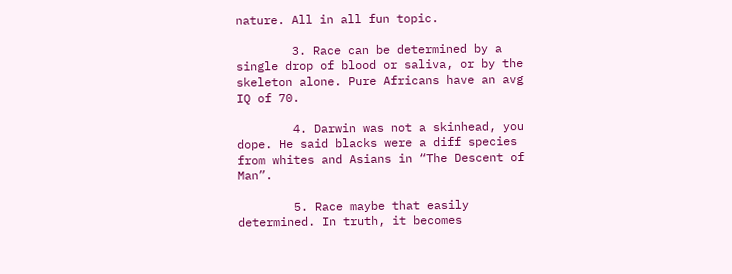nature. All in all fun topic.

        3. Race can be determined by a single drop of blood or saliva, or by the skeleton alone. Pure Africans have an avg IQ of 70.

        4. Darwin was not a skinhead, you dope. He said blacks were a diff species from whites and Asians in “The Descent of Man”.

        5. Race maybe that easily determined. In truth, it becomes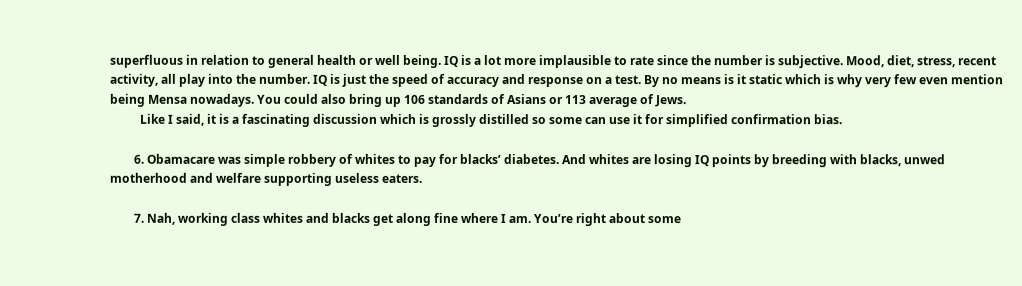superfluous in relation to general health or well being. IQ is a lot more implausible to rate since the number is subjective. Mood, diet, stress, recent activity, all play into the number. IQ is just the speed of accuracy and response on a test. By no means is it static which is why very few even mention being Mensa nowadays. You could also bring up 106 standards of Asians or 113 average of Jews.
          Like I said, it is a fascinating discussion which is grossly distilled so some can use it for simplified confirmation bias.

        6. Obamacare was simple robbery of whites to pay for blacks’ diabetes. And whites are losing IQ points by breeding with blacks, unwed motherhood and welfare supporting useless eaters.

        7. Nah, working class whites and blacks get along fine where I am. You’re right about some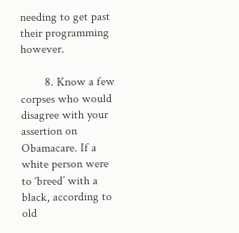needing to get past their programming however.

        8. Know a few corpses who would disagree with your assertion on Obamacare. If a white person were to ‘breed’ with a black, according to old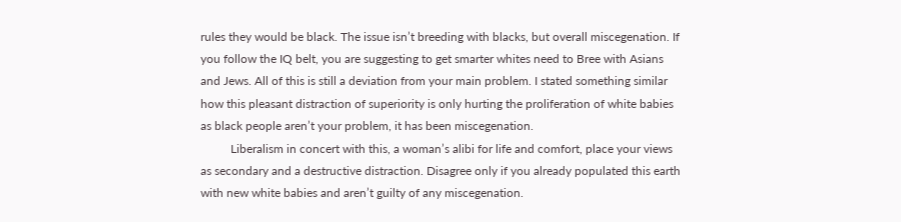rules they would be black. The issue isn’t breeding with blacks, but overall miscegenation. If you follow the IQ belt, you are suggesting to get smarter whites need to Bree with Asians and Jews. All of this is still a deviation from your main problem. I stated something similar how this pleasant distraction of superiority is only hurting the proliferation of white babies as black people aren’t your problem, it has been miscegenation.
          Liberalism in concert with this, a woman’s alibi for life and comfort, place your views as secondary and a destructive distraction. Disagree only if you already populated this earth with new white babies and aren’t guilty of any miscegenation.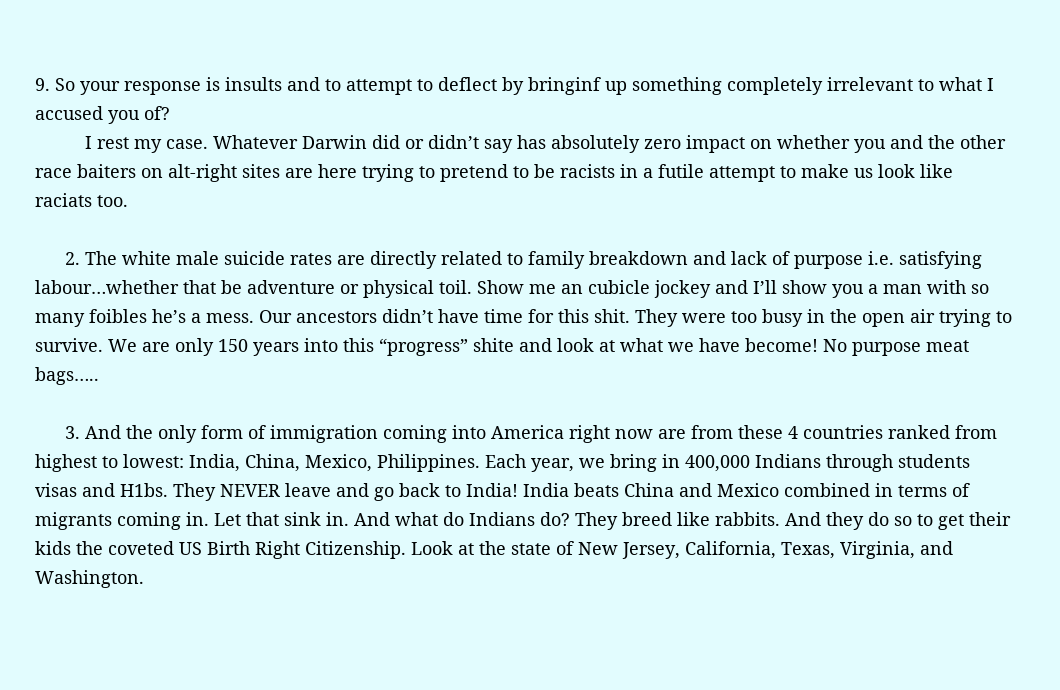9. So your response is insults and to attempt to deflect by bringinf up something completely irrelevant to what I accused you of?
          I rest my case. Whatever Darwin did or didn’t say has absolutely zero impact on whether you and the other race baiters on alt-right sites are here trying to pretend to be racists in a futile attempt to make us look like raciats too.

      2. The white male suicide rates are directly related to family breakdown and lack of purpose i.e. satisfying labour…whether that be adventure or physical toil. Show me an cubicle jockey and I’ll show you a man with so many foibles he’s a mess. Our ancestors didn’t have time for this shit. They were too busy in the open air trying to survive. We are only 150 years into this “progress” shite and look at what we have become! No purpose meat bags…..

      3. And the only form of immigration coming into America right now are from these 4 countries ranked from highest to lowest: India, China, Mexico, Philippines. Each year, we bring in 400,000 Indians through students visas and H1bs. They NEVER leave and go back to India! India beats China and Mexico combined in terms of migrants coming in. Let that sink in. And what do Indians do? They breed like rabbits. And they do so to get their kids the coveted US Birth Right Citizenship. Look at the state of New Jersey, California, Texas, Virginia, and Washington.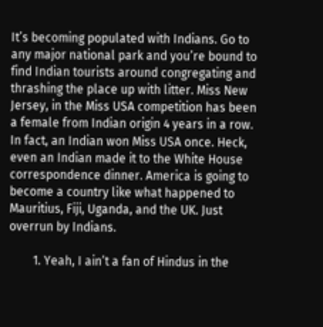It’s becoming populated with Indians. Go to any major national park and you’re bound to find Indian tourists around congregating and thrashing the place up with litter. Miss New Jersey, in the Miss USA competition has been a female from Indian origin 4 years in a row. In fact, an Indian won Miss USA once. Heck, even an Indian made it to the White House correspondence dinner. America is going to become a country like what happened to Mauritius, Fiji, Uganda, and the UK. Just overrun by Indians.

        1. Yeah, I ain’t a fan of Hindus in the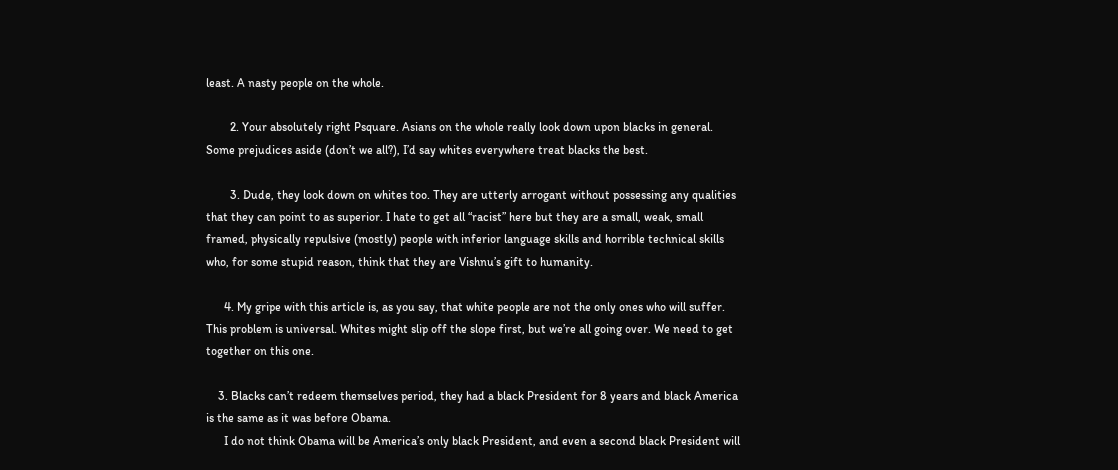least. A nasty people on the whole.

        2. Your absolutely right Psquare. Asians on the whole really look down upon blacks in general. Some prejudices aside (don’t we all?), I’d say whites everywhere treat blacks the best.

        3. Dude, they look down on whites too. They are utterly arrogant without possessing any qualities that they can point to as superior. I hate to get all “racist” here but they are a small, weak, small framed, physically repulsive (mostly) people with inferior language skills and horrible technical skills who, for some stupid reason, think that they are Vishnu’s gift to humanity.

      4. My gripe with this article is, as you say, that white people are not the only ones who will suffer. This problem is universal. Whites might slip off the slope first, but we’re all going over. We need to get together on this one.

    3. Blacks can’t redeem themselves period, they had a black President for 8 years and black America is the same as it was before Obama.
      I do not think Obama will be America’s only black President, and even a second black President will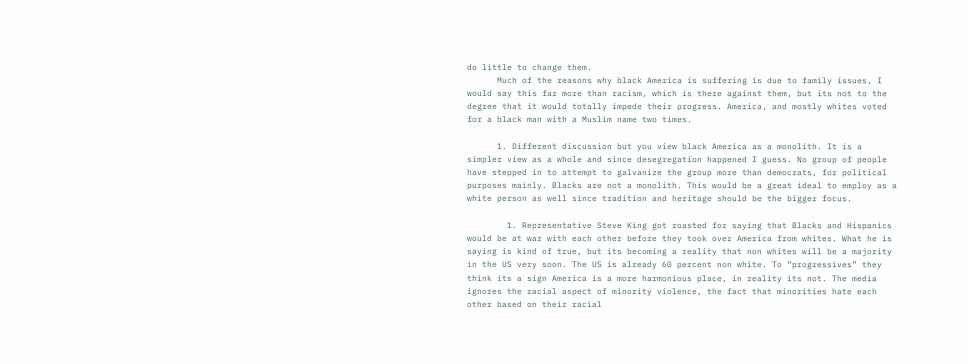do little to change them.
      Much of the reasons why black America is suffering is due to family issues, I would say this far more than racism, which is there against them, but its not to the degree that it would totally impede their progress. America, and mostly whites voted for a black man with a Muslim name two times.

      1. Different discussion but you view black America as a monolith. It is a simpler view as a whole and since desegregation happened I guess. No group of people have stepped in to attempt to galvanize the group more than democrats, for political purposes mainly. Blacks are not a monolith. This would be a great ideal to employ as a white person as well since tradition and heritage should be the bigger focus.

        1. Representative Steve King got roasted for saying that Blacks and Hispanics would be at war with each other before they took over America from whites. What he is saying is kind of true, but its becoming a reality that non whites will be a majority in the US very soon. The US is already 60 percent non white. To “progressives” they think its a sign America is a more harmonious place, in reality its not. The media ignores the racial aspect of minority violence, the fact that minorities hate each other based on their racial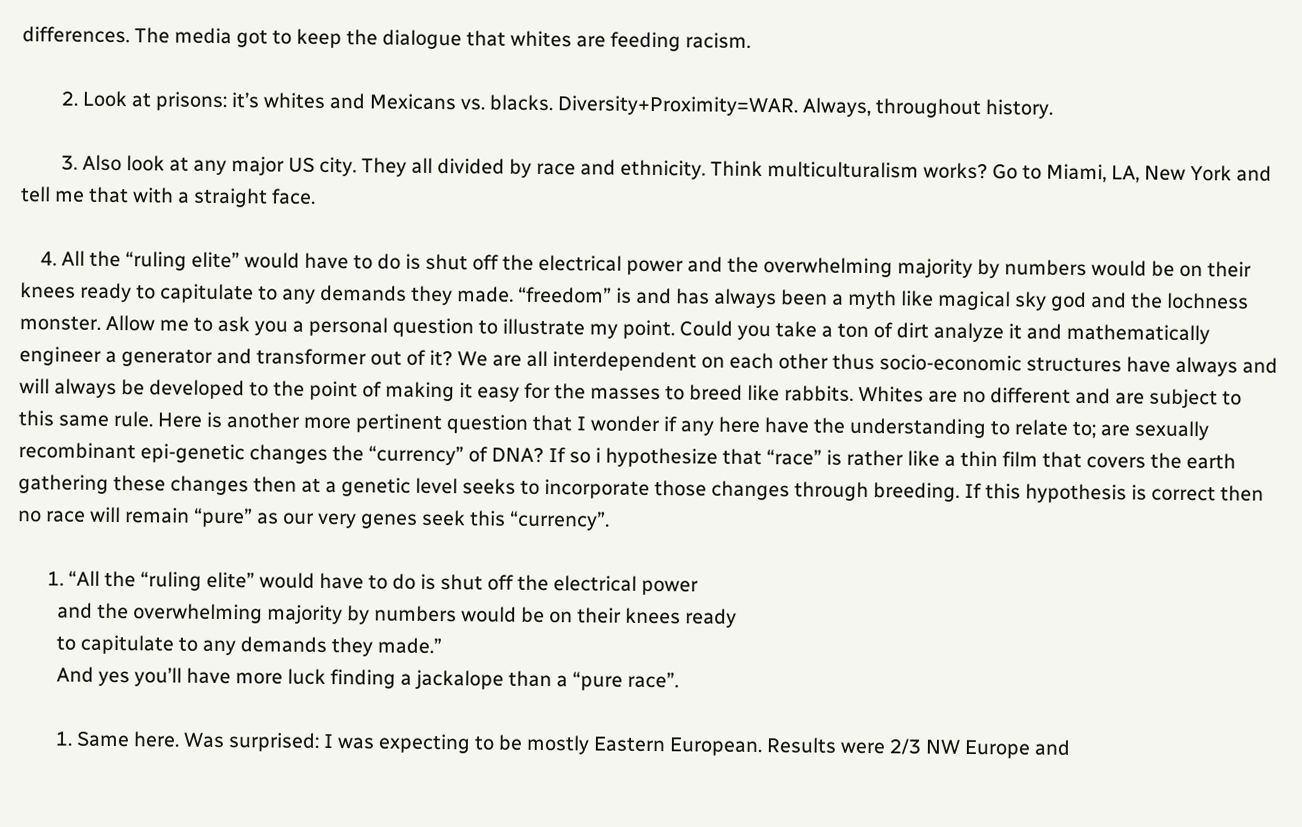differences. The media got to keep the dialogue that whites are feeding racism.

        2. Look at prisons: it’s whites and Mexicans vs. blacks. Diversity+Proximity=WAR. Always, throughout history.

        3. Also look at any major US city. They all divided by race and ethnicity. Think multiculturalism works? Go to Miami, LA, New York and tell me that with a straight face.

    4. All the “ruling elite” would have to do is shut off the electrical power and the overwhelming majority by numbers would be on their knees ready to capitulate to any demands they made. “freedom” is and has always been a myth like magical sky god and the lochness monster. Allow me to ask you a personal question to illustrate my point. Could you take a ton of dirt analyze it and mathematically engineer a generator and transformer out of it? We are all interdependent on each other thus socio-economic structures have always and will always be developed to the point of making it easy for the masses to breed like rabbits. Whites are no different and are subject to this same rule. Here is another more pertinent question that I wonder if any here have the understanding to relate to; are sexually recombinant epi-genetic changes the “currency” of DNA? If so i hypothesize that “race” is rather like a thin film that covers the earth gathering these changes then at a genetic level seeks to incorporate those changes through breeding. If this hypothesis is correct then no race will remain “pure” as our very genes seek this “currency”.

      1. “All the “ruling elite” would have to do is shut off the electrical power
        and the overwhelming majority by numbers would be on their knees ready
        to capitulate to any demands they made.”
        And yes you’ll have more luck finding a jackalope than a “pure race”.

        1. Same here. Was surprised: I was expecting to be mostly Eastern European. Results were 2/3 NW Europe and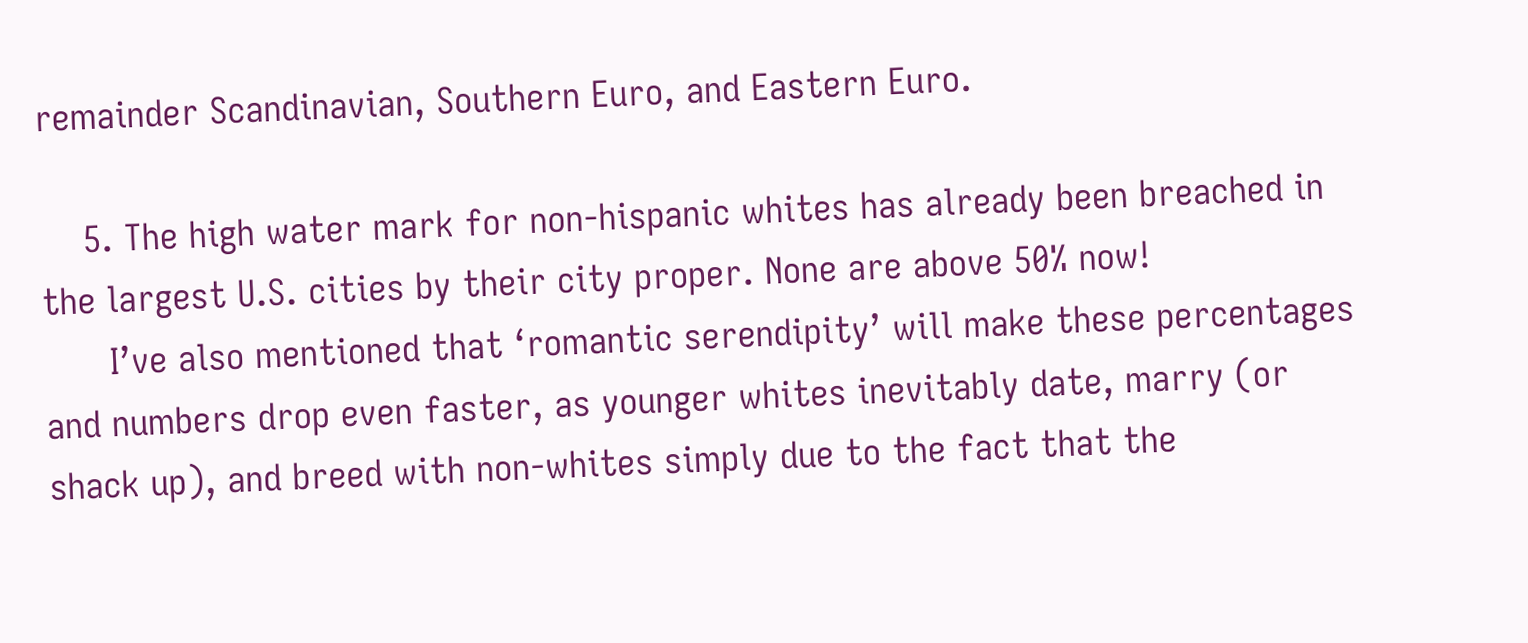remainder Scandinavian, Southern Euro, and Eastern Euro.

    5. The high water mark for non-hispanic whites has already been breached in the largest U.S. cities by their city proper. None are above 50% now!
      I’ve also mentioned that ‘romantic serendipity’ will make these percentages and numbers drop even faster, as younger whites inevitably date, marry (or shack up), and breed with non-whites simply due to the fact that the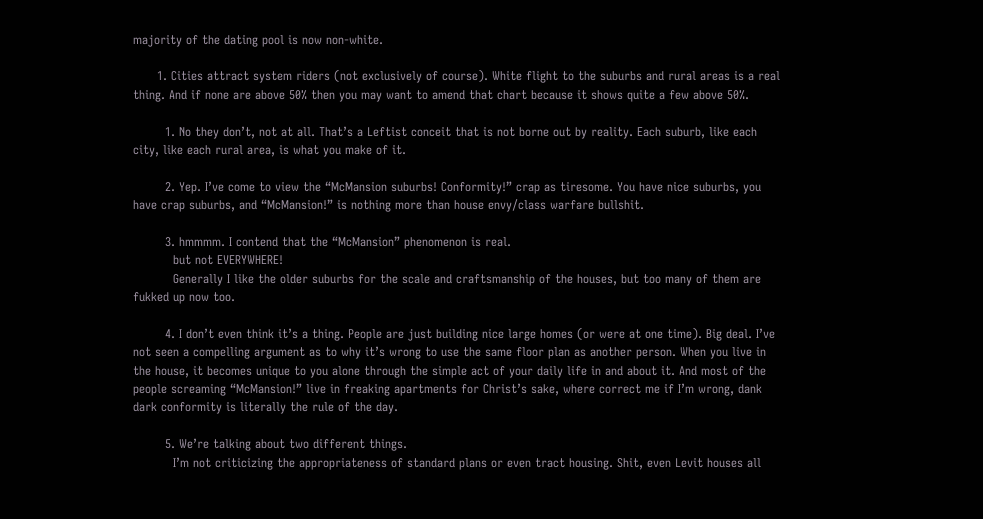majority of the dating pool is now non-white.

      1. Cities attract system riders (not exclusively of course). White flight to the suburbs and rural areas is a real thing. And if none are above 50% then you may want to amend that chart because it shows quite a few above 50%.

        1. No they don’t, not at all. That’s a Leftist conceit that is not borne out by reality. Each suburb, like each city, like each rural area, is what you make of it.

        2. Yep. I’ve come to view the “McMansion suburbs! Conformity!” crap as tiresome. You have nice suburbs, you have crap suburbs, and “McMansion!” is nothing more than house envy/class warfare bullshit.

        3. hmmmm. I contend that the “McMansion” phenomenon is real.
          but not EVERYWHERE!
          Generally I like the older suburbs for the scale and craftsmanship of the houses, but too many of them are fukked up now too.

        4. I don’t even think it’s a thing. People are just building nice large homes (or were at one time). Big deal. I’ve not seen a compelling argument as to why it’s wrong to use the same floor plan as another person. When you live in the house, it becomes unique to you alone through the simple act of your daily life in and about it. And most of the people screaming “McMansion!” live in freaking apartments for Christ’s sake, where correct me if I’m wrong, dank dark conformity is literally the rule of the day.

        5. We’re talking about two different things.
          I’m not criticizing the appropriateness of standard plans or even tract housing. Shit, even Levit houses all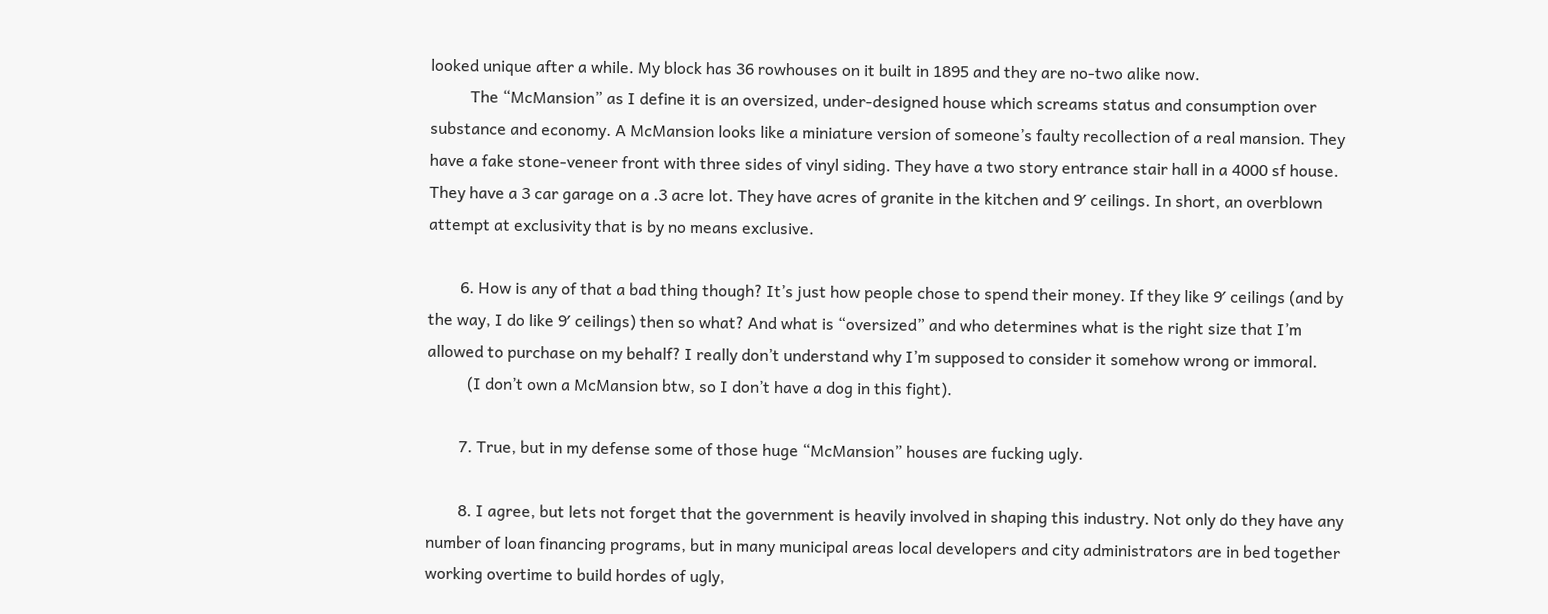looked unique after a while. My block has 36 rowhouses on it built in 1895 and they are no-two alike now.
          The “McMansion” as I define it is an oversized, under-designed house which screams status and consumption over substance and economy. A McMansion looks like a miniature version of someone’s faulty recollection of a real mansion. They have a fake stone-veneer front with three sides of vinyl siding. They have a two story entrance stair hall in a 4000 sf house. They have a 3 car garage on a .3 acre lot. They have acres of granite in the kitchen and 9′ ceilings. In short, an overblown attempt at exclusivity that is by no means exclusive.

        6. How is any of that a bad thing though? It’s just how people chose to spend their money. If they like 9′ ceilings (and by the way, I do like 9′ ceilings) then so what? And what is “oversized” and who determines what is the right size that I’m allowed to purchase on my behalf? I really don’t understand why I’m supposed to consider it somehow wrong or immoral.
          (I don’t own a McMansion btw, so I don’t have a dog in this fight).

        7. True, but in my defense some of those huge “McMansion” houses are fucking ugly.

        8. I agree, but lets not forget that the government is heavily involved in shaping this industry. Not only do they have any number of loan financing programs, but in many municipal areas local developers and city administrators are in bed together working overtime to build hordes of ugly,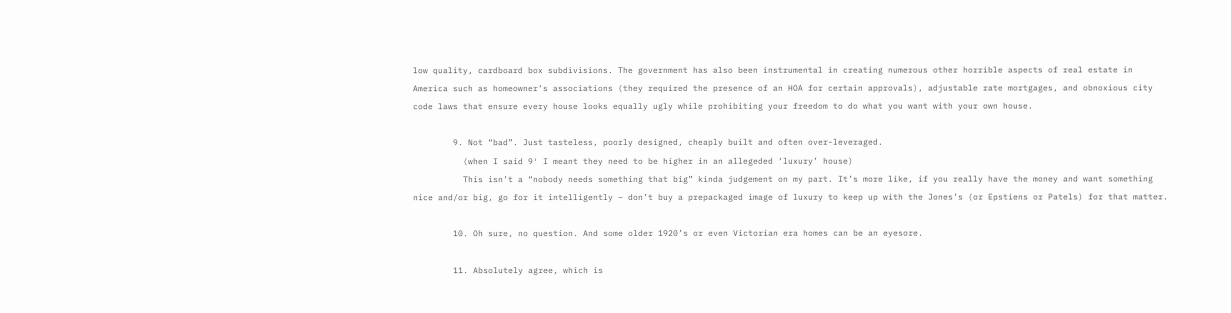low quality, cardboard box subdivisions. The government has also been instrumental in creating numerous other horrible aspects of real estate in America such as homeowner’s associations (they required the presence of an HOA for certain approvals), adjustable rate mortgages, and obnoxious city code laws that ensure every house looks equally ugly while prohibiting your freedom to do what you want with your own house.

        9. Not “bad”. Just tasteless, poorly designed, cheaply built and often over-leveraged.
          (when I said 9′ I meant they need to be higher in an allegeded ‘luxury’ house)
          This isn’t a “nobody needs something that big” kinda judgement on my part. It’s more like, if you really have the money and want something nice and/or big, go for it intelligently – don’t buy a prepackaged image of luxury to keep up with the Jones’s (or Epstiens or Patels) for that matter.

        10. Oh sure, no question. And some older 1920’s or even Victorian era homes can be an eyesore.

        11. Absolutely agree, which is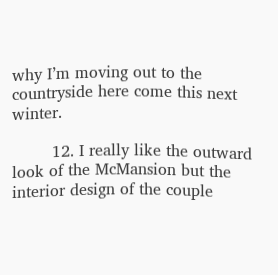why I’m moving out to the countryside here come this next winter.

        12. I really like the outward look of the McMansion but the interior design of the couple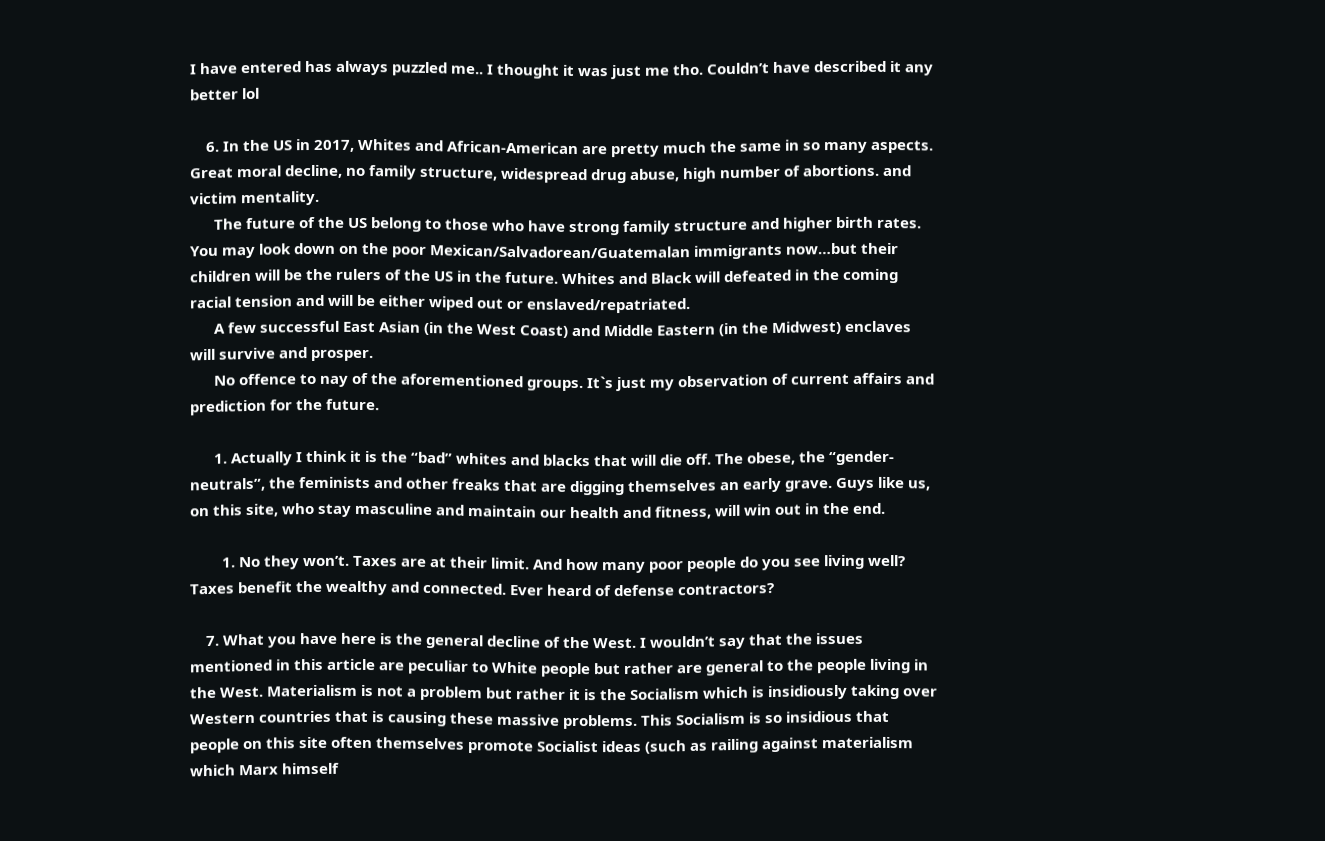I have entered has always puzzled me.. I thought it was just me tho. Couldn’t have described it any better lol

    6. In the US in 2017, Whites and African-American are pretty much the same in so many aspects. Great moral decline, no family structure, widespread drug abuse, high number of abortions. and victim mentality.
      The future of the US belong to those who have strong family structure and higher birth rates. You may look down on the poor Mexican/Salvadorean/Guatemalan immigrants now…but their children will be the rulers of the US in the future. Whites and Black will defeated in the coming racial tension and will be either wiped out or enslaved/repatriated.
      A few successful East Asian (in the West Coast) and Middle Eastern (in the Midwest) enclaves will survive and prosper.
      No offence to nay of the aforementioned groups. It`s just my observation of current affairs and prediction for the future.

      1. Actually I think it is the “bad” whites and blacks that will die off. The obese, the “gender-neutrals”, the feminists and other freaks that are digging themselves an early grave. Guys like us, on this site, who stay masculine and maintain our health and fitness, will win out in the end.

        1. No they won’t. Taxes are at their limit. And how many poor people do you see living well? Taxes benefit the wealthy and connected. Ever heard of defense contractors?

    7. What you have here is the general decline of the West. I wouldn’t say that the issues mentioned in this article are peculiar to White people but rather are general to the people living in the West. Materialism is not a problem but rather it is the Socialism which is insidiously taking over Western countries that is causing these massive problems. This Socialism is so insidious that people on this site often themselves promote Socialist ideas (such as railing against materialism which Marx himself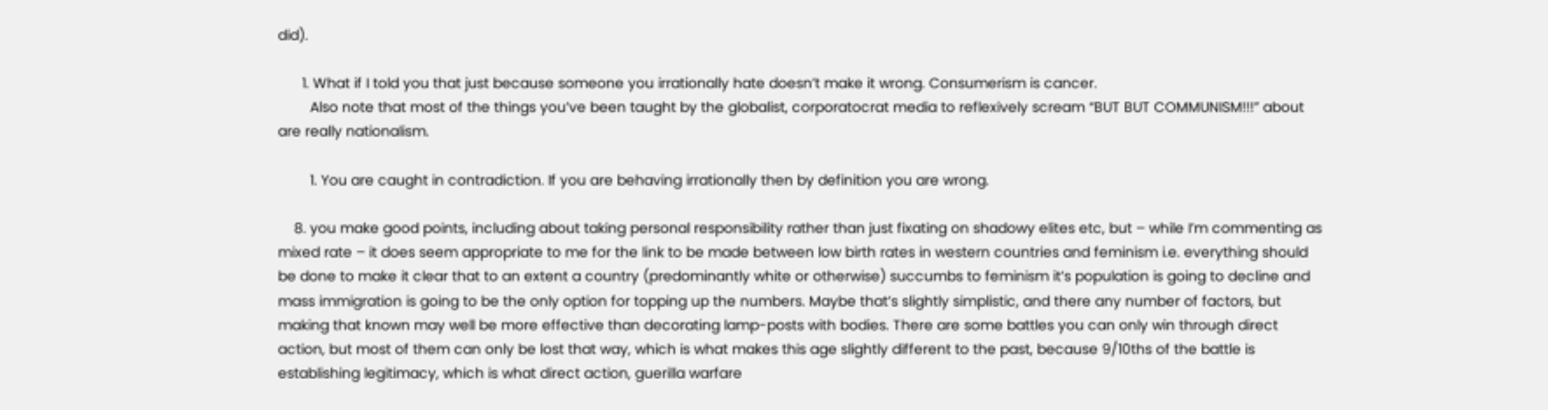did).

      1. What if I told you that just because someone you irrationally hate doesn’t make it wrong. Consumerism is cancer.
        Also note that most of the things you’ve been taught by the globalist, corporatocrat media to reflexively scream “BUT BUT COMMUNISM!!!” about are really nationalism.

        1. You are caught in contradiction. If you are behaving irrationally then by definition you are wrong.

    8. you make good points, including about taking personal responsibility rather than just fixating on shadowy elites etc, but – while I’m commenting as mixed rate – it does seem appropriate to me for the link to be made between low birth rates in western countries and feminism i.e. everything should be done to make it clear that to an extent a country (predominantly white or otherwise) succumbs to feminism it’s population is going to decline and mass immigration is going to be the only option for topping up the numbers. Maybe that’s slightly simplistic, and there any number of factors, but making that known may well be more effective than decorating lamp-posts with bodies. There are some battles you can only win through direct action, but most of them can only be lost that way, which is what makes this age slightly different to the past, because 9/10ths of the battle is establishing legitimacy, which is what direct action, guerilla warfare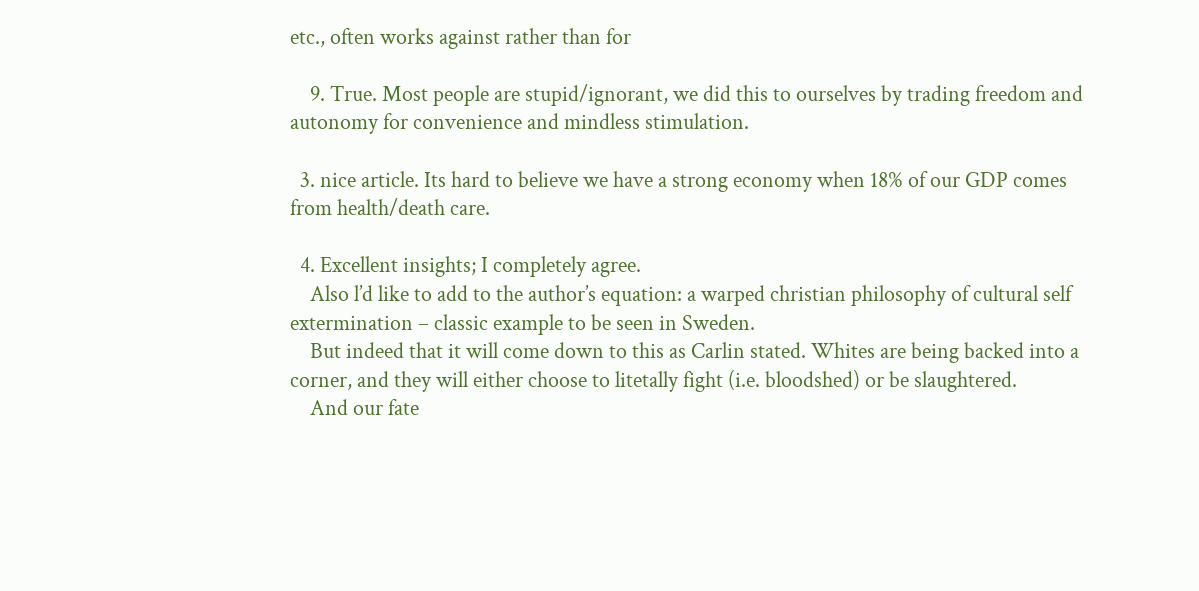etc., often works against rather than for

    9. True. Most people are stupid/ignorant, we did this to ourselves by trading freedom and autonomy for convenience and mindless stimulation.

  3. nice article. Its hard to believe we have a strong economy when 18% of our GDP comes from health/death care.

  4. Excellent insights; I completely agree.
    Also l’d like to add to the author’s equation: a warped christian philosophy of cultural self extermination – classic example to be seen in Sweden.
    But indeed that it will come down to this as Carlin stated. Whites are being backed into a corner, and they will either choose to litetally fight (i.e. bloodshed) or be slaughtered.
    And our fate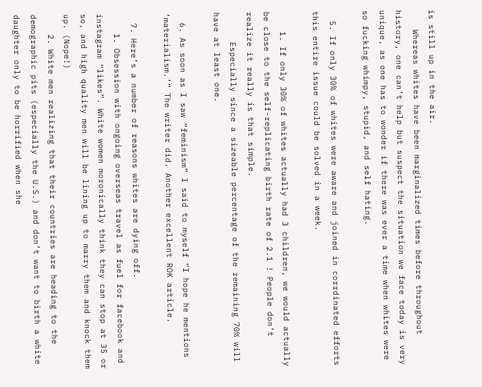is still up in the air.
    Whereas whites have been marginalized times before throughout history, one can’t help but suspect the situation we face today is very unique, as one has to wonder if there was ever a time when whites were so fucking whimpy, stupid, and self hating.

  5. If only 30% of whites were aware and joined in corrdinated efforts this entire issue could be solved in a week.

    1. If only 30% of whites actually had 3 children, we would actually be close to the self-replicating birth rate of 2.1 ! People don’t realize it really is that simple.
      Especially since a sizeable percentage of the remaining 70% will have at least one.

  6. As soon as I saw “feminism” I said to myself “I hope he mentions ‘materialism.’” The writer did. Another excellent ROK article.

  7. Here’s a number of reasons whites are dying off.
    1. Obsession with ongoing overseas travel as fuel for facebook and instagram “likes”. White women moronically think they can stop at 35 or so, and high quality men will be lining up to marry them and knock them up. (Nope!)
    2. White men realizing that their countries are heading to the demographic pits (especially the U.S.) and don’t want to birth a white daughter only to be horrified when she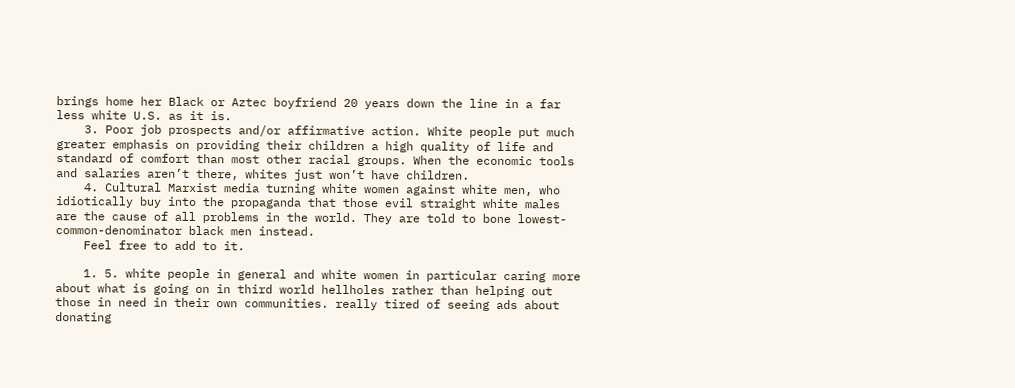brings home her Black or Aztec boyfriend 20 years down the line in a far less white U.S. as it is.
    3. Poor job prospects and/or affirmative action. White people put much greater emphasis on providing their children a high quality of life and standard of comfort than most other racial groups. When the economic tools and salaries aren’t there, whites just won’t have children.
    4. Cultural Marxist media turning white women against white men, who idiotically buy into the propaganda that those evil straight white males are the cause of all problems in the world. They are told to bone lowest-common-denominator black men instead.
    Feel free to add to it.

    1. 5. white people in general and white women in particular caring more about what is going on in third world hellholes rather than helping out those in need in their own communities. really tired of seeing ads about donating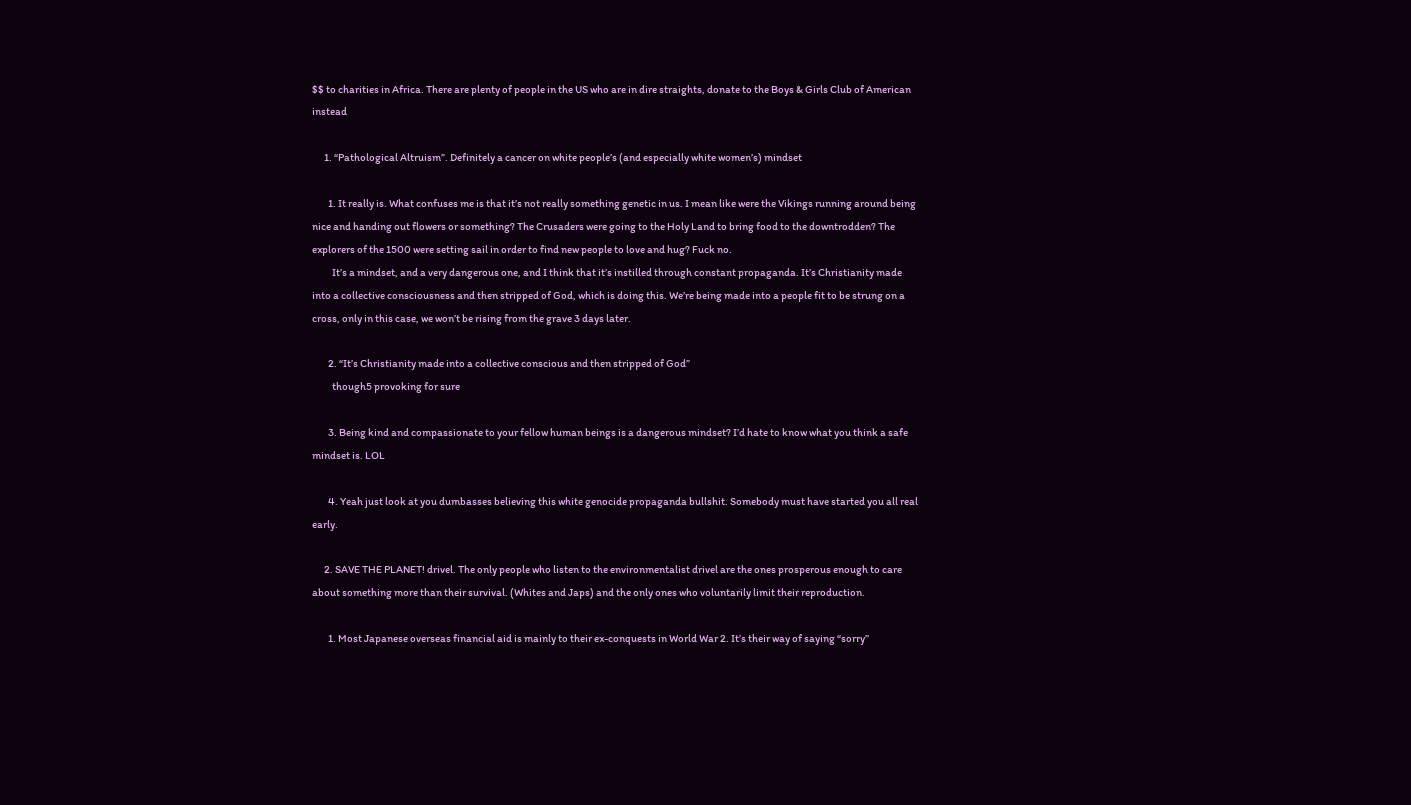$$ to charities in Africa. There are plenty of people in the US who are in dire straights, donate to the Boys & Girls Club of American instead

      1. “Pathological Altruism”. Definitely a cancer on white people’s (and especially white women’s) mindset

        1. It really is. What confuses me is that it’s not really something genetic in us. I mean like were the Vikings running around being nice and handing out flowers or something? The Crusaders were going to the Holy Land to bring food to the downtrodden? The explorers of the 1500 were setting sail in order to find new people to love and hug? Fuck no.
          It’s a mindset, and a very dangerous one, and I think that it’s instilled through constant propaganda. It’s Christianity made into a collective consciousness and then stripped of God, which is doing this. We’re being made into a people fit to be strung on a cross, only in this case, we won’t be rising from the grave 3 days later.

        2. “It’s Christianity made into a collective conscious and then stripped of God”
          though5 provoking for sure

        3. Being kind and compassionate to your fellow human beings is a dangerous mindset? I’d hate to know what you think a safe mindset is. LOL

        4. Yeah just look at you dumbasses believing this white genocide propaganda bullshit. Somebody must have started you all real early.

      2. SAVE THE PLANET! drivel. The only people who listen to the environmentalist drivel are the ones prosperous enough to care about something more than their survival. (Whites and Japs) and the only ones who voluntarily limit their reproduction.

        1. Most Japanese overseas financial aid is mainly to their ex-conquests in World War 2. It’s their way of saying “sorry”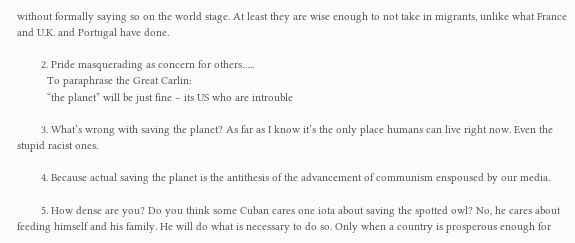without formally saying so on the world stage. At least they are wise enough to not take in migrants, unlike what France and U.K. and Portugal have done.

        2. Pride masquerading as concern for others…..
          To paraphrase the Great Carlin:
          “the planet” will be just fine – its US who are introuble

        3. What’s wrong with saving the planet? As far as I know it’s the only place humans can live right now. Even the stupid racist ones.

        4. Because actual saving the planet is the antithesis of the advancement of communism enspoused by our media.

        5. How dense are you? Do you think some Cuban cares one iota about saving the spotted owl? No, he cares about feeding himself and his family. He will do what is necessary to do so. Only when a country is prosperous enough for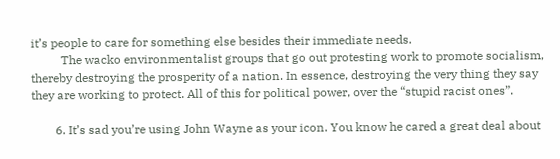it’s people to care for something else besides their immediate needs.
          The wacko environmentalist groups that go out protesting work to promote socialism, thereby destroying the prosperity of a nation. In essence, destroying the very thing they say they are working to protect. All of this for political power, over the “stupid racist ones”.

        6. It’s sad you’re using John Wayne as your icon. You know he cared a great deal about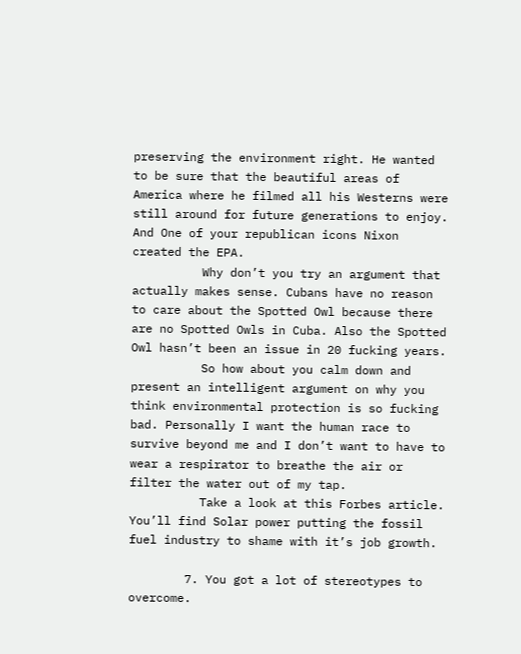preserving the environment right. He wanted to be sure that the beautiful areas of America where he filmed all his Westerns were still around for future generations to enjoy. And One of your republican icons Nixon created the EPA.
          Why don’t you try an argument that actually makes sense. Cubans have no reason to care about the Spotted Owl because there are no Spotted Owls in Cuba. Also the Spotted Owl hasn’t been an issue in 20 fucking years.
          So how about you calm down and present an intelligent argument on why you think environmental protection is so fucking bad. Personally I want the human race to survive beyond me and I don’t want to have to wear a respirator to breathe the air or filter the water out of my tap.
          Take a look at this Forbes article. You’ll find Solar power putting the fossil fuel industry to shame with it’s job growth.

        7. You got a lot of stereotypes to overcome.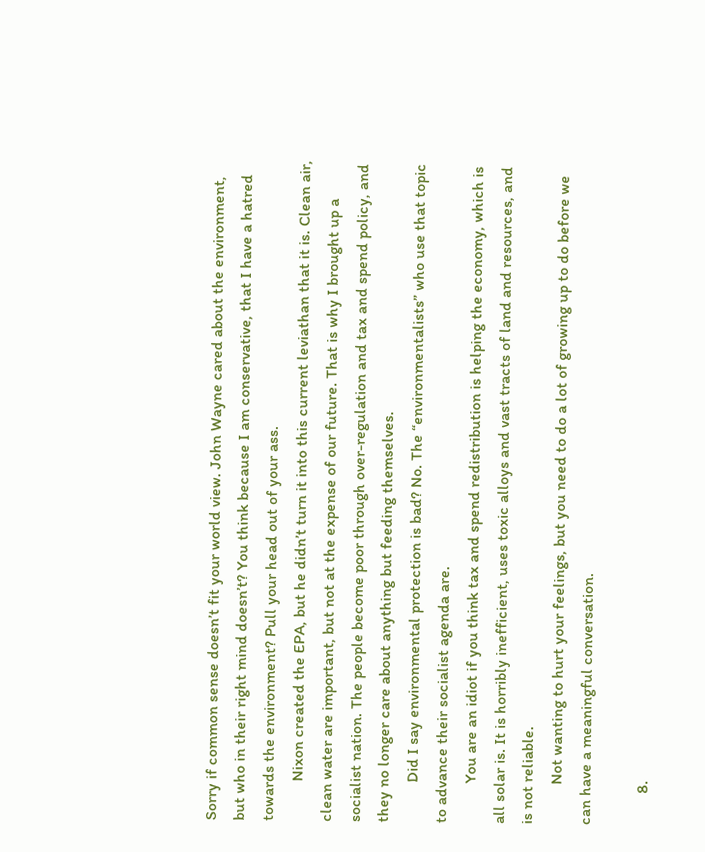Sorry if common sense doesn’t fit your world view. John Wayne cared about the environment, but who in their right mind doesn’t? You think because I am conservative, that I have a hatred towards the environment? Pull your head out of your ass.
          Nixon created the EPA, but he didn’t turn it into this current leviathan that it is. Clean air, clean water are important, but not at the expense of our future. That is why I brought up a socialist nation. The people become poor through over-regulation and tax and spend policy, and they no longer care about anything but feeding themselves.
          Did I say environmental protection is bad? No. The “environmentalists” who use that topic to advance their socialist agenda are.
          You are an idiot if you think tax and spend redistribution is helping the economy, which is all solar is. It is horribly inefficient, uses toxic alloys and vast tracts of land and resources, and is not reliable.
          Not wanting to hurt your feelings, but you need to do a lot of growing up to do before we can have a meaningful conversation.

        8.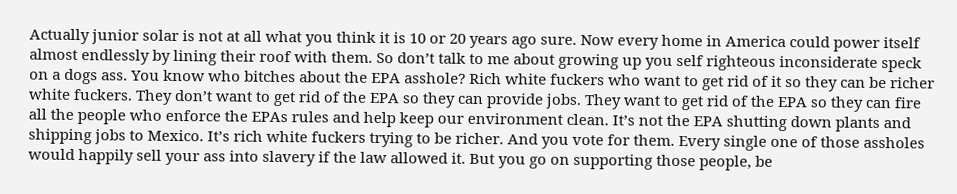Actually junior solar is not at all what you think it is 10 or 20 years ago sure. Now every home in America could power itself almost endlessly by lining their roof with them. So don’t talk to me about growing up you self righteous inconsiderate speck on a dogs ass. You know who bitches about the EPA asshole? Rich white fuckers who want to get rid of it so they can be richer white fuckers. They don’t want to get rid of the EPA so they can provide jobs. They want to get rid of the EPA so they can fire all the people who enforce the EPAs rules and help keep our environment clean. It’s not the EPA shutting down plants and shipping jobs to Mexico. It’s rich white fuckers trying to be richer. And you vote for them. Every single one of those assholes would happily sell your ass into slavery if the law allowed it. But you go on supporting those people, be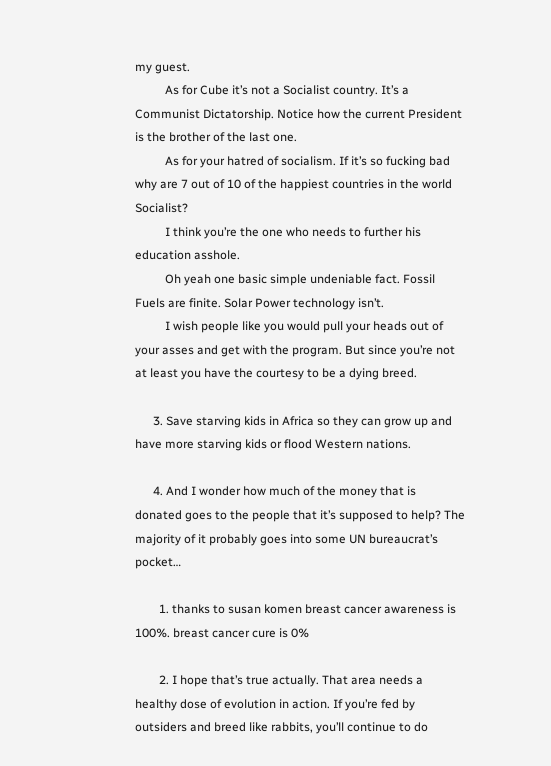my guest.
          As for Cube it’s not a Socialist country. It’s a Communist Dictatorship. Notice how the current President is the brother of the last one.
          As for your hatred of socialism. If it’s so fucking bad why are 7 out of 10 of the happiest countries in the world Socialist?
          I think you’re the one who needs to further his education asshole.
          Oh yeah one basic simple undeniable fact. Fossil Fuels are finite. Solar Power technology isn’t.
          I wish people like you would pull your heads out of your asses and get with the program. But since you’re not at least you have the courtesy to be a dying breed.

      3. Save starving kids in Africa so they can grow up and have more starving kids or flood Western nations.

      4. And I wonder how much of the money that is donated goes to the people that it’s supposed to help? The majority of it probably goes into some UN bureaucrat’s pocket…

        1. thanks to susan komen breast cancer awareness is 100%. breast cancer cure is 0%

        2. I hope that’s true actually. That area needs a healthy dose of evolution in action. If you’re fed by outsiders and breed like rabbits, you’ll continue to do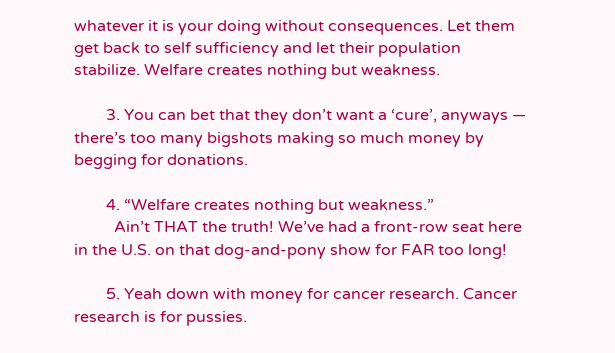whatever it is your doing without consequences. Let them get back to self sufficiency and let their population stabilize. Welfare creates nothing but weakness.

        3. You can bet that they don’t want a ‘cure’, anyways — there’s too many bigshots making so much money by begging for donations.

        4. “Welfare creates nothing but weakness.”
          Ain’t THAT the truth! We’ve had a front-row seat here in the U.S. on that dog-and-pony show for FAR too long!

        5. Yeah down with money for cancer research. Cancer research is for pussies.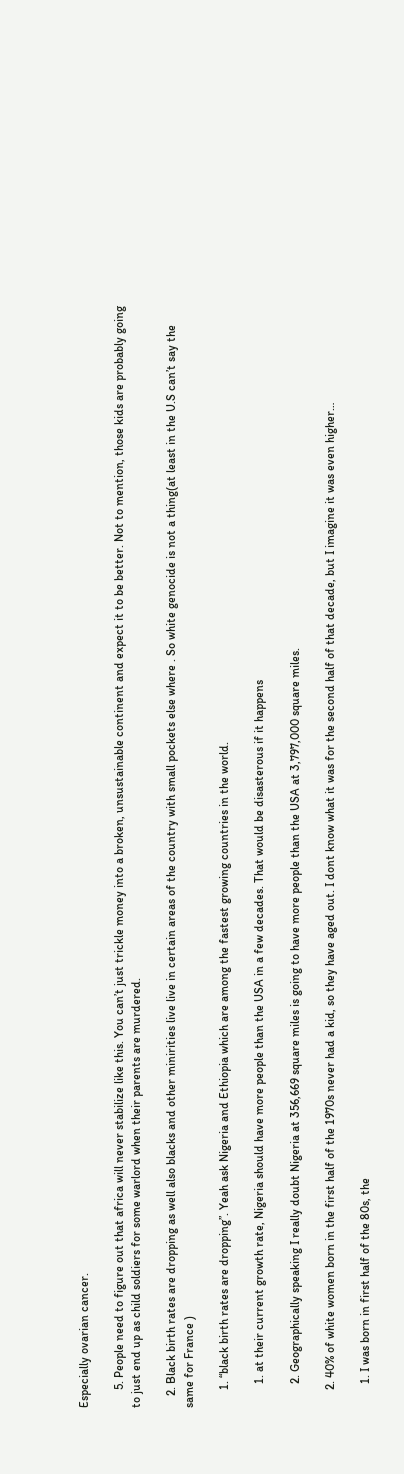Especially ovarian cancer.

      5. People need to figure out that africa will never stabilize like this. You can’t just trickle money into a broken, unsustainable continent and expect it to be better. Not to mention, those kids are probably going to just end up as child soldiers for some warlord when their parents are murdered.

    2. Black birth rates are dropping as well also blacks and other minirities live live in certain areas of the country with small pockets else where . So white genocide is not a thing(at least in the U.S can’t say the same for France )

      1. “black birth rates are dropping”. Yeah ask Nigeria and Ethiopia which are among the fastest growing countries in the world.

        1. at their current growth rate, Nigeria should have more people than the USA in a few decades. That would be disasterous if it happens

        2. Geographically speaking I really doubt Nigeria at 356,669 square miles is going to have more people than the USA at 3,797,000 square miles.

      2. 40% of white women born in the first half of the 1970s never had a kid, so they have aged out. I dont know what it was for the second half of that decade, but I imagine it was even higher…

        1. I was born in first half of the 80s, the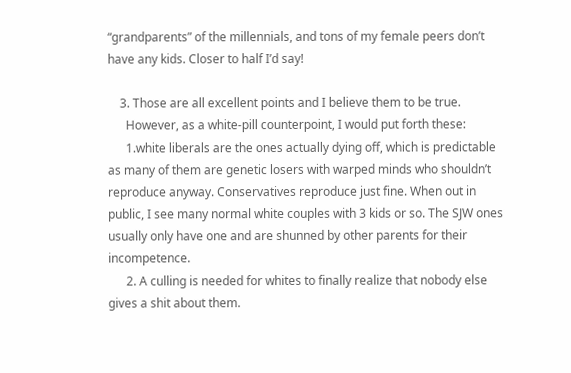“grandparents” of the millennials, and tons of my female peers don’t have any kids. Closer to half I’d say!

    3. Those are all excellent points and I believe them to be true.
      However, as a white-pill counterpoint, I would put forth these:
      1.white liberals are the ones actually dying off, which is predictable as many of them are genetic losers with warped minds who shouldn’t reproduce anyway. Conservatives reproduce just fine. When out in public, I see many normal white couples with 3 kids or so. The SJW ones usually only have one and are shunned by other parents for their incompetence.
      2. A culling is needed for whites to finally realize that nobody else gives a shit about them.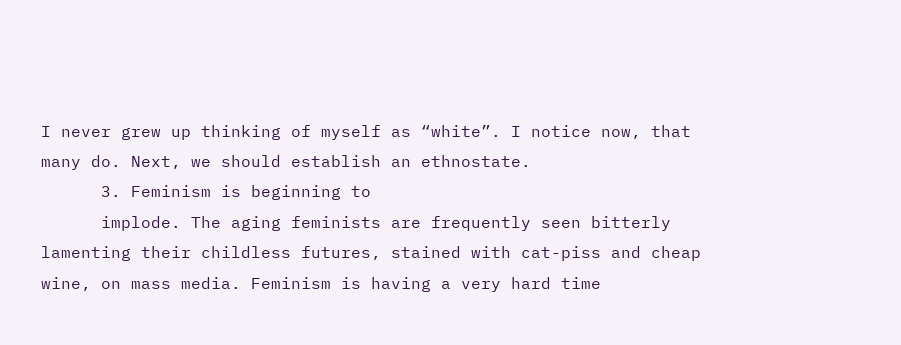I never grew up thinking of myself as “white”. I notice now, that many do. Next, we should establish an ethnostate.
      3. Feminism is beginning to
      implode. The aging feminists are frequently seen bitterly lamenting their childless futures, stained with cat-piss and cheap wine, on mass media. Feminism is having a very hard time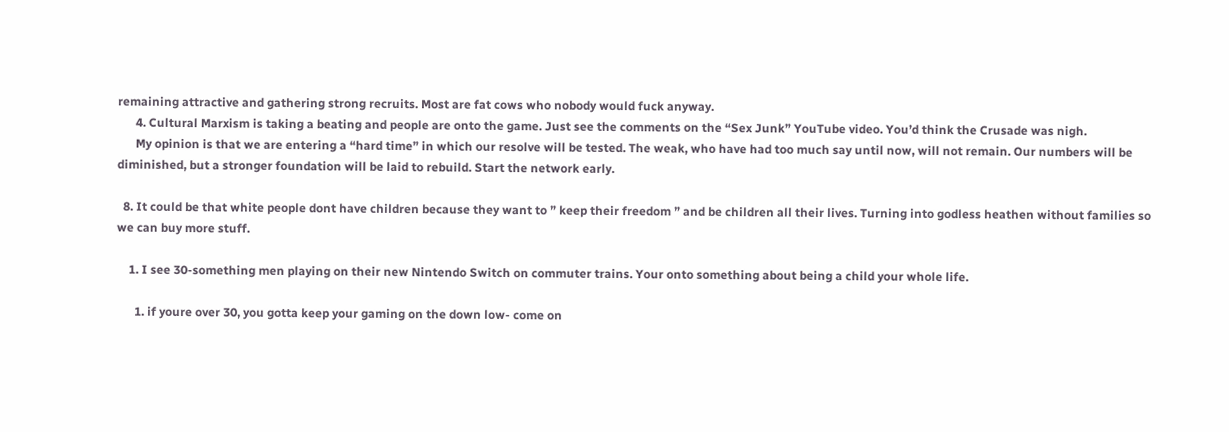remaining attractive and gathering strong recruits. Most are fat cows who nobody would fuck anyway.
      4. Cultural Marxism is taking a beating and people are onto the game. Just see the comments on the “Sex Junk” YouTube video. You’d think the Crusade was nigh.
      My opinion is that we are entering a “hard time” in which our resolve will be tested. The weak, who have had too much say until now, will not remain. Our numbers will be diminished, but a stronger foundation will be laid to rebuild. Start the network early.

  8. It could be that white people dont have children because they want to ” keep their freedom ” and be children all their lives. Turning into godless heathen without families so we can buy more stuff.

    1. I see 30-something men playing on their new Nintendo Switch on commuter trains. Your onto something about being a child your whole life.

      1. if youre over 30, you gotta keep your gaming on the down low- come on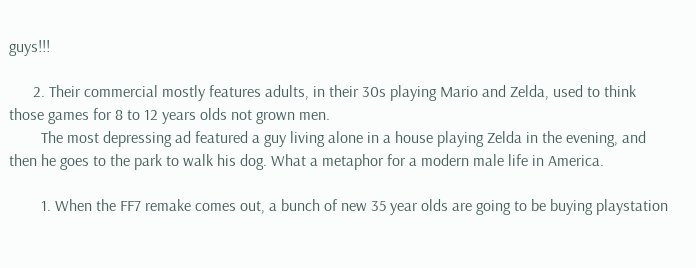guys!!!

      2. Their commercial mostly features adults, in their 30s playing Mario and Zelda, used to think those games for 8 to 12 years olds not grown men.
        The most depressing ad featured a guy living alone in a house playing Zelda in the evening, and then he goes to the park to walk his dog. What a metaphor for a modern male life in America.

        1. When the FF7 remake comes out, a bunch of new 35 year olds are going to be buying playstation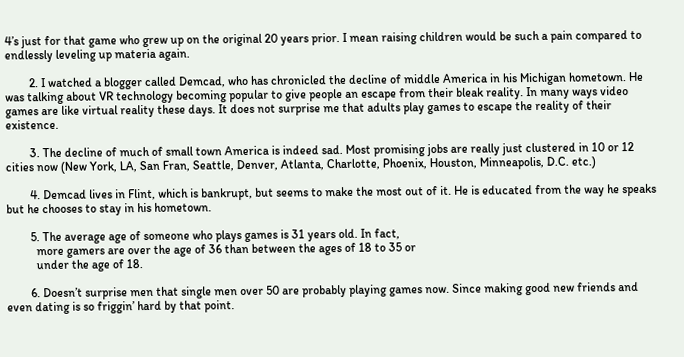4’s just for that game who grew up on the original 20 years prior. I mean raising children would be such a pain compared to endlessly leveling up materia again.

        2. I watched a blogger called Demcad, who has chronicled the decline of middle America in his Michigan hometown. He was talking about VR technology becoming popular to give people an escape from their bleak reality. In many ways video games are like virtual reality these days. It does not surprise me that adults play games to escape the reality of their existence.

        3. The decline of much of small town America is indeed sad. Most promising jobs are really just clustered in 10 or 12 cities now (New York, LA, San Fran, Seattle, Denver, Atlanta, Charlotte, Phoenix, Houston, Minneapolis, D.C. etc.)

        4. Demcad lives in Flint, which is bankrupt, but seems to make the most out of it. He is educated from the way he speaks but he chooses to stay in his hometown.

        5. The average age of someone who plays games is 31 years old. In fact,
          more gamers are over the age of 36 than between the ages of 18 to 35 or
          under the age of 18.

        6. Doesn’t surprise men that single men over 50 are probably playing games now. Since making good new friends and even dating is so friggin’ hard by that point.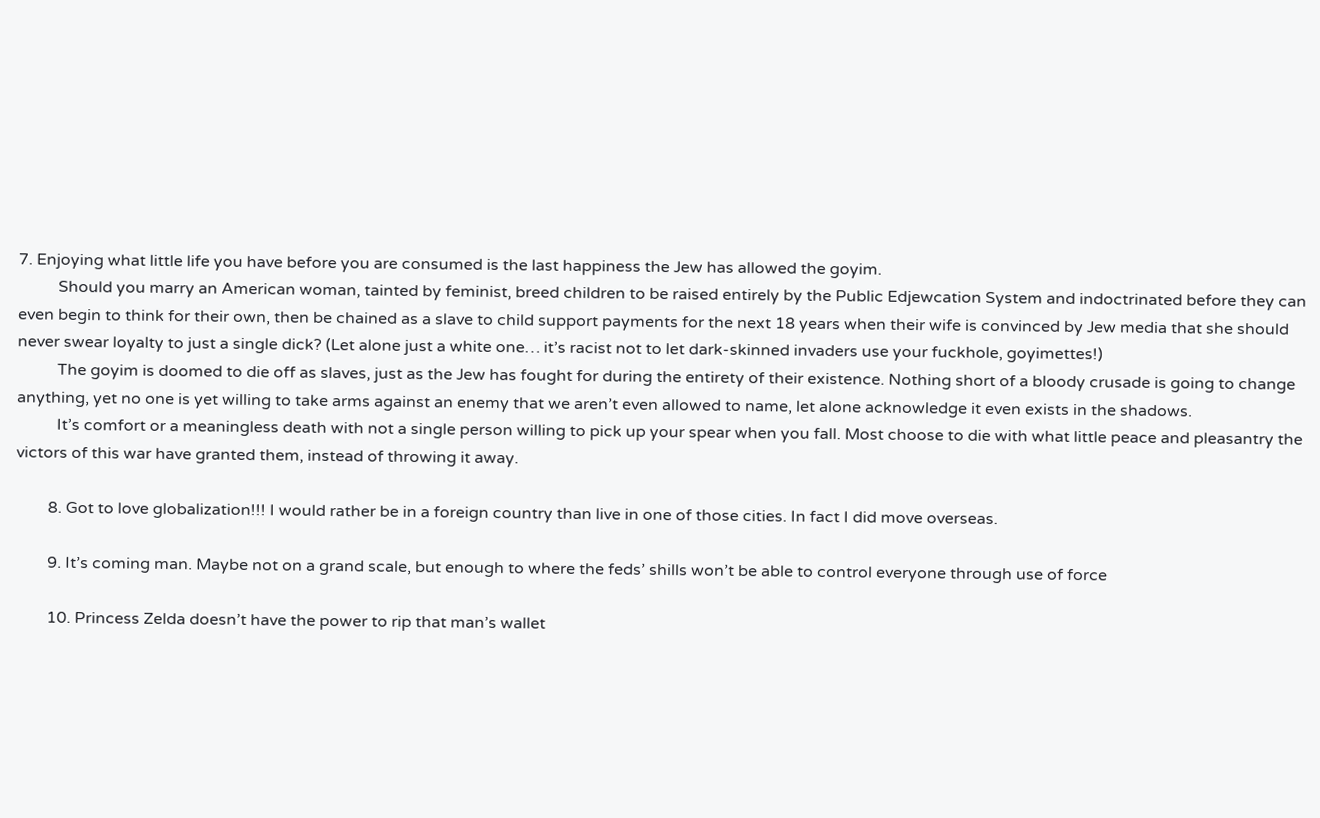7. Enjoying what little life you have before you are consumed is the last happiness the Jew has allowed the goyim.
          Should you marry an American woman, tainted by feminist, breed children to be raised entirely by the Public Edjewcation System and indoctrinated before they can even begin to think for their own, then be chained as a slave to child support payments for the next 18 years when their wife is convinced by Jew media that she should never swear loyalty to just a single dick? (Let alone just a white one… it’s racist not to let dark-skinned invaders use your fuckhole, goyimettes!)
          The goyim is doomed to die off as slaves, just as the Jew has fought for during the entirety of their existence. Nothing short of a bloody crusade is going to change anything, yet no one is yet willing to take arms against an enemy that we aren’t even allowed to name, let alone acknowledge it even exists in the shadows.
          It’s comfort or a meaningless death with not a single person willing to pick up your spear when you fall. Most choose to die with what little peace and pleasantry the victors of this war have granted them, instead of throwing it away.

        8. Got to love globalization!!! I would rather be in a foreign country than live in one of those cities. In fact I did move overseas.

        9. It’s coming man. Maybe not on a grand scale, but enough to where the feds’ shills won’t be able to control everyone through use of force

        10. Princess Zelda doesn’t have the power to rip that man’s wallet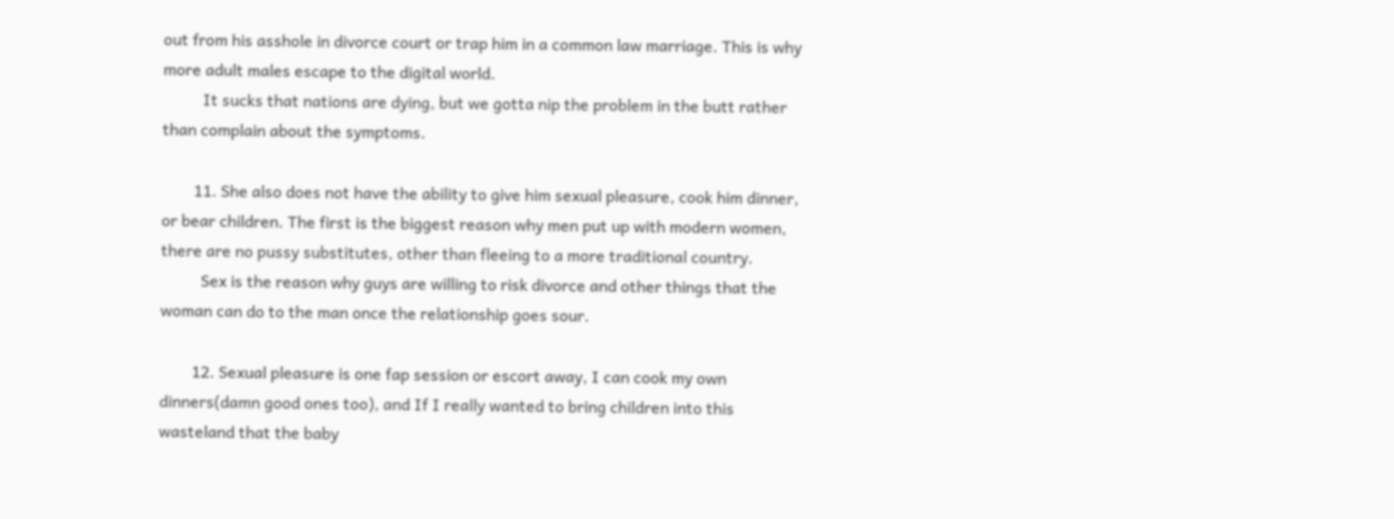out from his asshole in divorce court or trap him in a common law marriage. This is why more adult males escape to the digital world.
          It sucks that nations are dying, but we gotta nip the problem in the butt rather than complain about the symptoms.

        11. She also does not have the ability to give him sexual pleasure, cook him dinner, or bear children. The first is the biggest reason why men put up with modern women, there are no pussy substitutes, other than fleeing to a more traditional country.
          Sex is the reason why guys are willing to risk divorce and other things that the woman can do to the man once the relationship goes sour.

        12. Sexual pleasure is one fap session or escort away, I can cook my own dinners(damn good ones too), and If I really wanted to bring children into this wasteland that the baby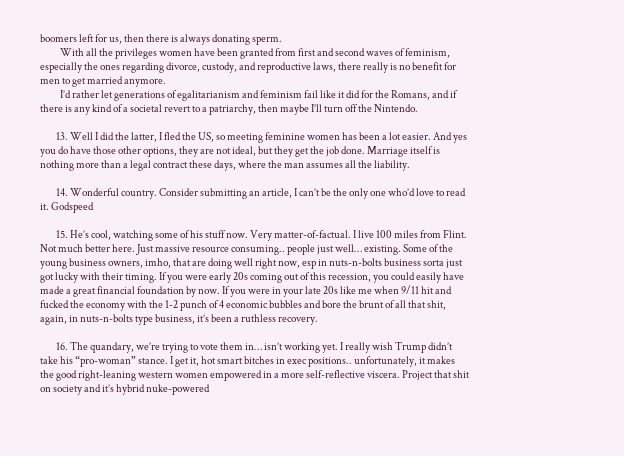boomers left for us, then there is always donating sperm.
          With all the privileges women have been granted from first and second waves of feminism, especially the ones regarding divorce, custody, and reproductive laws, there really is no benefit for men to get married anymore.
          I’d rather let generations of egalitarianism and feminism fail like it did for the Romans, and if there is any kind of a societal revert to a patriarchy, then maybe I’ll turn off the Nintendo.

        13. Well I did the latter, I fled the US, so meeting feminine women has been a lot easier. And yes you do have those other options, they are not ideal, but they get the job done. Marriage itself is nothing more than a legal contract these days, where the man assumes all the liability.

        14. Wonderful country. Consider submitting an article, I can’t be the only one who’d love to read it. Godspeed

        15. He’s cool, watching some of his stuff now. Very matter-of-factual. I live 100 miles from Flint. Not much better here. Just massive resource consuming.. people just well… existing. Some of the young business owners, imho, that are doing well right now, esp in nuts-n-bolts business sorta just got lucky with their timing. If you were early 20s coming out of this recession, you could easily have made a great financial foundation by now. If you were in your late 20s like me when 9/11 hit and fucked the economy with the 1-2 punch of 4 economic bubbles and bore the brunt of all that shit, again, in nuts-n-bolts type business, it’s been a ruthless recovery.

        16. The quandary, we’re trying to vote them in… isn’t working yet. I really wish Trump didn’t take his “pro-woman” stance. I get it, hot smart bitches in exec positions.. unfortunately, it makes the good right-leaning western women empowered in a more self-reflective viscera. Project that shit on society and it’s hybrid nuke-powered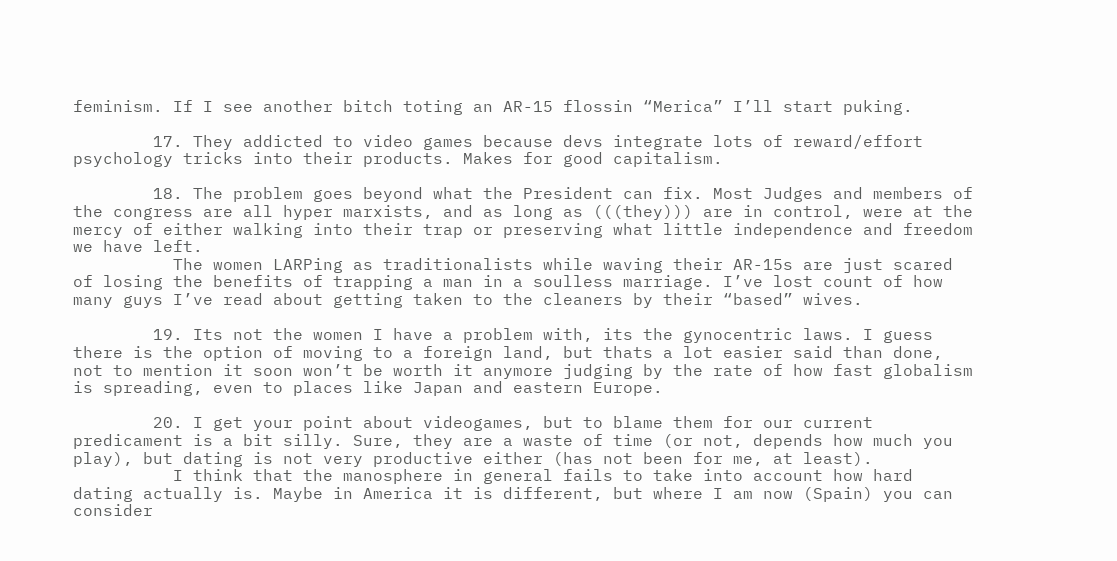feminism. If I see another bitch toting an AR-15 flossin “Merica” I’ll start puking.

        17. They addicted to video games because devs integrate lots of reward/effort psychology tricks into their products. Makes for good capitalism.

        18. The problem goes beyond what the President can fix. Most Judges and members of the congress are all hyper marxists, and as long as (((they))) are in control, were at the mercy of either walking into their trap or preserving what little independence and freedom we have left.
          The women LARPing as traditionalists while waving their AR-15s are just scared of losing the benefits of trapping a man in a soulless marriage. I’ve lost count of how many guys I’ve read about getting taken to the cleaners by their “based” wives.

        19. Its not the women I have a problem with, its the gynocentric laws. I guess there is the option of moving to a foreign land, but thats a lot easier said than done, not to mention it soon won’t be worth it anymore judging by the rate of how fast globalism is spreading, even to places like Japan and eastern Europe.

        20. I get your point about videogames, but to blame them for our current predicament is a bit silly. Sure, they are a waste of time (or not, depends how much you play), but dating is not very productive either (has not been for me, at least).
          I think that the manosphere in general fails to take into account how hard dating actually is. Maybe in America it is different, but where I am now (Spain) you can consider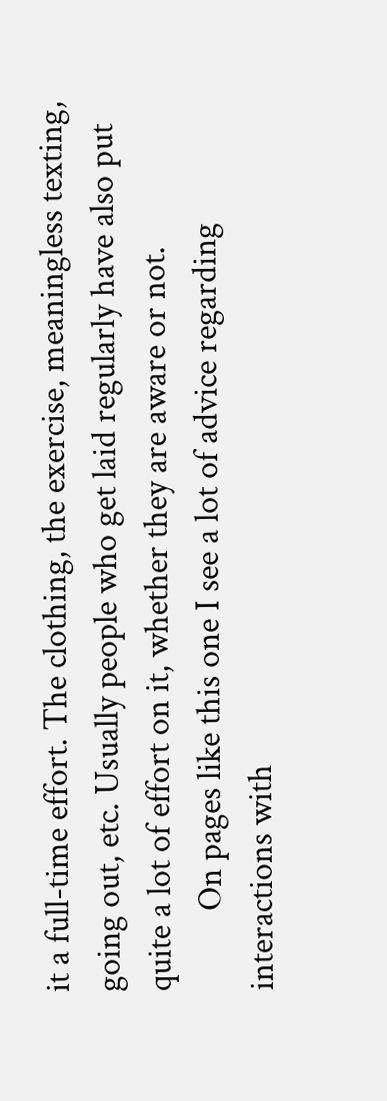it a full-time effort. The clothing, the exercise, meaningless texting, going out, etc. Usually people who get laid regularly have also put quite a lot of effort on it, whether they are aware or not.
          On pages like this one I see a lot of advice regarding interactions with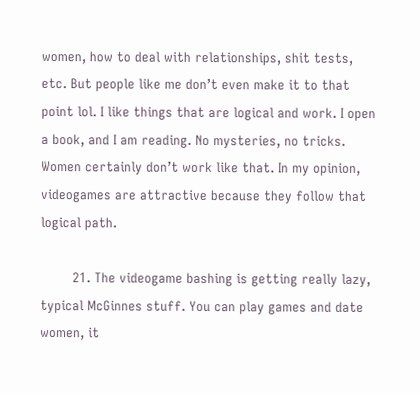women, how to deal with relationships, shit tests, etc. But people like me don’t even make it to that point lol. I like things that are logical and work. I open a book, and I am reading. No mysteries, no tricks. Women certainly don’t work like that. In my opinion, videogames are attractive because they follow that logical path.

        21. The videogame bashing is getting really lazy, typical McGinnes stuff. You can play games and date women, it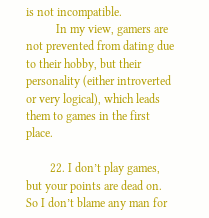is not incompatible.
          In my view, gamers are not prevented from dating due to their hobby, but their personality (either introverted or very logical), which leads them to games in the first place.

        22. I don’t play games, but your points are dead on. So I don’t blame any man for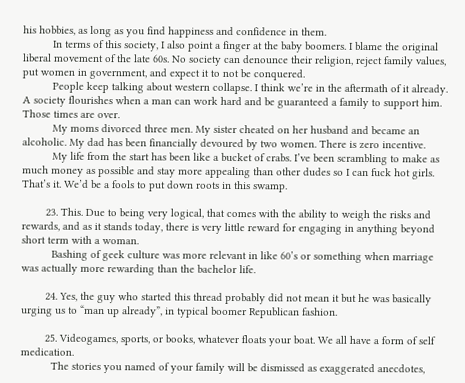his hobbies, as long as you find happiness and confidence in them.
          In terms of this society, I also point a finger at the baby boomers. I blame the original liberal movement of the late 60s. No society can denounce their religion, reject family values, put women in government, and expect it to not be conquered.
          People keep talking about western collapse. I think we’re in the aftermath of it already. A society flourishes when a man can work hard and be guaranteed a family to support him. Those times are over.
          My moms divorced three men. My sister cheated on her husband and became an alcoholic. My dad has been financially devoured by two women. There is zero incentive.
          My life from the start has been like a bucket of crabs. I’ve been scrambling to make as much money as possible and stay more appealing than other dudes so I can fuck hot girls. That’s it. We’d be a fools to put down roots in this swamp.

        23. This. Due to being very logical, that comes with the ability to weigh the risks and rewards, and as it stands today, there is very little reward for engaging in anything beyond short term with a woman.
          Bashing of geek culture was more relevant in like 60’s or something when marriage was actually more rewarding than the bachelor life.

        24. Yes, the guy who started this thread probably did not mean it but he was basically urging us to “man up already”, in typical boomer Republican fashion.

        25. Videogames, sports, or books, whatever floats your boat. We all have a form of self medication.
          The stories you named of your family will be dismissed as exaggerated anecdotes,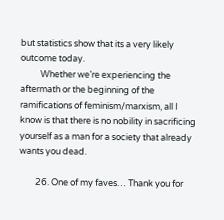but statistics show that its a very likely outcome today.
          Whether we’re experiencing the aftermath or the beginning of the ramifications of feminism/marxism, all I know is that there is no nobility in sacrificing yourself as a man for a society that already wants you dead.

        26. One of my faves… Thank you for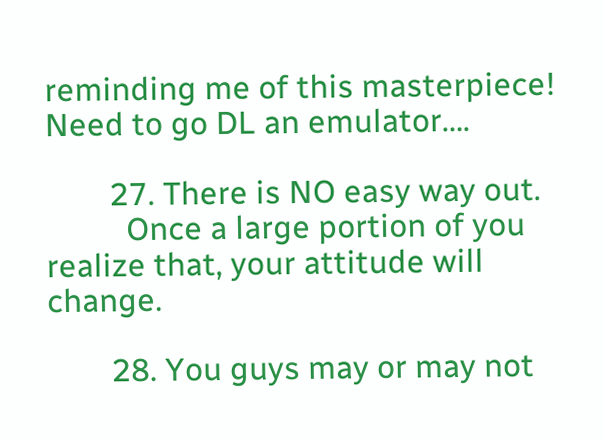reminding me of this masterpiece! Need to go DL an emulator….

        27. There is NO easy way out.
          Once a large portion of you realize that, your attitude will change.

        28. You guys may or may not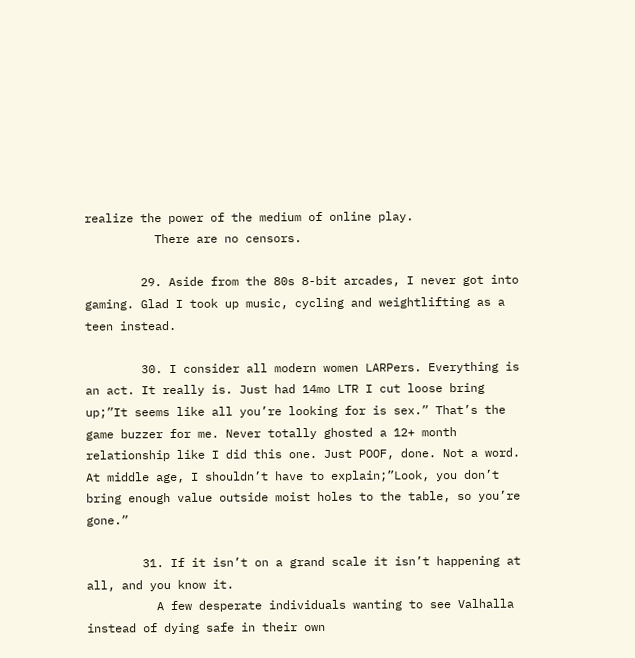realize the power of the medium of online play.
          There are no censors.

        29. Aside from the 80s 8-bit arcades, I never got into gaming. Glad I took up music, cycling and weightlifting as a teen instead.

        30. I consider all modern women LARPers. Everything is an act. It really is. Just had 14mo LTR I cut loose bring up;”It seems like all you’re looking for is sex.” That’s the game buzzer for me. Never totally ghosted a 12+ month relationship like I did this one. Just POOF, done. Not a word. At middle age, I shouldn’t have to explain;”Look, you don’t bring enough value outside moist holes to the table, so you’re gone.”

        31. If it isn’t on a grand scale it isn’t happening at all, and you know it.
          A few desperate individuals wanting to see Valhalla instead of dying safe in their own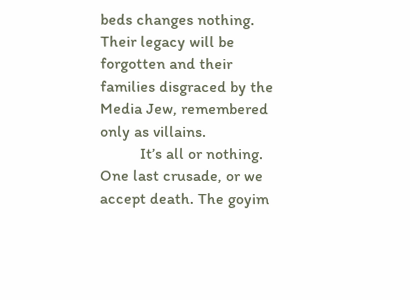beds changes nothing. Their legacy will be forgotten and their families disgraced by the Media Jew, remembered only as villains.
          It’s all or nothing. One last crusade, or we accept death. The goyim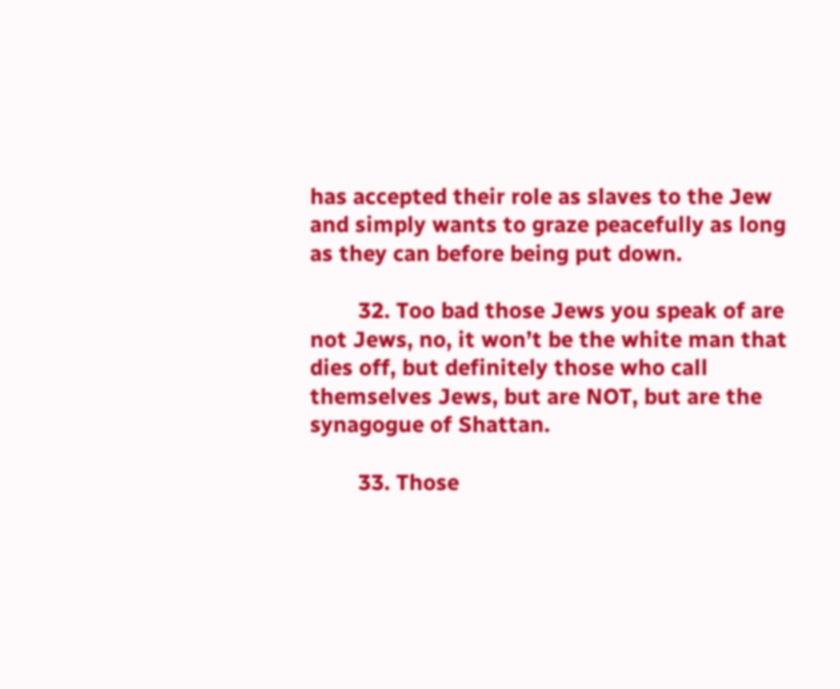has accepted their role as slaves to the Jew and simply wants to graze peacefully as long as they can before being put down.

        32. Too bad those Jews you speak of are not Jews, no, it won’t be the white man that dies off, but definitely those who call themselves Jews, but are NOT, but are the synagogue of Shattan.

        33. Those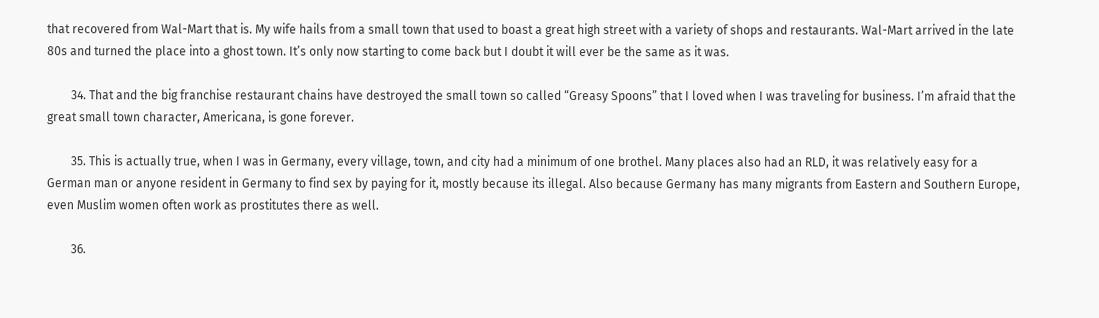that recovered from Wal-Mart that is. My wife hails from a small town that used to boast a great high street with a variety of shops and restaurants. Wal-Mart arrived in the late 80s and turned the place into a ghost town. It’s only now starting to come back but I doubt it will ever be the same as it was.

        34. That and the big franchise restaurant chains have destroyed the small town so called “Greasy Spoons” that I loved when I was traveling for business. I’m afraid that the great small town character, Americana, is gone forever.

        35. This is actually true, when I was in Germany, every village, town, and city had a minimum of one brothel. Many places also had an RLD, it was relatively easy for a German man or anyone resident in Germany to find sex by paying for it, mostly because its illegal. Also because Germany has many migrants from Eastern and Southern Europe, even Muslim women often work as prostitutes there as well.

        36.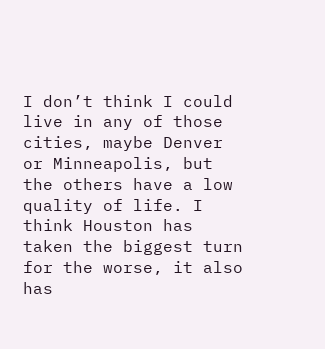I don’t think I could live in any of those cities, maybe Denver or Minneapolis, but the others have a low quality of life. I think Houston has taken the biggest turn for the worse, it also has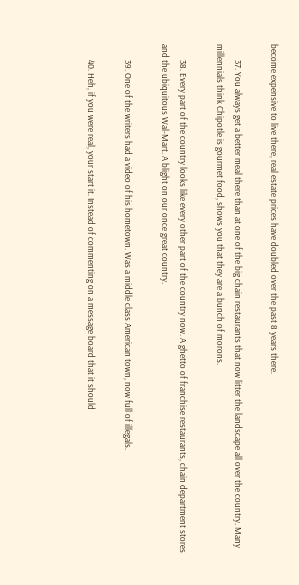become expensive to live there, real estate prices have doubled over the past 8 years there.

        37. You always get a better meal there than at one of the big chain restaurants that now litter the landscape all over the country. Many millennials think Chipotle is gourmet food, shows you that they are a bunch of morons.

        38. Every part of the country looks like every other part of the country now. A ghetto of franchise restaurants, chain department stores and the ubiquitous Wal-Mart. A blight on our once great country.

        39. One of the writers had a video of his hometown. Was a middle class American town, now full of illegals.

        40. Heh, if you were real, your start it. Instead of commenting on a message board that it should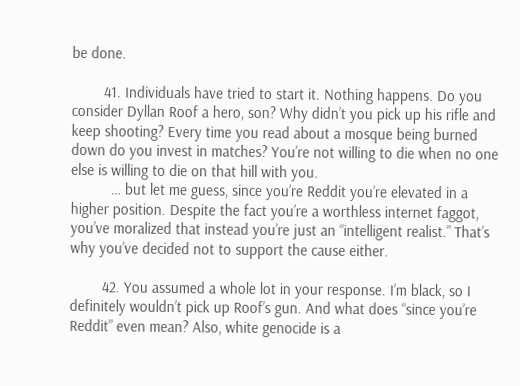be done.

        41. Individuals have tried to start it. Nothing happens. Do you consider Dyllan Roof a hero, son? Why didn’t you pick up his rifle and keep shooting? Every time you read about a mosque being burned down do you invest in matches? You’re not willing to die when no one else is willing to die on that hill with you.
          … but let me guess, since you’re Reddit you’re elevated in a higher position. Despite the fact you’re a worthless internet faggot, you’ve moralized that instead you’re just an “intelligent realist.” That’s why you’ve decided not to support the cause either.

        42. You assumed a whole lot in your response. I’m black, so I definitely wouldn’t pick up Roof’s gun. And what does “since you’re Reddit” even mean? Also, white genocide is a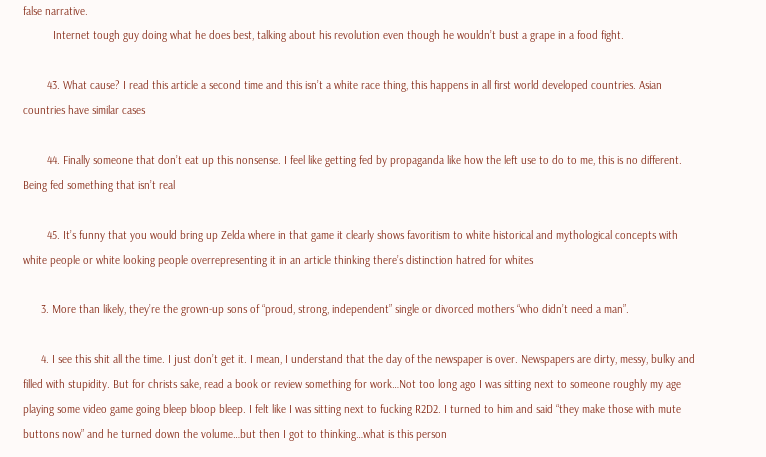false narrative.
          Internet tough guy doing what he does best, talking about his revolution even though he wouldn’t bust a grape in a food fight.

        43. What cause? I read this article a second time and this isn’t a white race thing, this happens in all first world developed countries. Asian countries have similar cases

        44. Finally someone that don’t eat up this nonsense. I feel like getting fed by propaganda like how the left use to do to me, this is no different. Being fed something that isn’t real

        45. It’s funny that you would bring up Zelda where in that game it clearly shows favoritism to white historical and mythological concepts with white people or white looking people overrepresenting it in an article thinking there’s distinction hatred for whites

      3. More than likely, they’re the grown-up sons of “proud, strong, independent” single or divorced mothers “who didn’t need a man”.

      4. I see this shit all the time. I just don’t get it. I mean, I understand that the day of the newspaper is over. Newspapers are dirty, messy, bulky and filled with stupidity. But for christs sake, read a book or review something for work…Not too long ago I was sitting next to someone roughly my age playing some video game going bleep bloop bleep. I felt like I was sitting next to fucking R2D2. I turned to him and said “they make those with mute buttons now” and he turned down the volume…but then I got to thinking…what is this person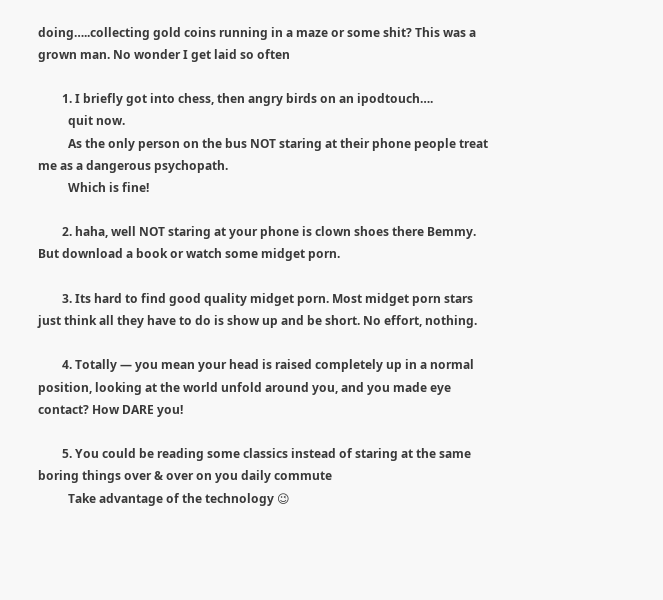doing…..collecting gold coins running in a maze or some shit? This was a grown man. No wonder I get laid so often

        1. I briefly got into chess, then angry birds on an ipodtouch….
          quit now.
          As the only person on the bus NOT staring at their phone people treat me as a dangerous psychopath.
          Which is fine!

        2. haha, well NOT staring at your phone is clown shoes there Bemmy. But download a book or watch some midget porn.

        3. Its hard to find good quality midget porn. Most midget porn stars just think all they have to do is show up and be short. No effort, nothing.

        4. Totally — you mean your head is raised completely up in a normal position, looking at the world unfold around you, and you made eye contact? How DARE you!

        5. You could be reading some classics instead of staring at the same boring things over & over on you daily commute
          Take advantage of the technology 😉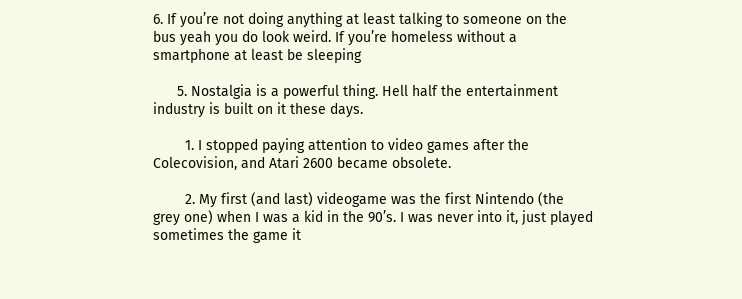6. If you’re not doing anything at least talking to someone on the bus yeah you do look weird. If you’re homeless without a smartphone at least be sleeping

      5. Nostalgia is a powerful thing. Hell half the entertainment industry is built on it these days.

        1. I stopped paying attention to video games after the Colecovision, and Atari 2600 became obsolete.

        2. My first (and last) videogame was the first Nintendo (the grey one) when I was a kid in the 90’s. I was never into it, just played sometimes the game it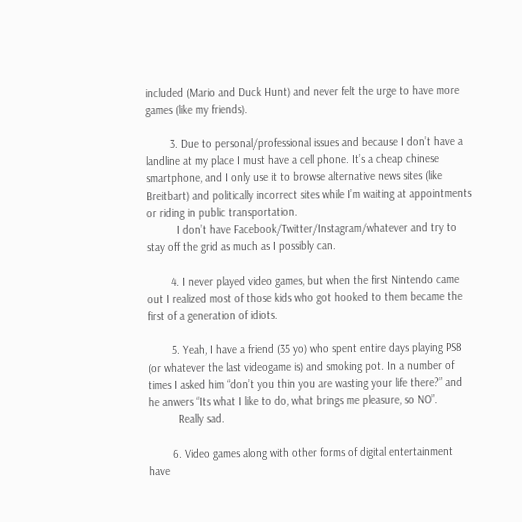included (Mario and Duck Hunt) and never felt the urge to have more games (like my friends).

        3. Due to personal/professional issues and because I don’t have a landline at my place I must have a cell phone. It’s a cheap chinese smartphone, and I only use it to browse alternative news sites (like Breitbart) and politically incorrect sites while I’m waiting at appointments or riding in public transportation.
          I don’t have Facebook/Twitter/Instagram/whatever and try to stay off the grid as much as I possibly can.

        4. I never played video games, but when the first Nintendo came out I realized most of those kids who got hooked to them became the first of a generation of idiots.

        5. Yeah, I have a friend (35 yo) who spent entire days playing PS8 (or whatever the last videogame is) and smoking pot. In a number of times I asked him “don’t you thin you are wasting your life there?” and he anwers “Its what I like to do, what brings me pleasure, so NO”.
          Really sad.

        6. Video games along with other forms of digital entertainment have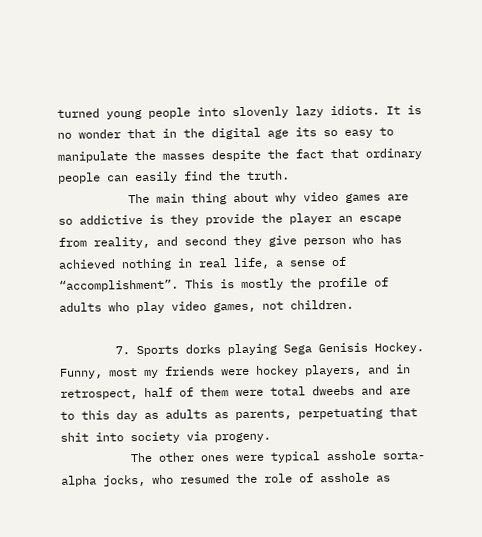turned young people into slovenly lazy idiots. It is no wonder that in the digital age its so easy to manipulate the masses despite the fact that ordinary people can easily find the truth.
          The main thing about why video games are so addictive is they provide the player an escape from reality, and second they give person who has achieved nothing in real life, a sense of “accomplishment”. This is mostly the profile of adults who play video games, not children.

        7. Sports dorks playing Sega Genisis Hockey. Funny, most my friends were hockey players, and in retrospect, half of them were total dweebs and are to this day as adults as parents, perpetuating that shit into society via progeny.
          The other ones were typical asshole sorta-alpha jocks, who resumed the role of asshole as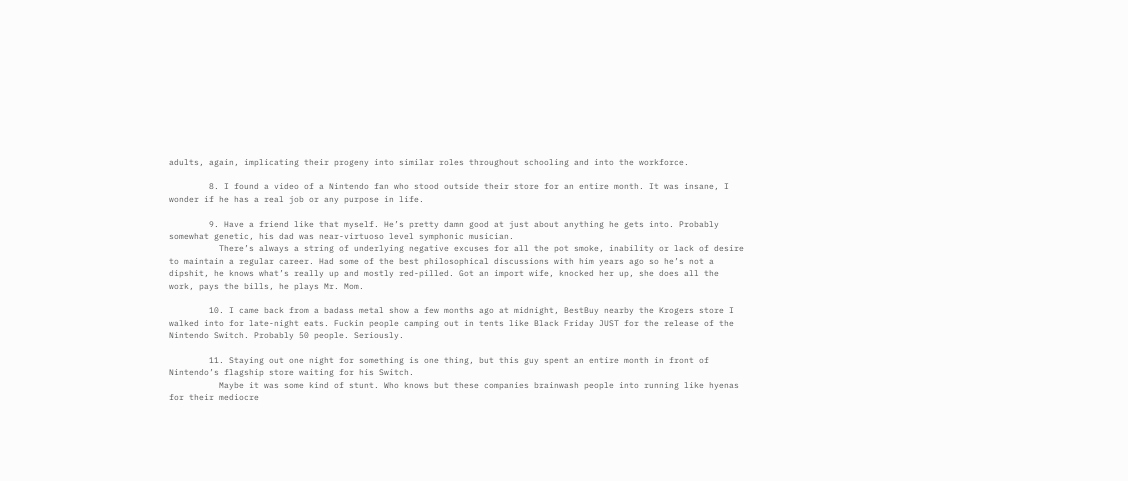adults, again, implicating their progeny into similar roles throughout schooling and into the workforce.

        8. I found a video of a Nintendo fan who stood outside their store for an entire month. It was insane, I wonder if he has a real job or any purpose in life.

        9. Have a friend like that myself. He’s pretty damn good at just about anything he gets into. Probably somewhat genetic, his dad was near-virtuoso level symphonic musician.
          There’s always a string of underlying negative excuses for all the pot smoke, inability or lack of desire to maintain a regular career. Had some of the best philosophical discussions with him years ago so he’s not a dipshit, he knows what’s really up and mostly red-pilled. Got an import wife, knocked her up, she does all the work, pays the bills, he plays Mr. Mom.

        10. I came back from a badass metal show a few months ago at midnight, BestBuy nearby the Krogers store I walked into for late-night eats. Fuckin people camping out in tents like Black Friday JUST for the release of the Nintendo Switch. Probably 50 people. Seriously.

        11. Staying out one night for something is one thing, but this guy spent an entire month in front of Nintendo’s flagship store waiting for his Switch.
          Maybe it was some kind of stunt. Who knows but these companies brainwash people into running like hyenas for their mediocre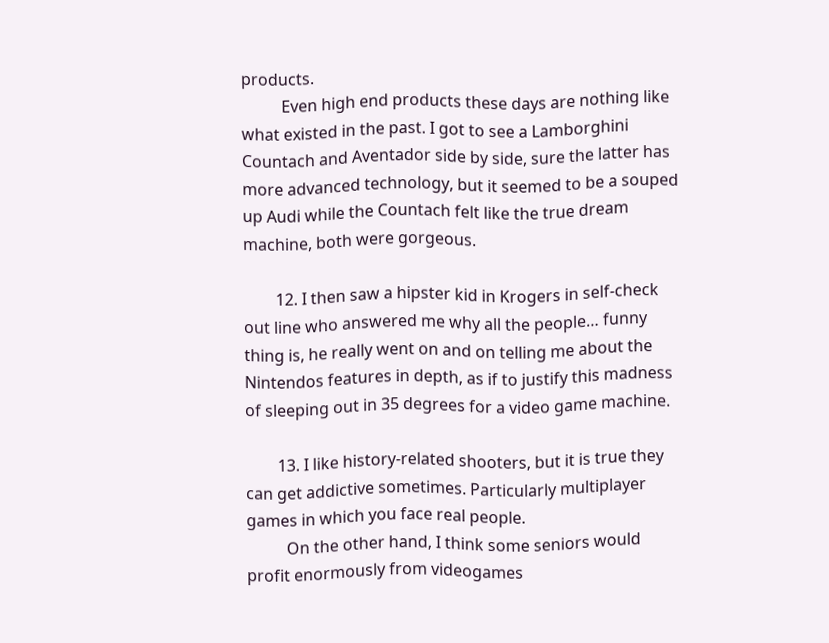products.
          Even high end products these days are nothing like what existed in the past. I got to see a Lamborghini Countach and Aventador side by side, sure the latter has more advanced technology, but it seemed to be a souped up Audi while the Countach felt like the true dream machine, both were gorgeous.

        12. I then saw a hipster kid in Krogers in self-check out line who answered me why all the people… funny thing is, he really went on and on telling me about the Nintendos features in depth, as if to justify this madness of sleeping out in 35 degrees for a video game machine.

        13. I like history-related shooters, but it is true they can get addictive sometimes. Particularly multiplayer games in which you face real people.
          On the other hand, I think some seniors would profit enormously from videogames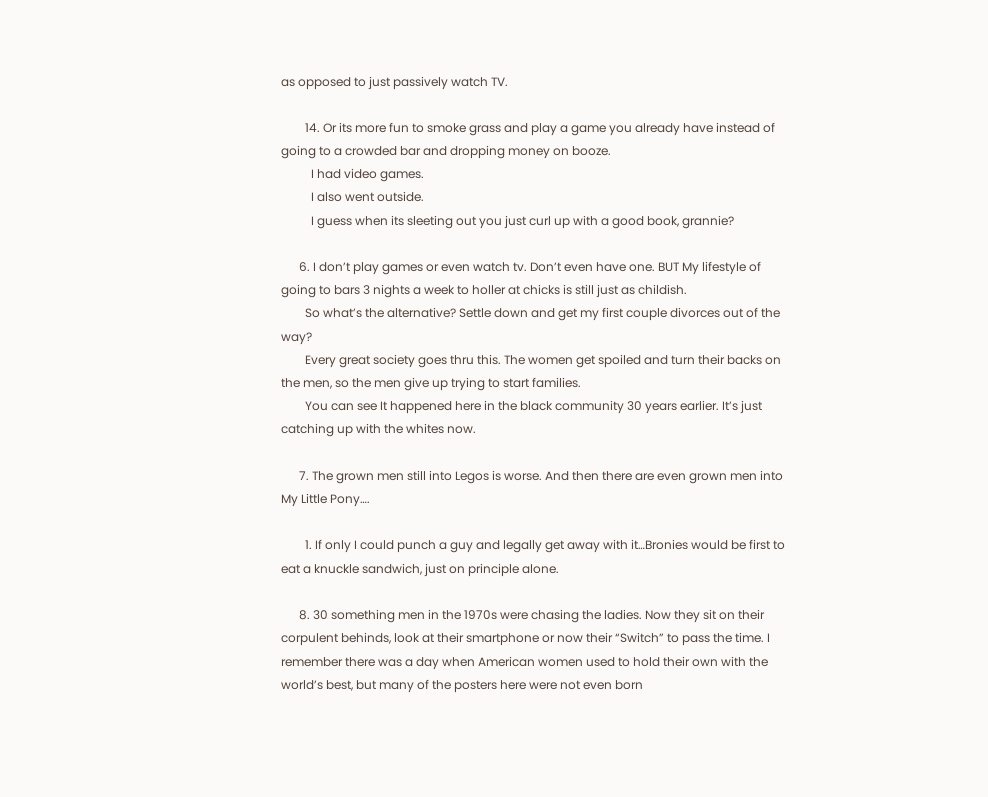as opposed to just passively watch TV.

        14. Or its more fun to smoke grass and play a game you already have instead of going to a crowded bar and dropping money on booze.
          I had video games.
          I also went outside.
          I guess when its sleeting out you just curl up with a good book, grannie?

      6. I don’t play games or even watch tv. Don’t even have one. BUT My lifestyle of going to bars 3 nights a week to holler at chicks is still just as childish.
        So what’s the alternative? Settle down and get my first couple divorces out of the way?
        Every great society goes thru this. The women get spoiled and turn their backs on the men, so the men give up trying to start families.
        You can see It happened here in the black community 30 years earlier. It’s just catching up with the whites now.

      7. The grown men still into Legos is worse. And then there are even grown men into My Little Pony….

        1. If only I could punch a guy and legally get away with it…Bronies would be first to eat a knuckle sandwich, just on principle alone.

      8. 30 something men in the 1970s were chasing the ladies. Now they sit on their corpulent behinds, look at their smartphone or now their “Switch” to pass the time. I remember there was a day when American women used to hold their own with the world’s best, but many of the posters here were not even born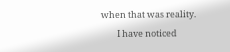when that was reality.
        I have noticed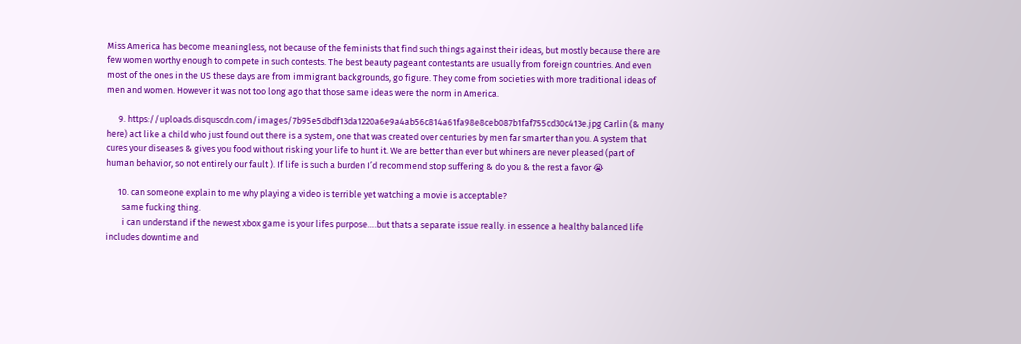Miss America has become meaningless, not because of the feminists that find such things against their ideas, but mostly because there are few women worthy enough to compete in such contests. The best beauty pageant contestants are usually from foreign countries. And even most of the ones in the US these days are from immigrant backgrounds, go figure. They come from societies with more traditional ideas of men and women. However it was not too long ago that those same ideas were the norm in America.

      9. https://uploads.disquscdn.com/images/7b95e5dbdf13da1220a6e9a4ab56c814a61fa98e8ceb087b1faf755cd30c413e.jpg Carlin (& many here) act like a child who just found out there is a system, one that was created over centuries by men far smarter than you. A system that cures your diseases & gives you food without risking your life to hunt it. We are better than ever but whiners are never pleased (part of human behavior, so not entirely our fault ). If life is such a burden I’d recommend stop suffering & do you & the rest a favor 😭

      10. can someone explain to me why playing a video is terrible yet watching a movie is acceptable?
        same fucking thing.
        i can understand if the newest xbox game is your lifes purpose….but thats a separate issue really. in essence a healthy balanced life includes downtime and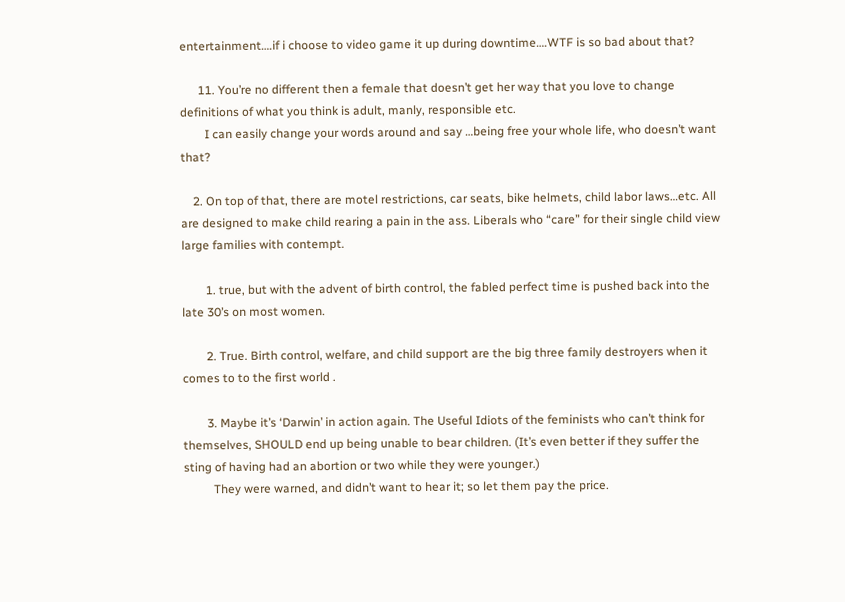entertainment….if i choose to video game it up during downtime….WTF is so bad about that?

      11. You’re no different then a female that doesn’t get her way that you love to change definitions of what you think is adult, manly, responsible etc.
        I can easily change your words around and say …being free your whole life, who doesn’t want that?

    2. On top of that, there are motel restrictions, car seats, bike helmets, child labor laws…etc. All are designed to make child rearing a pain in the ass. Liberals who “care” for their single child view large families with contempt.

        1. true, but with the advent of birth control, the fabled perfect time is pushed back into the late 30’s on most women.

        2. True. Birth control, welfare, and child support are the big three family destroyers when it comes to to the first world .

        3. Maybe it’s ‘Darwin’ in action again. The Useful Idiots of the feminists who can’t think for themselves, SHOULD end up being unable to bear children. (It’s even better if they suffer the sting of having had an abortion or two while they were younger.)
          They were warned, and didn’t want to hear it; so let them pay the price.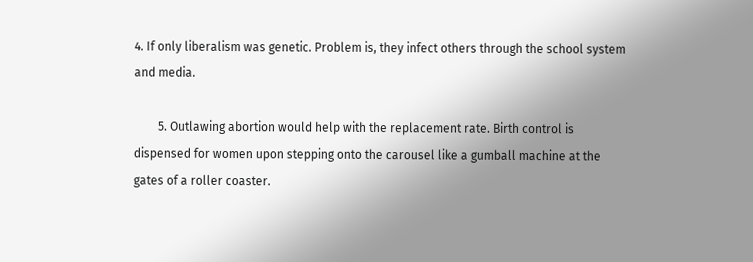4. If only liberalism was genetic. Problem is, they infect others through the school system and media.

        5. Outlawing abortion would help with the replacement rate. Birth control is dispensed for women upon stepping onto the carousel like a gumball machine at the gates of a roller coaster.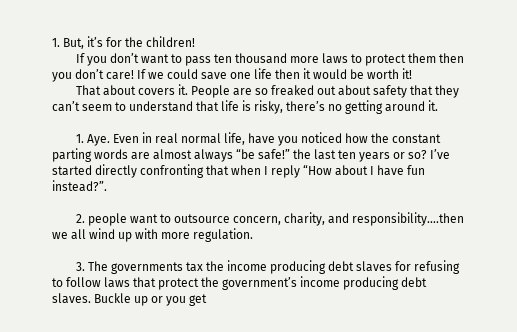1. But, it’s for the children!
        If you don’t want to pass ten thousand more laws to protect them then you don’t care! If we could save one life then it would be worth it!
        That about covers it. People are so freaked out about safety that they can’t seem to understand that life is risky, there’s no getting around it.

        1. Aye. Even in real normal life, have you noticed how the constant parting words are almost always “be safe!” the last ten years or so? I’ve started directly confronting that when I reply “How about I have fun instead?”.

        2. people want to outsource concern, charity, and responsibility….then we all wind up with more regulation.

        3. The governments tax the income producing debt slaves for refusing to follow laws that protect the government’s income producing debt slaves. Buckle up or you get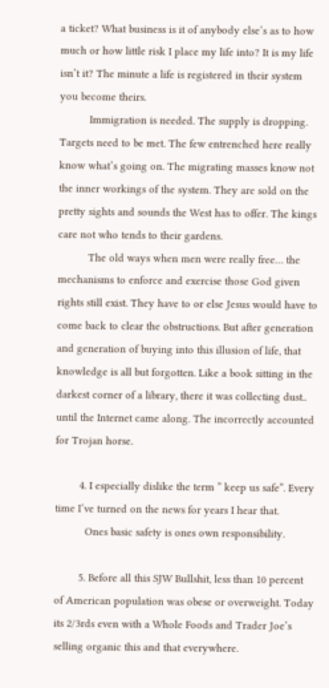a ticket? What business is it of anybody else’s as to how much or how little risk I place my life into? It is my life isn’t it? The minute a life is registered in their system you become theirs.
          Immigration is needed. The supply is dropping. Targets need to be met. The few entrenched here really know what’s going on. The migrating masses know not the inner workings of the system. They are sold on the pretty sights and sounds the West has to offer. The kings care not who tends to their gardens.
          The old ways when men were really free… the mechanisms to enforce and exercise those God given rights still exist. They have to or else Jesus would have to come back to clear the obstructions. But after generation and generation of buying into this illusion of life, that knowledge is all but forgotten. Like a book sitting in the darkest corner of a library, there it was collecting dust.. until the Internet came along. The incorrectly accounted for Trojan horse.

        4. I especially dislike the term ” keep us safe”. Every time I’ve turned on the news for years I hear that.
          Ones basic safety is ones own responsibility.

        5. Before all this SJW Bullshit, less than 10 percent of American population was obese or overweight. Today its 2/3rds even with a Whole Foods and Trader Joe’s selling organic this and that everywhere.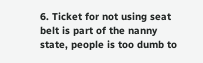6. Ticket for not using seat belt is part of the nanny state, people is too dumb to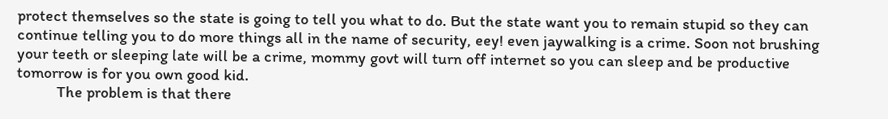protect themselves so the state is going to tell you what to do. But the state want you to remain stupid so they can continue telling you to do more things all in the name of security, eey! even jaywalking is a crime. Soon not brushing your teeth or sleeping late will be a crime, mommy govt will turn off internet so you can sleep and be productive tomorrow is for you own good kid.
          The problem is that there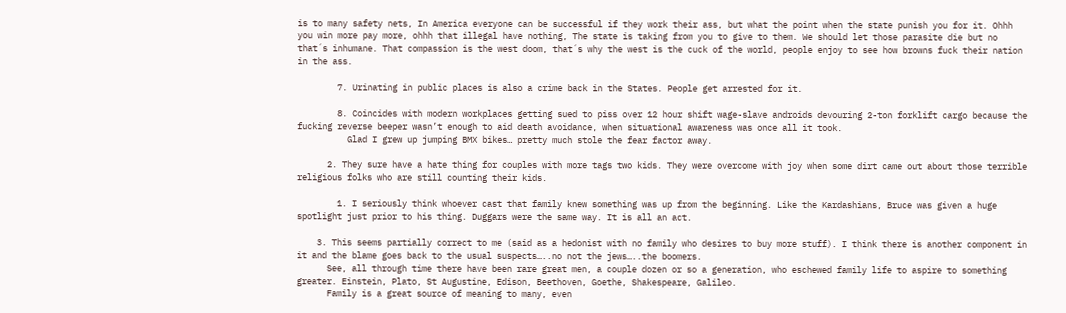is to many safety nets, In America everyone can be successful if they work their ass, but what the point when the state punish you for it. Ohhh you win more pay more, ohhh that illegal have nothing, The state is taking from you to give to them. We should let those parasite die but no that´s inhumane. That compassion is the west doom, that´s why the west is the cuck of the world, people enjoy to see how browns fuck their nation in the ass.

        7. Urinating in public places is also a crime back in the States. People get arrested for it.

        8. Coincides with modern workplaces getting sued to piss over 12 hour shift wage-slave androids devouring 2-ton forklift cargo because the fucking reverse beeper wasn’t enough to aid death avoidance, when situational awareness was once all it took.
          Glad I grew up jumping BMX bikes… pretty much stole the fear factor away.

      2. They sure have a hate thing for couples with more tags two kids. They were overcome with joy when some dirt came out about those terrible religious folks who are still counting their kids.

        1. I seriously think whoever cast that family knew something was up from the beginning. Like the Kardashians, Bruce was given a huge spotlight just prior to his thing. Duggars were the same way. It is all an act.

    3. This seems partially correct to me (said as a hedonist with no family who desires to buy more stuff). I think there is another component in it and the blame goes back to the usual suspects…..no not the jews…..the boomers.
      See, all through time there have been rare great men, a couple dozen or so a generation, who eschewed family life to aspire to something greater. Einstein, Plato, St Augustine, Edison, Beethoven, Goethe, Shakespeare, Galileo.
      Family is a great source of meaning to many, even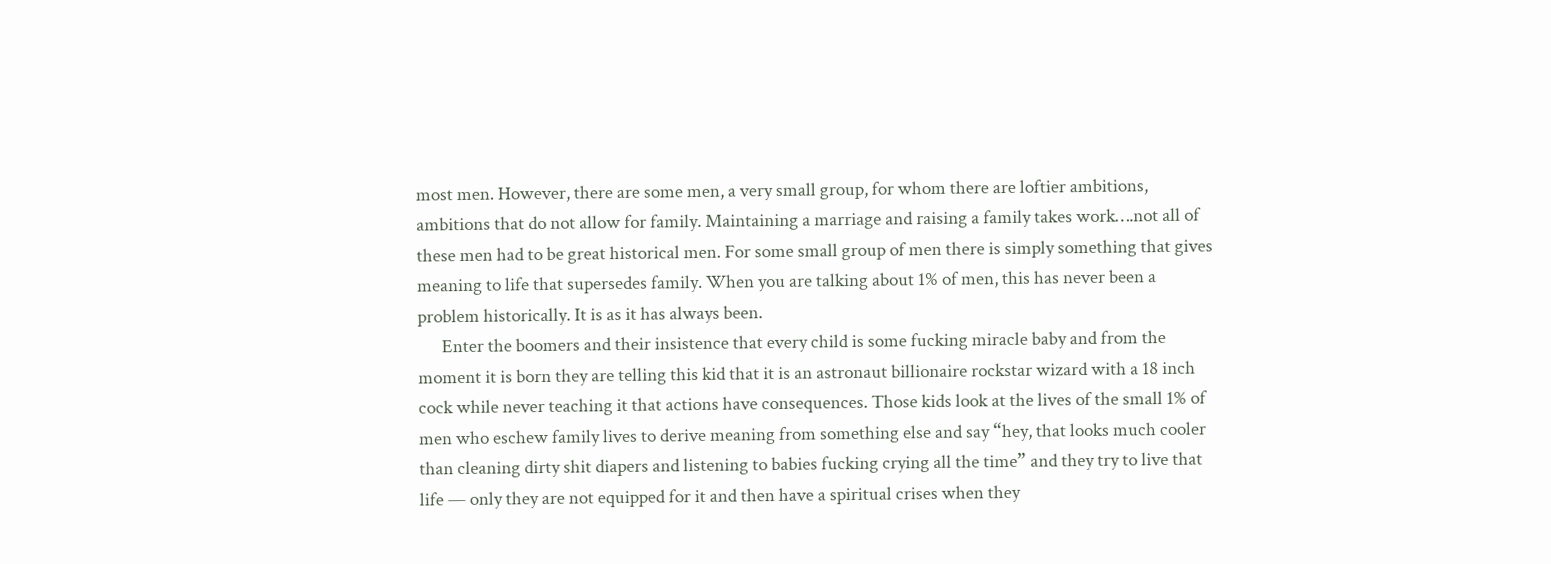most men. However, there are some men, a very small group, for whom there are loftier ambitions, ambitions that do not allow for family. Maintaining a marriage and raising a family takes work….not all of these men had to be great historical men. For some small group of men there is simply something that gives meaning to life that supersedes family. When you are talking about 1% of men, this has never been a problem historically. It is as it has always been.
      Enter the boomers and their insistence that every child is some fucking miracle baby and from the moment it is born they are telling this kid that it is an astronaut billionaire rockstar wizard with a 18 inch cock while never teaching it that actions have consequences. Those kids look at the lives of the small 1% of men who eschew family lives to derive meaning from something else and say “hey, that looks much cooler than cleaning dirty shit diapers and listening to babies fucking crying all the time” and they try to live that life — only they are not equipped for it and then have a spiritual crises when they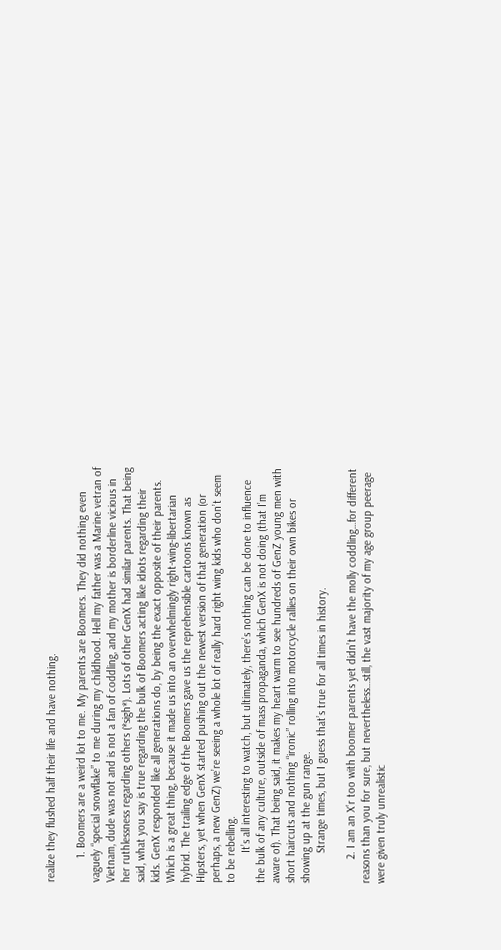realize they flushed half their life and have nothing.

        1. Boomers are a weird lot to me. My parents are Boomers. They did nothing even vaguely “special snowflake” to me during my childhood. Hell my father was a Marine vetran of Vietnam, dude was not and is not a fan of coddling, and my mother is borderline vicious in her ruthlessness regarding others (*sigh*). Lots of other GenX had similar parents. That being said, what you say is true regarding the bulk of Boomers acting like idiots regarding their kids. GenX responded like all generations do, by being the exact opposite of their parents. Which is a great thing, because it made us into an overwhelmingly right-wing-libertarian hybrid. The trailing edge of the Boomers gave us the reprehensible cartoons known as Hipsters, yet when GenX started pushing out the newest version of that generation (or perhaps, a new GenZ) we’re seeing a whole lot of really hard right wing kids who don’t seem to be rebelling.
          It’s all interesting to watch, but ultimately, there’s nothing can be done to influence the bulk of any culture, outside of mass propaganda, which GenX is not doing (that I’m aware of). That being said, it makes my heart warm to see hundreds of GenZ young men with short haircuts and nothing “ironic” rolling into motorcycle rallies on their own bikes or showing up at the gun range.
          Strange times, but I guess that’s true for all times in history.

        2. I am an X’r too with boomer parents yet didn’t have the molly coddling…for different reasons than you for sure, but nevertheless…still, the vast majority of my age group peerage were given truly unrealistic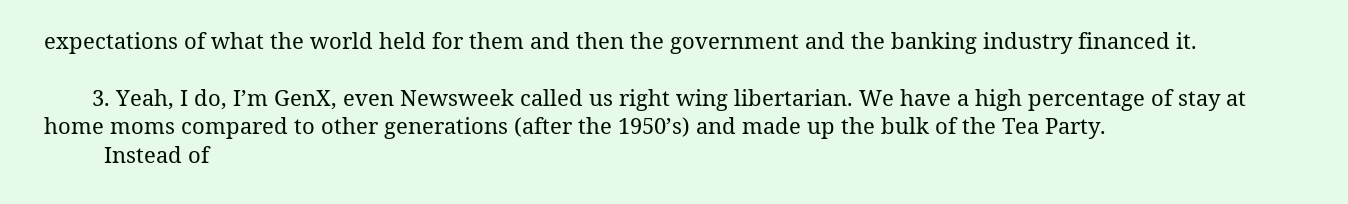expectations of what the world held for them and then the government and the banking industry financed it.

        3. Yeah, I do, I’m GenX, even Newsweek called us right wing libertarian. We have a high percentage of stay at home moms compared to other generations (after the 1950’s) and made up the bulk of the Tea Party.
          Instead of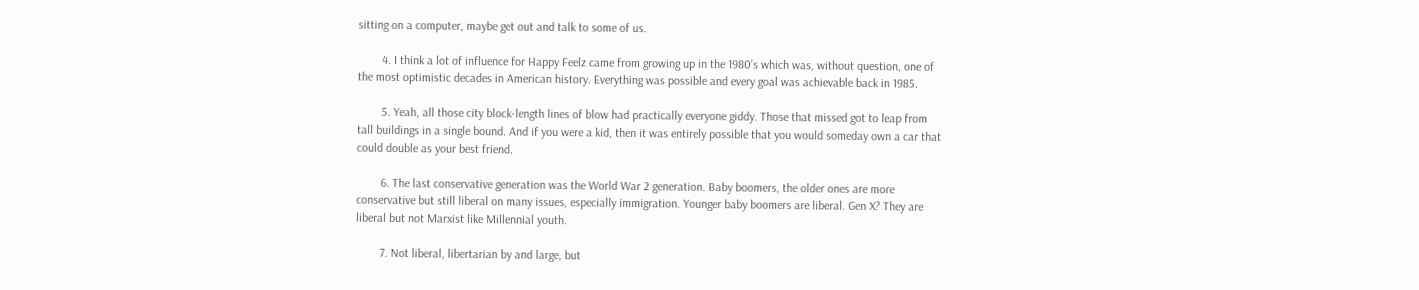sitting on a computer, maybe get out and talk to some of us.

        4. I think a lot of influence for Happy Feelz came from growing up in the 1980’s which was, without question, one of the most optimistic decades in American history. Everything was possible and every goal was achievable back in 1985.

        5. Yeah, all those city block-length lines of blow had practically everyone giddy. Those that missed got to leap from tall buildings in a single bound. And if you were a kid, then it was entirely possible that you would someday own a car that could double as your best friend.

        6. The last conservative generation was the World War 2 generation. Baby boomers, the older ones are more conservative but still liberal on many issues, especially immigration. Younger baby boomers are liberal. Gen X? They are liberal but not Marxist like Millennial youth.

        7. Not liberal, libertarian by and large, but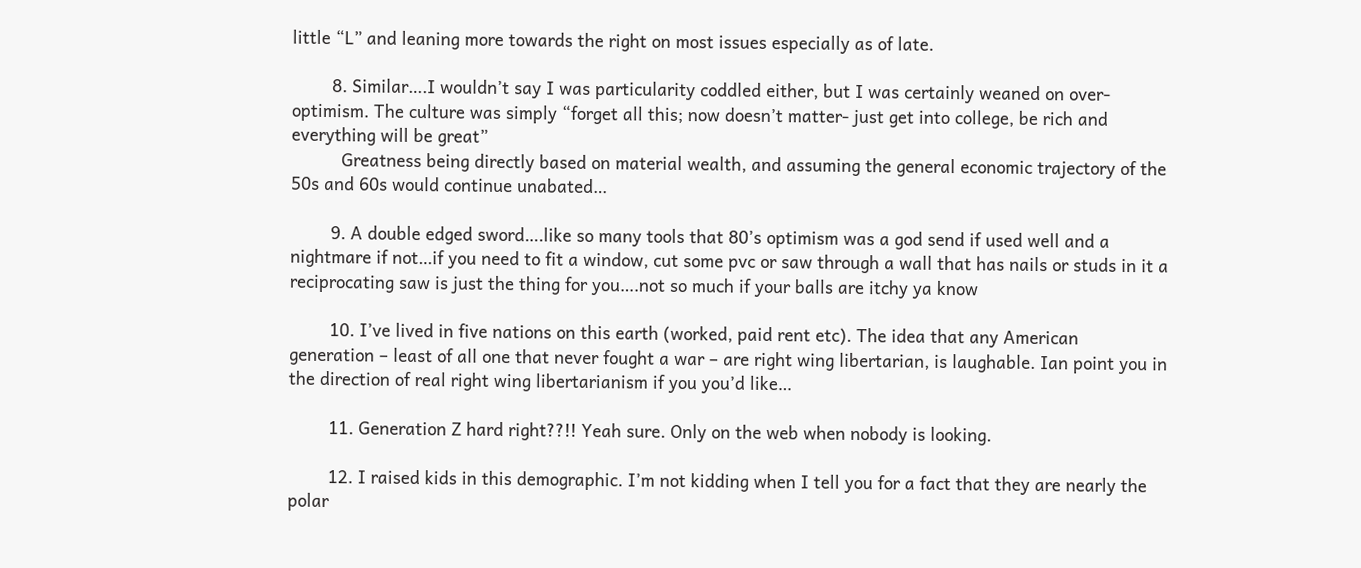little “L” and leaning more towards the right on most issues especially as of late.

        8. Similar….I wouldn’t say I was particularity coddled either, but I was certainly weaned on over-optimism. The culture was simply “forget all this; now doesn’t matter- just get into college, be rich and everything will be great”
          Greatness being directly based on material wealth, and assuming the general economic trajectory of the 50s and 60s would continue unabated…

        9. A double edged sword….like so many tools that 80’s optimism was a god send if used well and a nightmare if not…if you need to fit a window, cut some pvc or saw through a wall that has nails or studs in it a reciprocating saw is just the thing for you….not so much if your balls are itchy ya know

        10. I’ve lived in five nations on this earth (worked, paid rent etc). The idea that any American generation – least of all one that never fought a war – are right wing libertarian, is laughable. Ian point you in the direction of real right wing libertarianism if you you’d like…

        11. Generation Z hard right??!! Yeah sure. Only on the web when nobody is looking.

        12. I raised kids in this demographic. I’m not kidding when I tell you for a fact that they are nearly the polar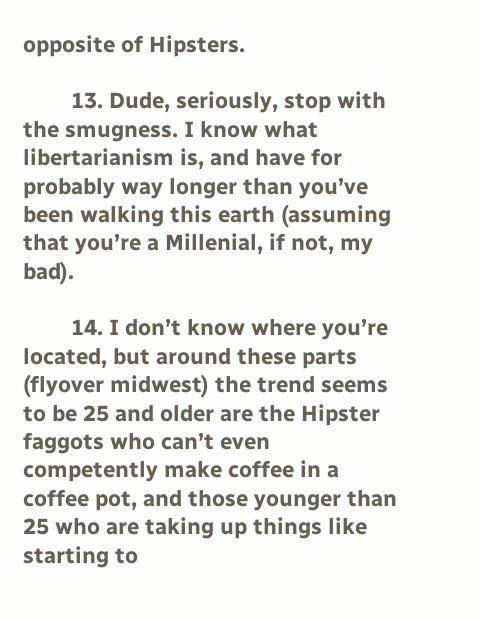opposite of Hipsters.

        13. Dude, seriously, stop with the smugness. I know what libertarianism is, and have for probably way longer than you’ve been walking this earth (assuming that you’re a Millenial, if not, my bad).

        14. I don’t know where you’re located, but around these parts (flyover midwest) the trend seems to be 25 and older are the Hipster faggots who can’t even competently make coffee in a coffee pot, and those younger than 25 who are taking up things like starting to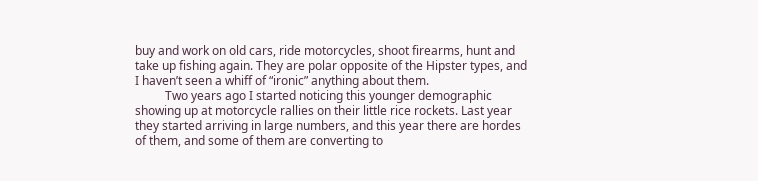buy and work on old cars, ride motorcycles, shoot firearms, hunt and take up fishing again. They are polar opposite of the Hipster types, and I haven’t seen a whiff of “ironic” anything about them.
          Two years ago I started noticing this younger demographic showing up at motorcycle rallies on their little rice rockets. Last year they started arriving in large numbers, and this year there are hordes of them, and some of them are converting to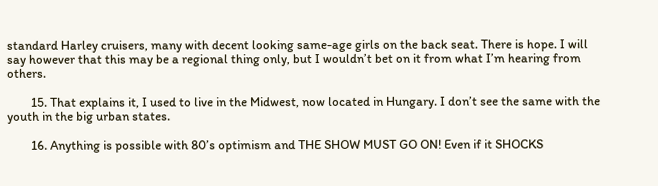standard Harley cruisers, many with decent looking same-age girls on the back seat. There is hope. I will say however that this may be a regional thing only, but I wouldn’t bet on it from what I’m hearing from others.

        15. That explains it, I used to live in the Midwest, now located in Hungary. I don’t see the same with the youth in the big urban states.

        16. Anything is possible with 80’s optimism and THE SHOW MUST GO ON! Even if it SHOCKS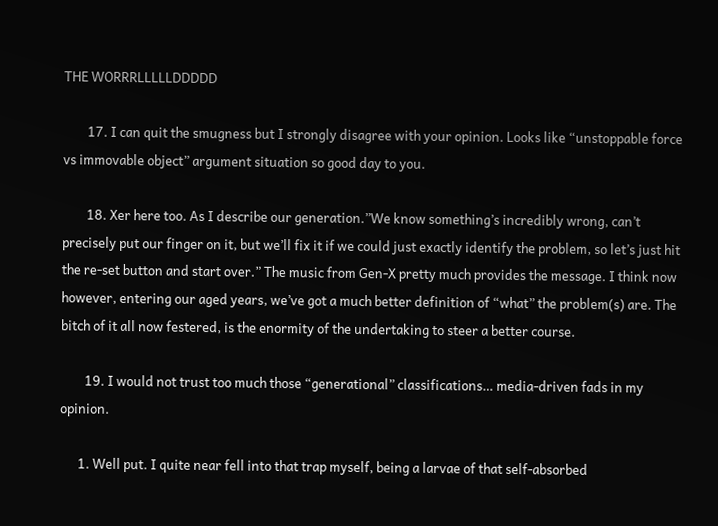THE WORRRLLLLLDDDDD

        17. I can quit the smugness but I strongly disagree with your opinion. Looks like “unstoppable force vs immovable object” argument situation so good day to you.

        18. Xer here too. As I describe our generation.”We know something’s incredibly wrong, can’t precisely put our finger on it, but we’ll fix it if we could just exactly identify the problem, so let’s just hit the re-set button and start over.” The music from Gen-X pretty much provides the message. I think now however, entering our aged years, we’ve got a much better definition of “what” the problem(s) are. The bitch of it all now festered, is the enormity of the undertaking to steer a better course.

        19. I would not trust too much those “generational” classifications… media-driven fads in my opinion.

      1. Well put. I quite near fell into that trap myself, being a larvae of that self-absorbed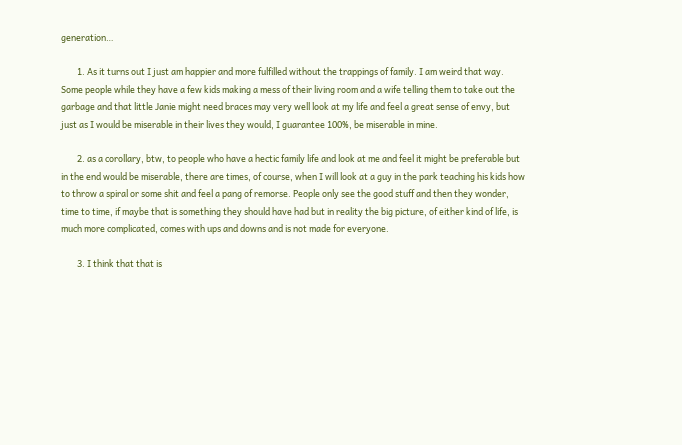generation…

        1. As it turns out I just am happier and more fulfilled without the trappings of family. I am weird that way. Some people while they have a few kids making a mess of their living room and a wife telling them to take out the garbage and that little Janie might need braces may very well look at my life and feel a great sense of envy, but just as I would be miserable in their lives they would, I guarantee 100%, be miserable in mine.

        2. as a corollary, btw, to people who have a hectic family life and look at me and feel it might be preferable but in the end would be miserable, there are times, of course, when I will look at a guy in the park teaching his kids how to throw a spiral or some shit and feel a pang of remorse. People only see the good stuff and then they wonder, time to time, if maybe that is something they should have had but in reality the big picture, of either kind of life, is much more complicated, comes with ups and downs and is not made for everyone.

        3. I think that that is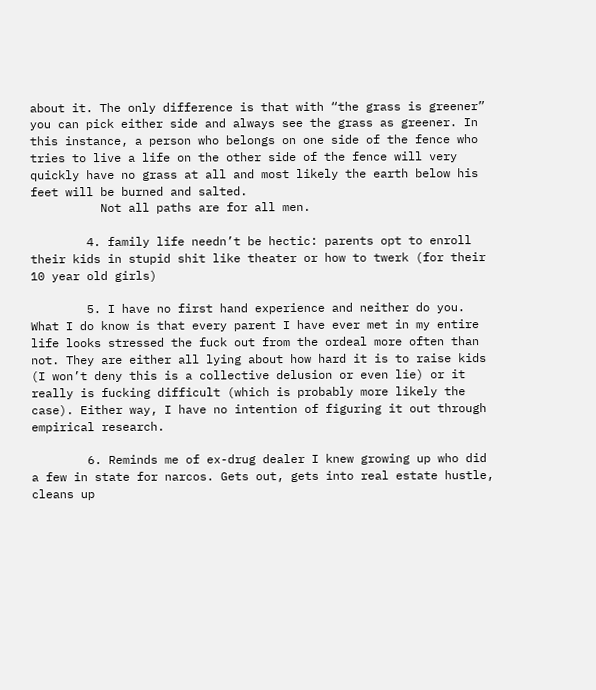about it. The only difference is that with “the grass is greener” you can pick either side and always see the grass as greener. In this instance, a person who belongs on one side of the fence who tries to live a life on the other side of the fence will very quickly have no grass at all and most likely the earth below his feet will be burned and salted.
          Not all paths are for all men.

        4. family life needn’t be hectic: parents opt to enroll their kids in stupid shit like theater or how to twerk (for their 10 year old girls)

        5. I have no first hand experience and neither do you. What I do know is that every parent I have ever met in my entire life looks stressed the fuck out from the ordeal more often than not. They are either all lying about how hard it is to raise kids (I won’t deny this is a collective delusion or even lie) or it really is fucking difficult (which is probably more likely the case). Either way, I have no intention of figuring it out through empirical research.

        6. Reminds me of ex-drug dealer I knew growing up who did a few in state for narcos. Gets out, gets into real estate hustle, cleans up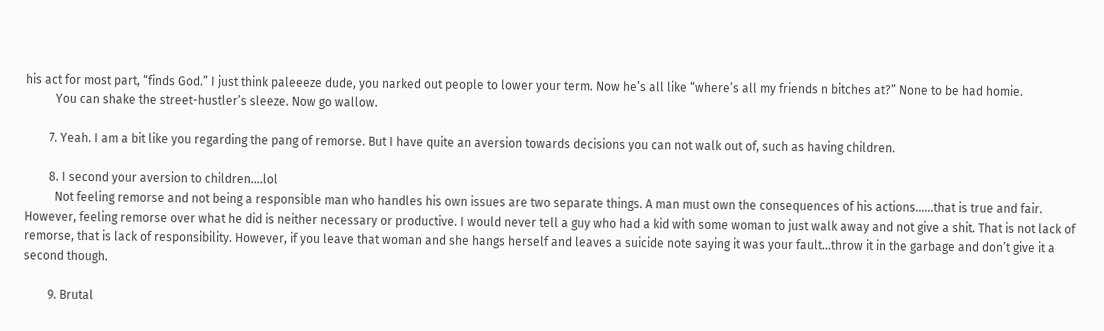his act for most part, “finds God.” I just think paleeeze dude, you narked out people to lower your term. Now he’s all like “where’s all my friends n bitches at?” None to be had homie.
          You can shake the street-hustler’s sleeze. Now go wallow.

        7. Yeah. I am a bit like you regarding the pang of remorse. But I have quite an aversion towards decisions you can not walk out of, such as having children.

        8. I second your aversion to children….lol
          Not feeling remorse and not being a responsible man who handles his own issues are two separate things. A man must own the consequences of his actions……that is true and fair. However, feeling remorse over what he did is neither necessary or productive. I would never tell a guy who had a kid with some woman to just walk away and not give a shit. That is not lack of remorse, that is lack of responsibility. However, if you leave that woman and she hangs herself and leaves a suicide note saying it was your fault…throw it in the garbage and don’t give it a second though.

        9. Brutal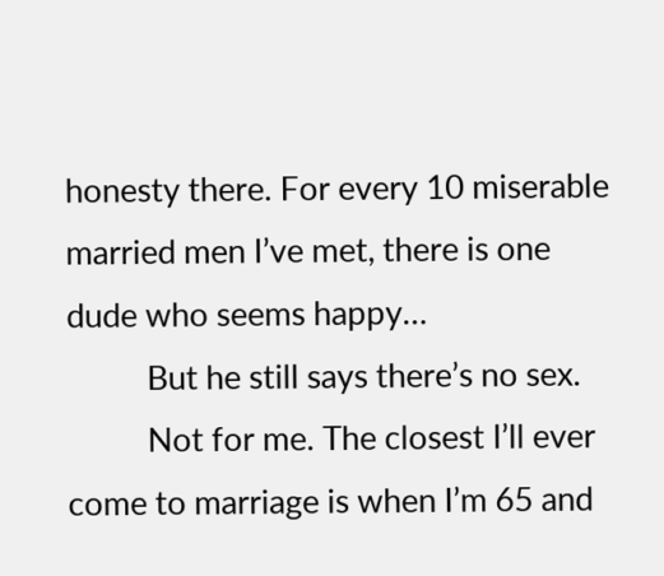honesty there. For every 10 miserable married men I’ve met, there is one dude who seems happy…
          But he still says there’s no sex.
          Not for me. The closest I’ll ever come to marriage is when I’m 65 and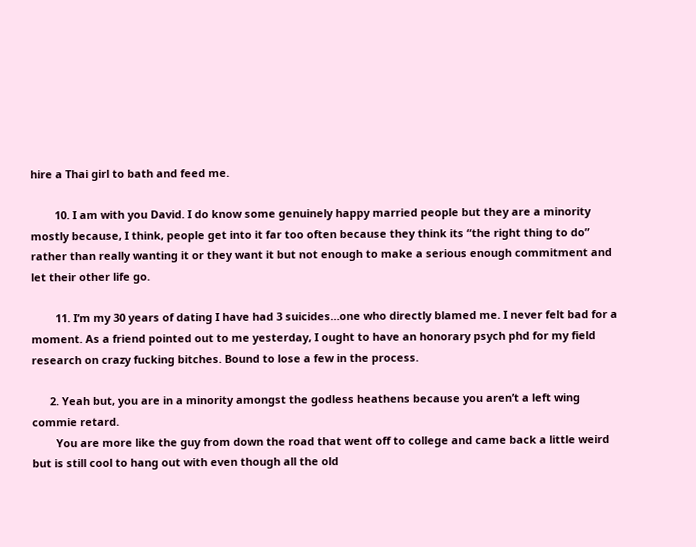hire a Thai girl to bath and feed me.

        10. I am with you David. I do know some genuinely happy married people but they are a minority mostly because, I think, people get into it far too often because they think its “the right thing to do” rather than really wanting it or they want it but not enough to make a serious enough commitment and let their other life go.

        11. I’m my 30 years of dating I have had 3 suicides…one who directly blamed me. I never felt bad for a moment. As a friend pointed out to me yesterday, I ought to have an honorary psych phd for my field research on crazy fucking bitches. Bound to lose a few in the process.

      2. Yeah but, you are in a minority amongst the godless heathens because you aren’t a left wing commie retard.
        You are more like the guy from down the road that went off to college and came back a little weird but is still cool to hang out with even though all the old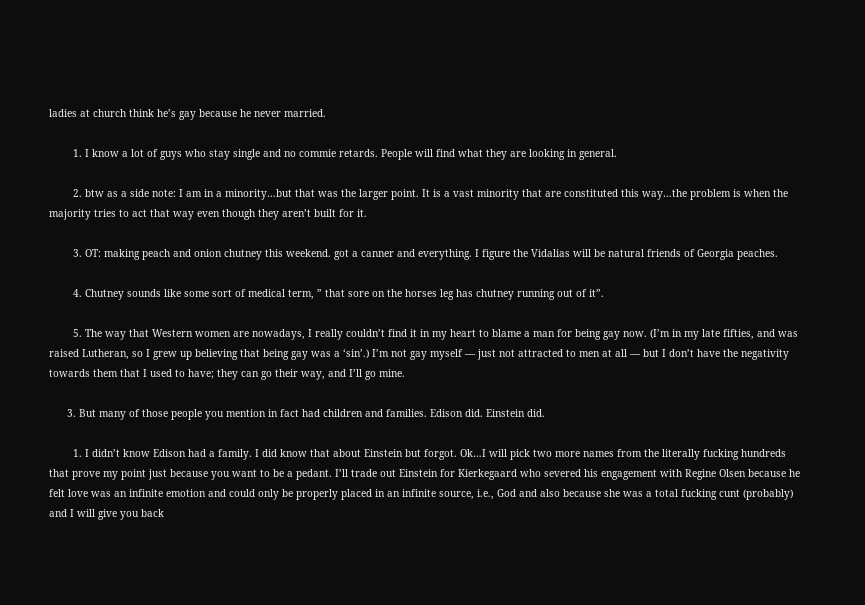ladies at church think he’s gay because he never married.

        1. I know a lot of guys who stay single and no commie retards. People will find what they are looking in general.

        2. btw as a side note: I am in a minority…but that was the larger point. It is a vast minority that are constituted this way…the problem is when the majority tries to act that way even though they aren’t built for it.

        3. OT: making peach and onion chutney this weekend. got a canner and everything. I figure the Vidalias will be natural friends of Georgia peaches.

        4. Chutney sounds like some sort of medical term, ” that sore on the horses leg has chutney running out of it”.

        5. The way that Western women are nowadays, I really couldn’t find it in my heart to blame a man for being gay now. (I’m in my late fifties, and was raised Lutheran, so I grew up believing that being gay was a ‘sin’.) I’m not gay myself — just not attracted to men at all — but I don’t have the negativity towards them that I used to have; they can go their way, and I’ll go mine.

      3. But many of those people you mention in fact had children and families. Edison did. Einstein did.

        1. I didn’t know Edison had a family. I did know that about Einstein but forgot. Ok…I will pick two more names from the literally fucking hundreds that prove my point just because you want to be a pedant. I’ll trade out Einstein for Kierkegaard who severed his engagement with Regine Olsen because he felt love was an infinite emotion and could only be properly placed in an infinite source, i.e., God and also because she was a total fucking cunt (probably) and I will give you back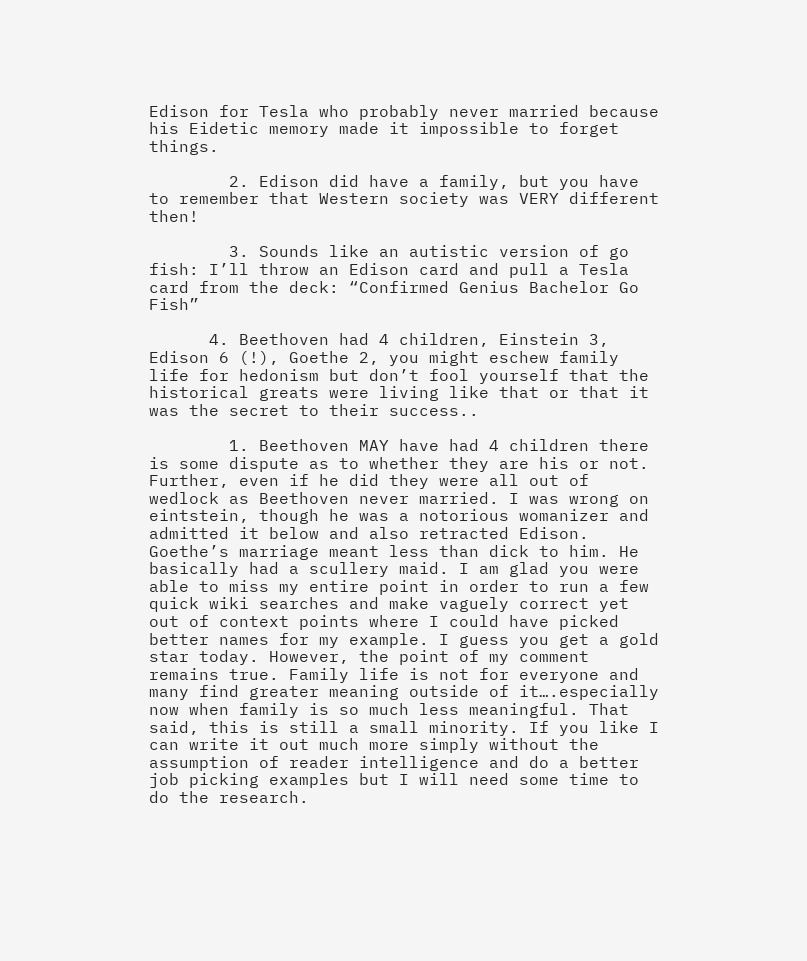Edison for Tesla who probably never married because his Eidetic memory made it impossible to forget things.

        2. Edison did have a family, but you have to remember that Western society was VERY different then!

        3. Sounds like an autistic version of go fish: I’ll throw an Edison card and pull a Tesla card from the deck: “Confirmed Genius Bachelor Go Fish”

      4. Beethoven had 4 children, Einstein 3, Edison 6 (!), Goethe 2, you might eschew family life for hedonism but don’t fool yourself that the historical greats were living like that or that it was the secret to their success..

        1. Beethoven MAY have had 4 children there is some dispute as to whether they are his or not. Further, even if he did they were all out of wedlock as Beethoven never married. I was wrong on eintstein, though he was a notorious womanizer and admitted it below and also retracted Edison. Goethe’s marriage meant less than dick to him. He basically had a scullery maid. I am glad you were able to miss my entire point in order to run a few quick wiki searches and make vaguely correct yet out of context points where I could have picked better names for my example. I guess you get a gold star today. However, the point of my comment remains true. Family life is not for everyone and many find greater meaning outside of it….especially now when family is so much less meaningful. That said, this is still a small minority. If you like I can write it out much more simply without the assumption of reader intelligence and do a better job picking examples but I will need some time to do the research.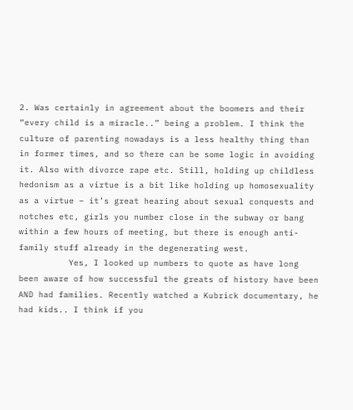2. Was certainly in agreement about the boomers and their “every child is a miracle..” being a problem. I think the culture of parenting nowadays is a less healthy thing than in former times, and so there can be some logic in avoiding it. Also with divorce rape etc. Still, holding up childless hedonism as a virtue is a bit like holding up homosexuality as a virtue – it’s great hearing about sexual conquests and notches etc, girls you number close in the subway or bang within a few hours of meeting, but there is enough anti-family stuff already in the degenerating west.
          Yes, I looked up numbers to quote as have long been aware of how successful the greats of history have been AND had families. Recently watched a Kubrick documentary, he had kids.. I think if you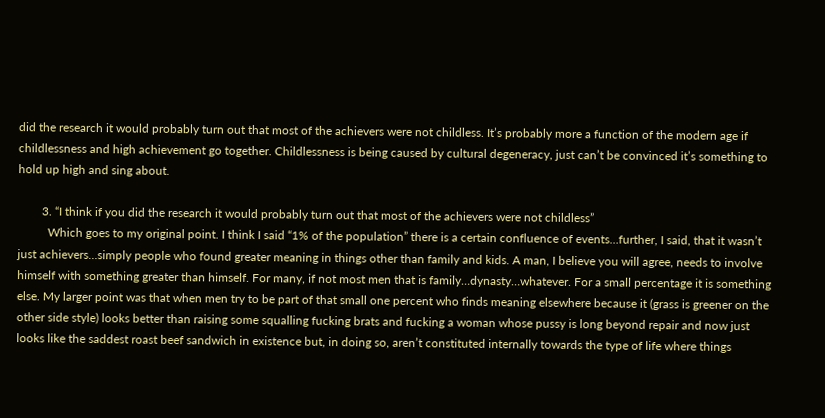did the research it would probably turn out that most of the achievers were not childless. It’s probably more a function of the modern age if childlessness and high achievement go together. Childlessness is being caused by cultural degeneracy, just can’t be convinced it’s something to hold up high and sing about.

        3. “I think if you did the research it would probably turn out that most of the achievers were not childless”
          Which goes to my original point. I think I said “1% of the population” there is a certain confluence of events…further, I said, that it wasn’t just achievers…simply people who found greater meaning in things other than family and kids. A man, I believe you will agree, needs to involve himself with something greater than himself. For many, if not most men that is family…dynasty…whatever. For a small percentage it is something else. My larger point was that when men try to be part of that small one percent who finds meaning elsewhere because it (grass is greener on the other side style) looks better than raising some squalling fucking brats and fucking a woman whose pussy is long beyond repair and now just looks like the saddest roast beef sandwich in existence but, in doing so, aren’t constituted internally towards the type of life where things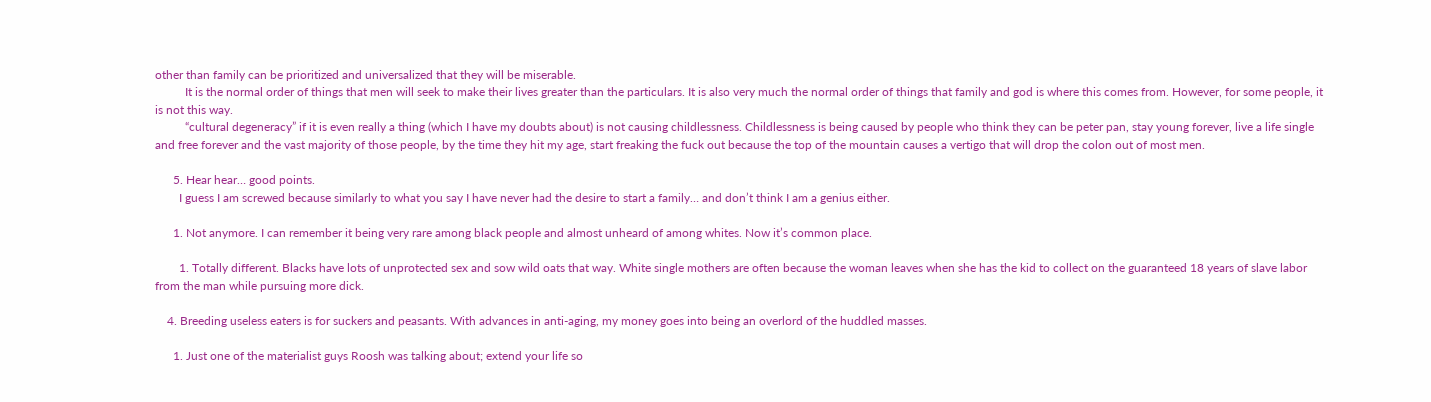other than family can be prioritized and universalized that they will be miserable.
          It is the normal order of things that men will seek to make their lives greater than the particulars. It is also very much the normal order of things that family and god is where this comes from. However, for some people, it is not this way.
          “cultural degeneracy” if it is even really a thing (which I have my doubts about) is not causing childlessness. Childlessness is being caused by people who think they can be peter pan, stay young forever, live a life single and free forever and the vast majority of those people, by the time they hit my age, start freaking the fuck out because the top of the mountain causes a vertigo that will drop the colon out of most men.

      5. Hear hear… good points.
        I guess I am screwed because similarly to what you say I have never had the desire to start a family… and don’t think I am a genius either.

      1. Not anymore. I can remember it being very rare among black people and almost unheard of among whites. Now it’s common place.

        1. Totally different. Blacks have lots of unprotected sex and sow wild oats that way. White single mothers are often because the woman leaves when she has the kid to collect on the guaranteed 18 years of slave labor from the man while pursuing more dick.

    4. Breeding useless eaters is for suckers and peasants. With advances in anti-aging, my money goes into being an overlord of the huddled masses.

      1. Just one of the materialist guys Roosh was talking about; extend your life so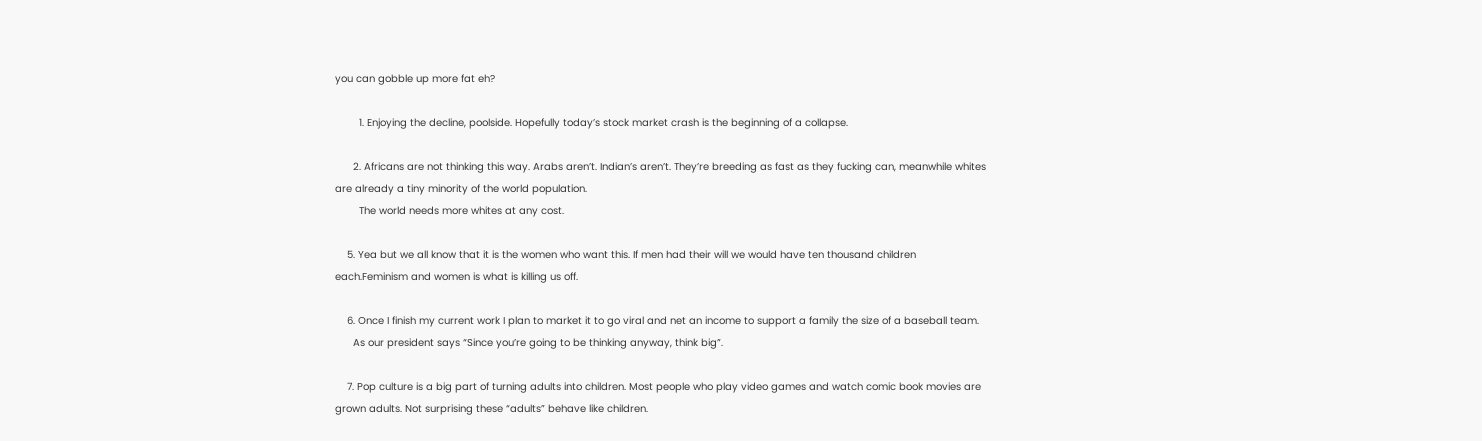you can gobble up more fat eh?

        1. Enjoying the decline, poolside. Hopefully today’s stock market crash is the beginning of a collapse.

      2. Africans are not thinking this way. Arabs aren’t. Indian’s aren’t. They’re breeding as fast as they fucking can, meanwhile whites are already a tiny minority of the world population.
        The world needs more whites at any cost.

    5. Yea but we all know that it is the women who want this. If men had their will we would have ten thousand children each.Feminism and women is what is killing us off.

    6. Once I finish my current work I plan to market it to go viral and net an income to support a family the size of a baseball team.
      As our president says “Since you’re going to be thinking anyway, think big”.

    7. Pop culture is a big part of turning adults into children. Most people who play video games and watch comic book movies are grown adults. Not surprising these “adults” behave like children.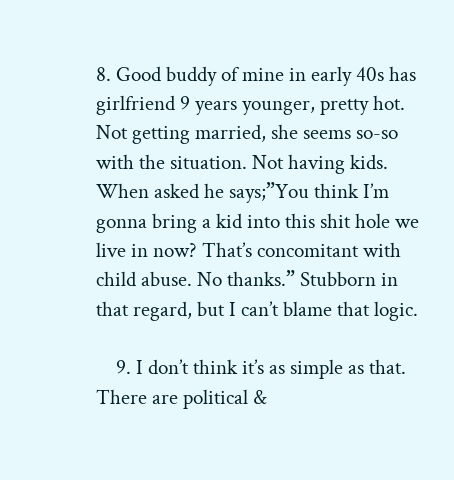8. Good buddy of mine in early 40s has girlfriend 9 years younger, pretty hot. Not getting married, she seems so-so with the situation. Not having kids. When asked he says;”You think I’m gonna bring a kid into this shit hole we live in now? That’s concomitant with child abuse. No thanks.” Stubborn in that regard, but I can’t blame that logic.

    9. I don’t think it’s as simple as that. There are political &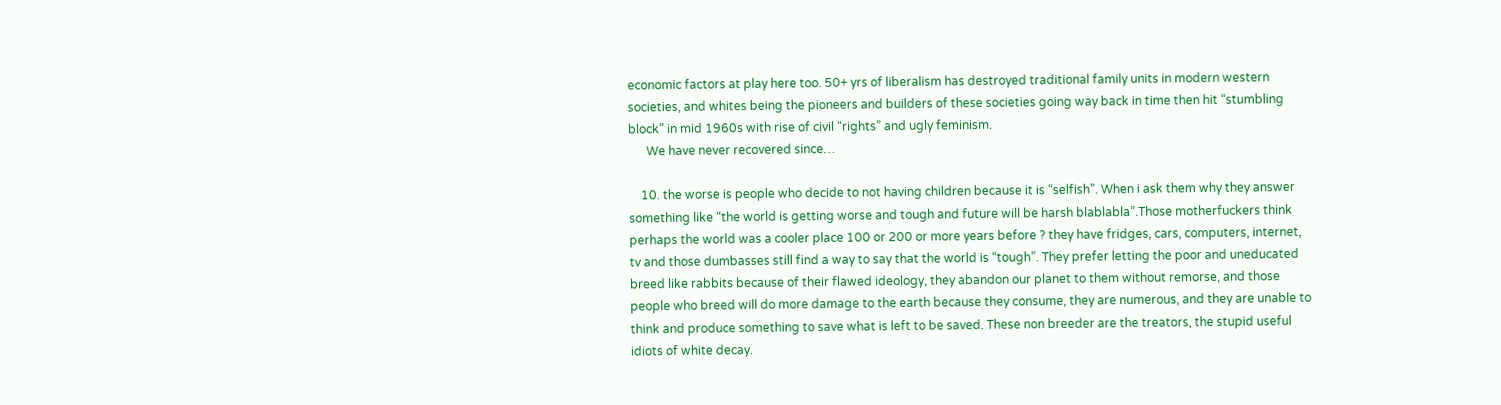economic factors at play here too. 50+ yrs of liberalism has destroyed traditional family units in modern western societies, and whites being the pioneers and builders of these societies going way back in time then hit “stumbling block” in mid 1960s with rise of civil “rights” and ugly feminism.
      We have never recovered since…

    10. the worse is people who decide to not having children because it is “selfish”. When i ask them why they answer something like “the world is getting worse and tough and future will be harsh blablabla”.Those motherfuckers think perhaps the world was a cooler place 100 or 200 or more years before ? they have fridges, cars, computers, internet, tv and those dumbasses still find a way to say that the world is “tough”. They prefer letting the poor and uneducated breed like rabbits because of their flawed ideology, they abandon our planet to them without remorse, and those people who breed will do more damage to the earth because they consume, they are numerous, and they are unable to think and produce something to save what is left to be saved. These non breeder are the treators, the stupid useful idiots of white decay.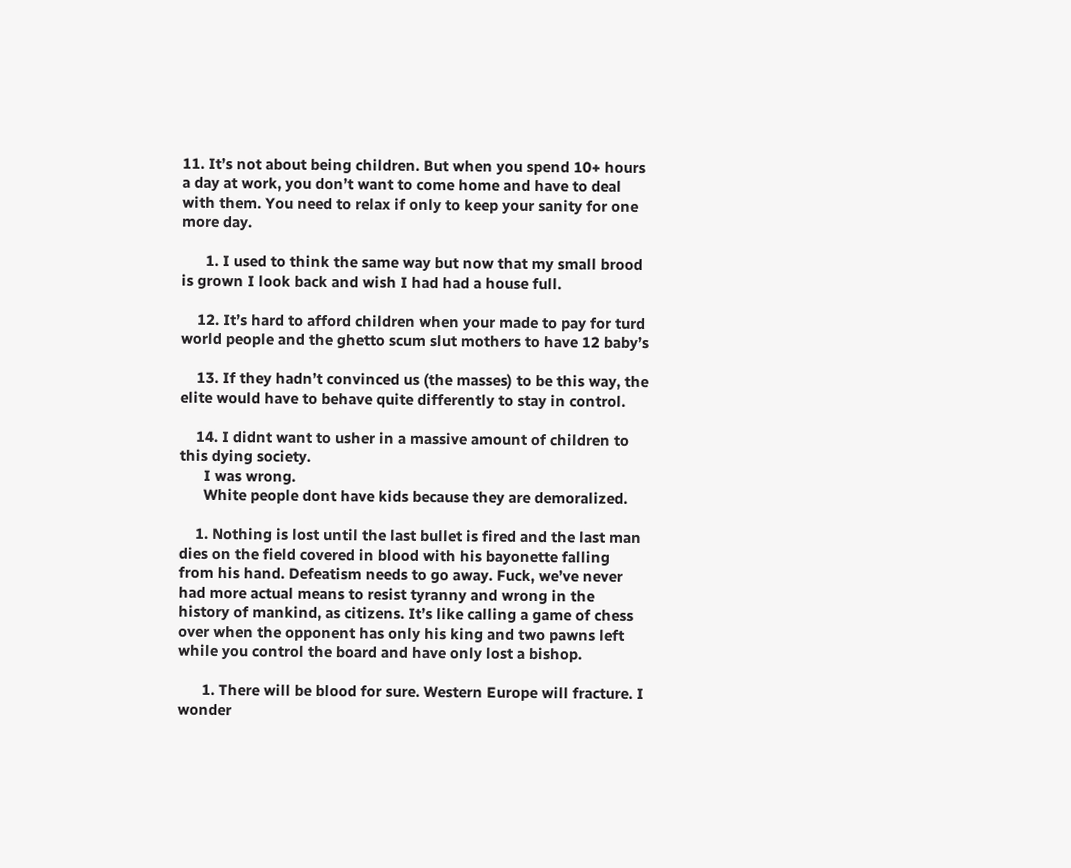11. It’s not about being children. But when you spend 10+ hours a day at work, you don’t want to come home and have to deal with them. You need to relax if only to keep your sanity for one more day.

      1. I used to think the same way but now that my small brood is grown I look back and wish I had had a house full.

    12. It’s hard to afford children when your made to pay for turd world people and the ghetto scum slut mothers to have 12 baby’s

    13. If they hadn’t convinced us (the masses) to be this way, the elite would have to behave quite differently to stay in control.

    14. I didnt want to usher in a massive amount of children to this dying society.
      I was wrong.
      White people dont have kids because they are demoralized.

    1. Nothing is lost until the last bullet is fired and the last man dies on the field covered in blood with his bayonette falling from his hand. Defeatism needs to go away. Fuck, we’ve never had more actual means to resist tyranny and wrong in the history of mankind, as citizens. It’s like calling a game of chess over when the opponent has only his king and two pawns left while you control the board and have only lost a bishop.

      1. There will be blood for sure. Western Europe will fracture. I wonder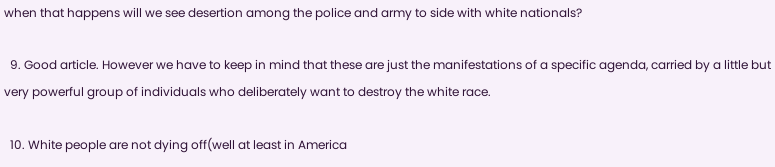when that happens will we see desertion among the police and army to side with white nationals?

  9. Good article. However we have to keep in mind that these are just the manifestations of a specific agenda, carried by a little but very powerful group of individuals who deliberately want to destroy the white race.

  10. White people are not dying off(well at least in America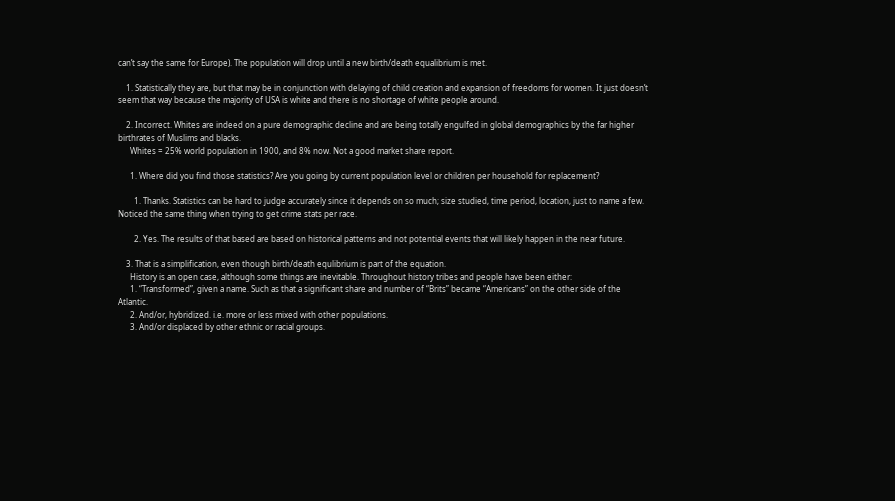can’t say the same for Europe). The population will drop until a new birth/death equalibrium is met.

    1. Statistically they are, but that may be in conjunction with delaying of child creation and expansion of freedoms for women. It just doesn’t seem that way because the majority of USA is white and there is no shortage of white people around.

    2. Incorrect. Whites are indeed on a pure demographic decline and are being totally engulfed in global demographics by the far higher birthrates of Muslims and blacks.
      Whites = 25% world population in 1900, and 8% now. Not a good market share report.

      1. Where did you find those statistics? Are you going by current population level or children per household for replacement?

        1. Thanks. Statistics can be hard to judge accurately since it depends on so much; size studied, time period, location, just to name a few. Noticed the same thing when trying to get crime stats per race.

        2. Yes. The results of that based are based on historical patterns and not potential events that will likely happen in the near future.

    3. That is a simplification, even though birth/death equlibrium is part of the equation.
      History is an open case, although some things are inevitable. Throughout history tribes and people have been either:
      1. “Transformed”, given a name. Such as that a significant share and number of “Brits” became “Americans” on the other side of the Atlantic.
      2. And/or, hybridized. i.e. more or less mixed with other populations.
      3. And/or displaced by other ethnic or racial groups.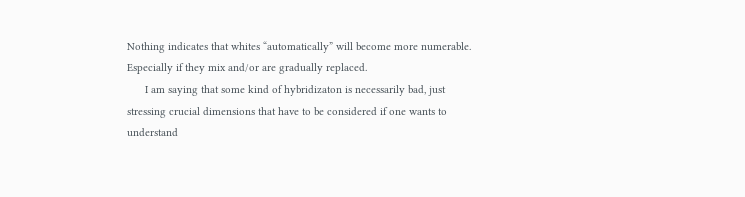Nothing indicates that whites “automatically” will become more numerable. Especially if they mix and/or are gradually replaced.
      I am saying that some kind of hybridizaton is necessarily bad, just stressing crucial dimensions that have to be considered if one wants to understand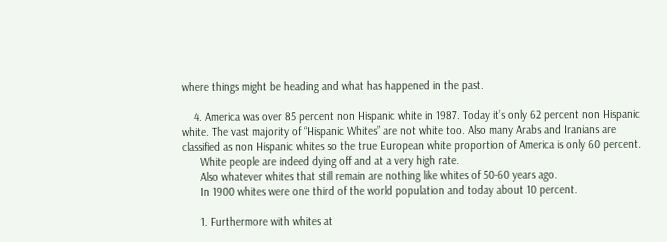where things might be heading and what has happened in the past.

    4. America was over 85 percent non Hispanic white in 1987. Today it’s only 62 percent non Hispanic white. The vast majority of “Hispanic Whites” are not white too. Also many Arabs and Iranians are classified as non Hispanic whites so the true European white proportion of America is only 60 percent.
      White people are indeed dying off and at a very high rate.
      Also whatever whites that still remain are nothing like whites of 50-60 years ago.
      In 1900 whites were one third of the world population and today about 10 percent.

      1. Furthermore with whites at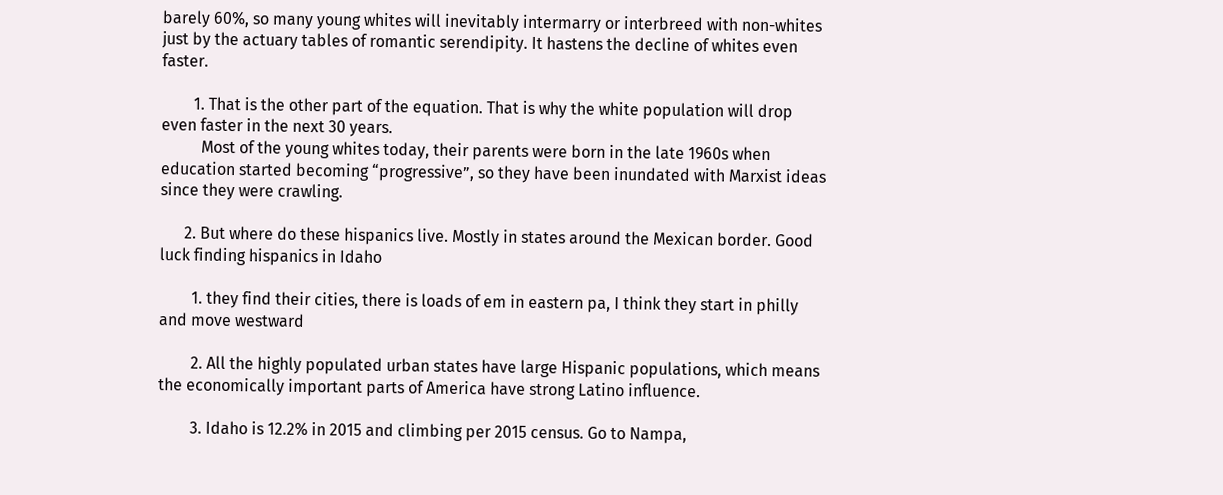barely 60%, so many young whites will inevitably intermarry or interbreed with non-whites just by the actuary tables of romantic serendipity. It hastens the decline of whites even faster.

        1. That is the other part of the equation. That is why the white population will drop even faster in the next 30 years.
          Most of the young whites today, their parents were born in the late 1960s when education started becoming “progressive”, so they have been inundated with Marxist ideas since they were crawling.

      2. But where do these hispanics live. Mostly in states around the Mexican border. Good luck finding hispanics in Idaho

        1. they find their cities, there is loads of em in eastern pa, I think they start in philly and move westward

        2. All the highly populated urban states have large Hispanic populations, which means the economically important parts of America have strong Latino influence.

        3. Idaho is 12.2% in 2015 and climbing per 2015 census. Go to Nampa,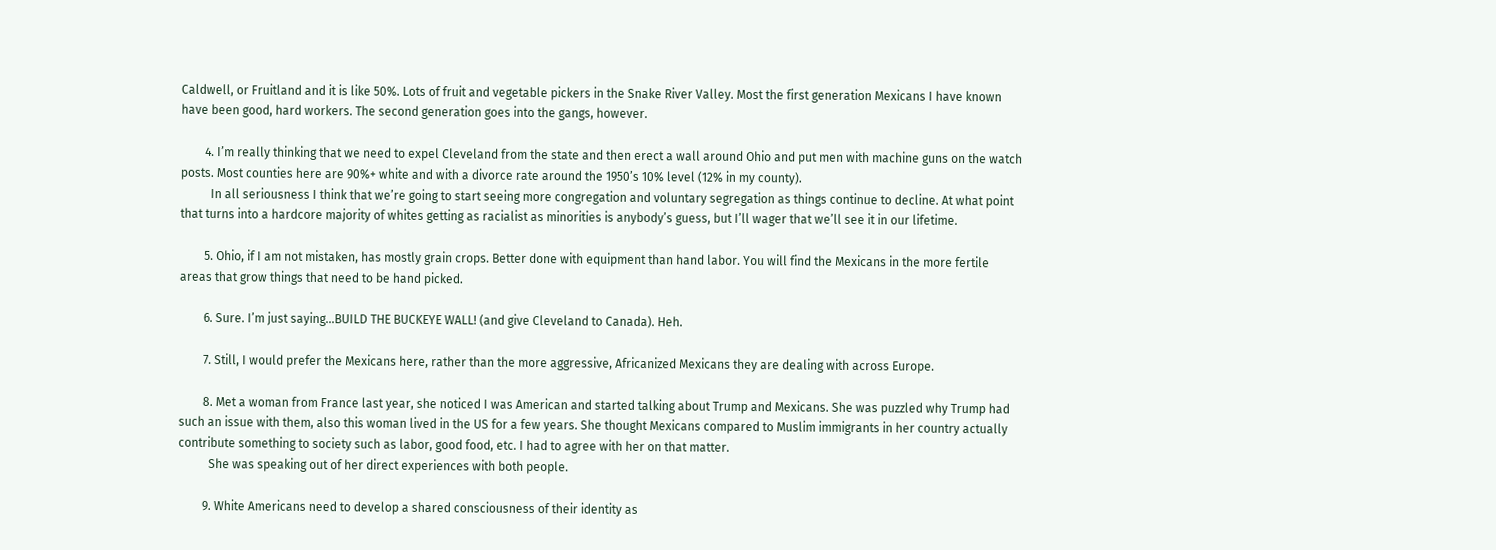Caldwell, or Fruitland and it is like 50%. Lots of fruit and vegetable pickers in the Snake River Valley. Most the first generation Mexicans I have known have been good, hard workers. The second generation goes into the gangs, however.

        4. I’m really thinking that we need to expel Cleveland from the state and then erect a wall around Ohio and put men with machine guns on the watch posts. Most counties here are 90%+ white and with a divorce rate around the 1950’s 10% level (12% in my county).
          In all seriousness I think that we’re going to start seeing more congregation and voluntary segregation as things continue to decline. At what point that turns into a hardcore majority of whites getting as racialist as minorities is anybody’s guess, but I’ll wager that we’ll see it in our lifetime.

        5. Ohio, if I am not mistaken, has mostly grain crops. Better done with equipment than hand labor. You will find the Mexicans in the more fertile areas that grow things that need to be hand picked.

        6. Sure. I’m just saying…BUILD THE BUCKEYE WALL! (and give Cleveland to Canada). Heh.

        7. Still, I would prefer the Mexicans here, rather than the more aggressive, Africanized Mexicans they are dealing with across Europe.

        8. Met a woman from France last year, she noticed I was American and started talking about Trump and Mexicans. She was puzzled why Trump had such an issue with them, also this woman lived in the US for a few years. She thought Mexicans compared to Muslim immigrants in her country actually contribute something to society such as labor, good food, etc. I had to agree with her on that matter.
          She was speaking out of her direct experiences with both people.

        9. White Americans need to develop a shared consciousness of their identity as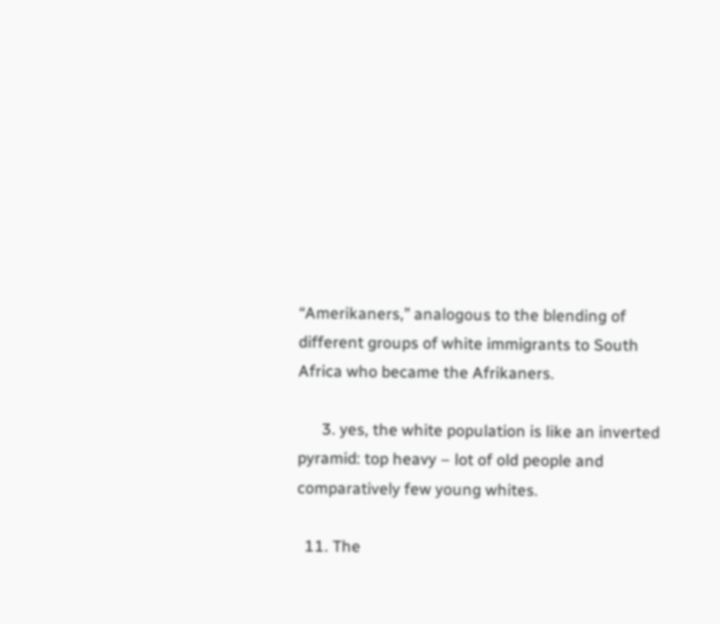“Amerikaners,” analogous to the blending of different groups of white immigrants to South Africa who became the Afrikaners.

      3. yes, the white population is like an inverted pyramid: top heavy – lot of old people and comparatively few young whites.

  11. The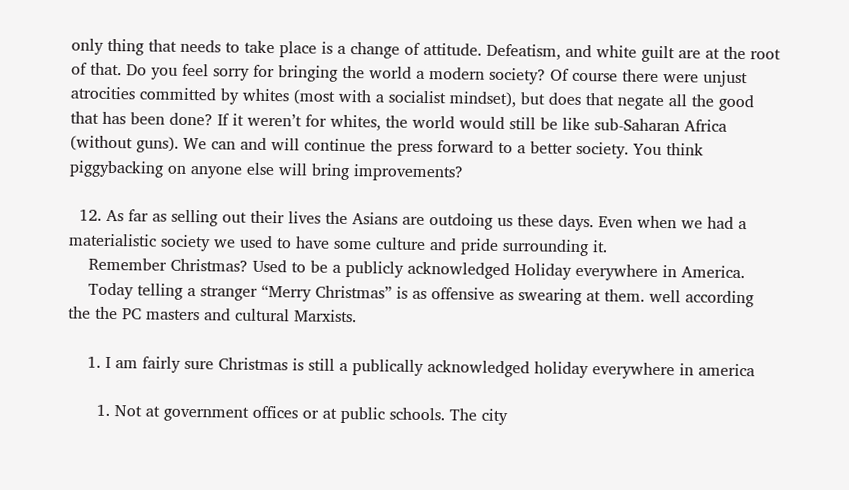only thing that needs to take place is a change of attitude. Defeatism, and white guilt are at the root of that. Do you feel sorry for bringing the world a modern society? Of course there were unjust atrocities committed by whites (most with a socialist mindset), but does that negate all the good that has been done? If it weren’t for whites, the world would still be like sub-Saharan Africa (without guns). We can and will continue the press forward to a better society. You think piggybacking on anyone else will bring improvements?

  12. As far as selling out their lives the Asians are outdoing us these days. Even when we had a materialistic society we used to have some culture and pride surrounding it.
    Remember Christmas? Used to be a publicly acknowledged Holiday everywhere in America.
    Today telling a stranger “Merry Christmas” is as offensive as swearing at them. well according the the PC masters and cultural Marxists.

    1. I am fairly sure Christmas is still a publically acknowledged holiday everywhere in america

      1. Not at government offices or at public schools. The city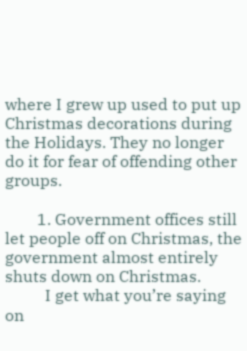where I grew up used to put up Christmas decorations during the Holidays. They no longer do it for fear of offending other groups.

        1. Government offices still let people off on Christmas, the government almost entirely shuts down on Christmas.
          I get what you’re saying on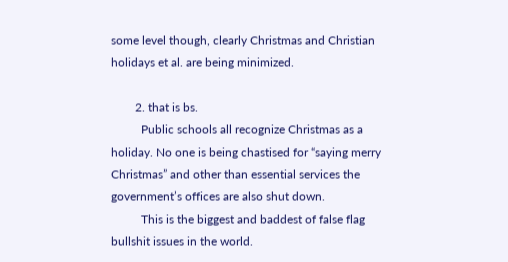some level though, clearly Christmas and Christian holidays et al. are being minimized.

        2. that is bs.
          Public schools all recognize Christmas as a holiday. No one is being chastised for “saying merry Christmas” and other than essential services the government’s offices are also shut down.
          This is the biggest and baddest of false flag bullshit issues in the world.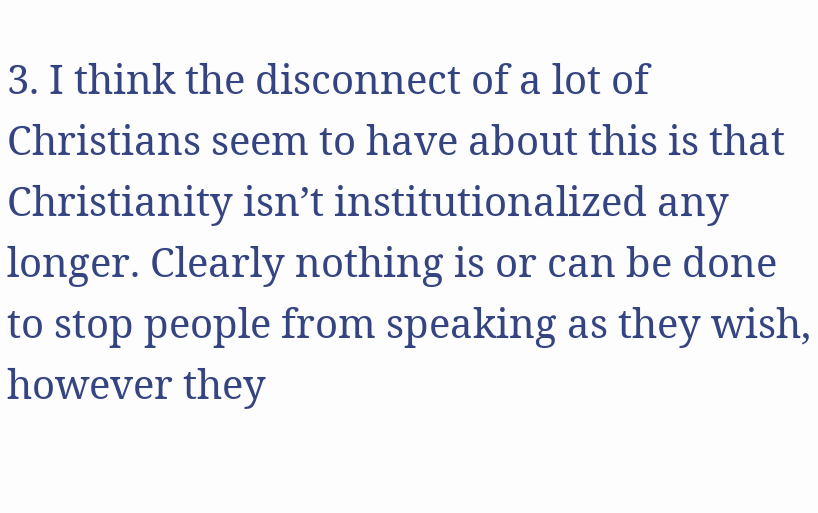3. I think the disconnect of a lot of Christians seem to have about this is that Christianity isn’t institutionalized any longer. Clearly nothing is or can be done to stop people from speaking as they wish, however they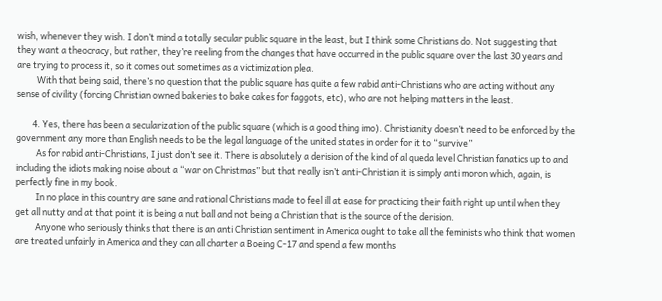wish, whenever they wish. I don’t mind a totally secular public square in the least, but I think some Christians do. Not suggesting that they want a theocracy, but rather, they’re reeling from the changes that have occurred in the public square over the last 30 years and are trying to process it, so it comes out sometimes as a victimization plea.
          With that being said, there’s no question that the public square has quite a few rabid anti-Christians who are acting without any sense of civility (forcing Christian owned bakeries to bake cakes for faggots, etc), who are not helping matters in the least.

        4. Yes, there has been a secularization of the public square (which is a good thing imo). Christianity doesn’t need to be enforced by the government any more than English needs to be the legal language of the united states in order for it to “survive”
          As for rabid anti-Christians, I just don’t see it. There is absolutely a derision of the kind of al queda level Christian fanatics up to and including the idiots making noise about a “war on Christmas” but that really isn’t anti-Christian it is simply anti moron which, again, is perfectly fine in my book.
          In no place in this country are sane and rational Christians made to feel ill at ease for practicing their faith right up until when they get all nutty and at that point it is being a nut ball and not being a Christian that is the source of the derision.
          Anyone who seriously thinks that there is an anti Christian sentiment in America ought to take all the feminists who think that women are treated unfairly in America and they can all charter a Boeing C-17 and spend a few months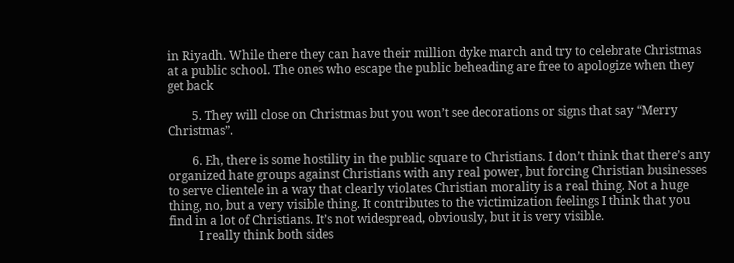in Riyadh. While there they can have their million dyke march and try to celebrate Christmas at a public school. The ones who escape the public beheading are free to apologize when they get back

        5. They will close on Christmas but you won’t see decorations or signs that say “Merry Christmas”.

        6. Eh, there is some hostility in the public square to Christians. I don’t think that there’s any organized hate groups against Christians with any real power, but forcing Christian businesses to serve clientele in a way that clearly violates Christian morality is a real thing. Not a huge thing, no, but a very visible thing. It contributes to the victimization feelings I think that you find in a lot of Christians. It’s not widespread, obviously, but it is very visible.
          I really think both sides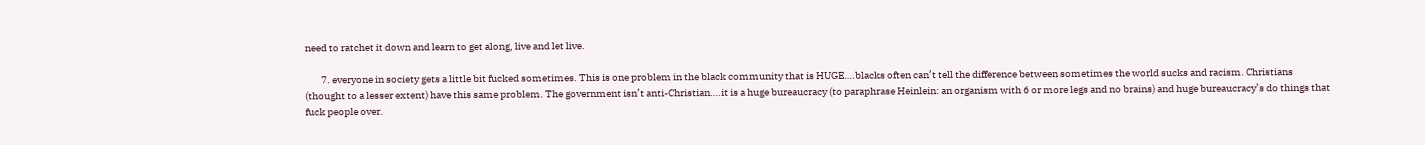need to ratchet it down and learn to get along, live and let live.

        7. everyone in society gets a little bit fucked sometimes. This is one problem in the black community that is HUGE….blacks often can’t tell the difference between sometimes the world sucks and racism. Christians (thought to a lesser extent) have this same problem. The government isn’t anti-Christian….it is a huge bureaucracy (to paraphrase Heinlein: an organism with 6 or more legs and no brains) and huge bureaucracy’s do things that fuck people over.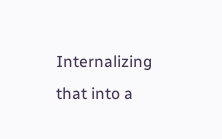Internalizing that into a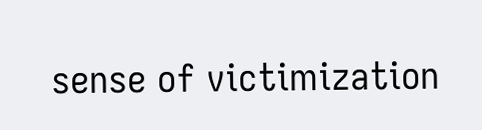sense of victimization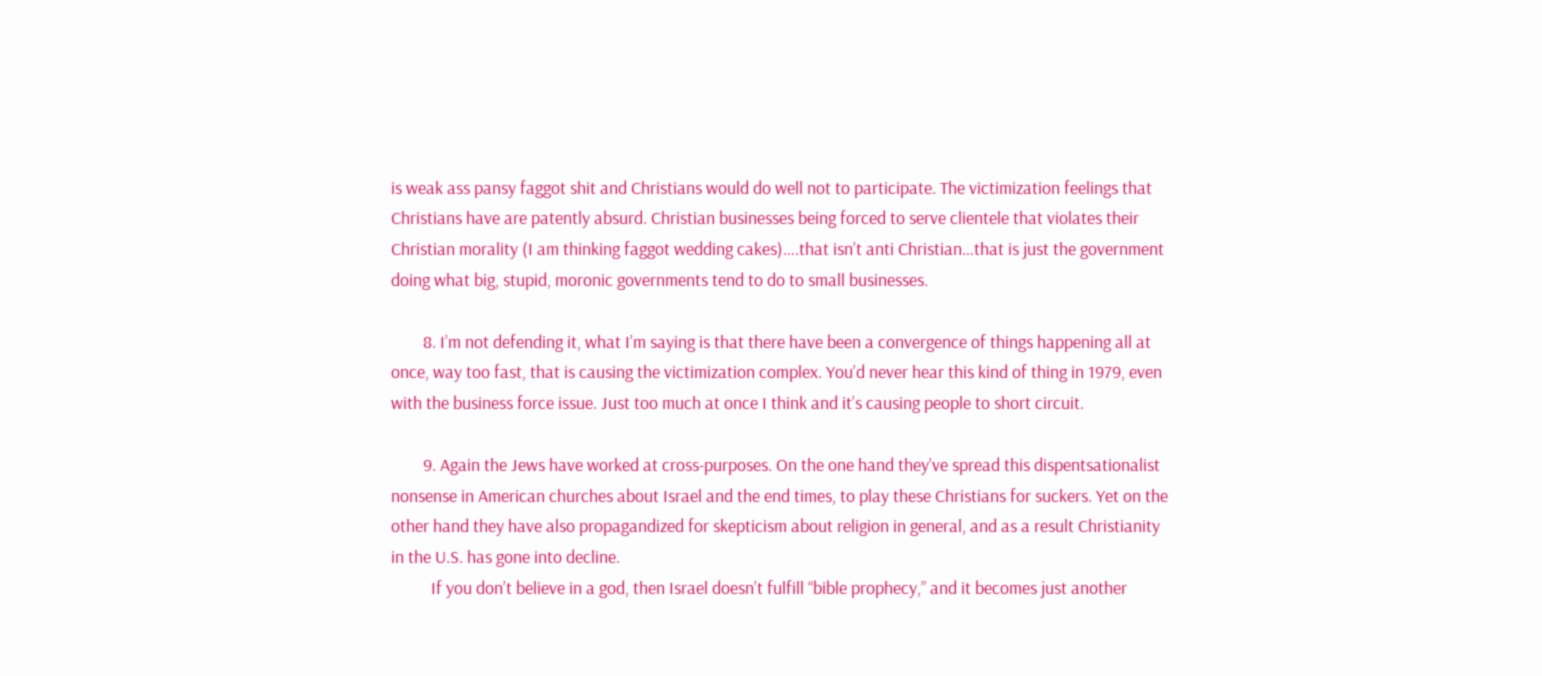is weak ass pansy faggot shit and Christians would do well not to participate. The victimization feelings that Christians have are patently absurd. Christian businesses being forced to serve clientele that violates their Christian morality (I am thinking faggot wedding cakes)….that isn’t anti Christian…that is just the government doing what big, stupid, moronic governments tend to do to small businesses.

        8. I’m not defending it, what I’m saying is that there have been a convergence of things happening all at once, way too fast, that is causing the victimization complex. You’d never hear this kind of thing in 1979, even with the business force issue. Just too much at once I think and it’s causing people to short circuit.

        9. Again the Jews have worked at cross-purposes. On the one hand they’ve spread this dispentsationalist nonsense in American churches about Israel and the end times, to play these Christians for suckers. Yet on the other hand they have also propagandized for skepticism about religion in general, and as a result Christianity in the U.S. has gone into decline.
          If you don’t believe in a god, then Israel doesn’t fulfill “bible prophecy,” and it becomes just another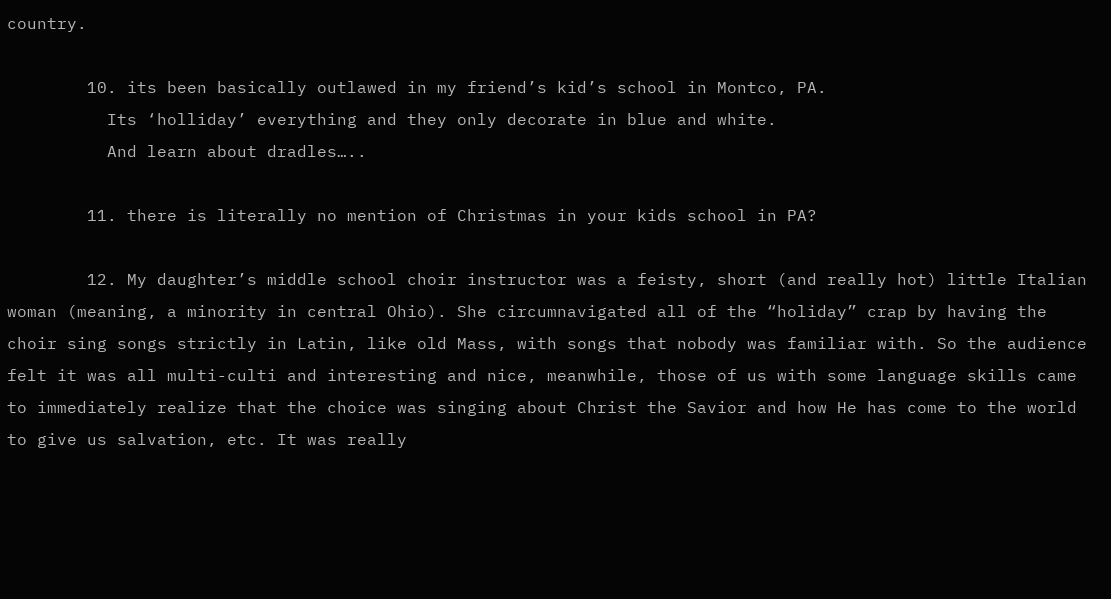country.

        10. its been basically outlawed in my friend’s kid’s school in Montco, PA.
          Its ‘holliday’ everything and they only decorate in blue and white.
          And learn about dradles…..

        11. there is literally no mention of Christmas in your kids school in PA?

        12. My daughter’s middle school choir instructor was a feisty, short (and really hot) little Italian woman (meaning, a minority in central Ohio). She circumnavigated all of the “holiday” crap by having the choir sing songs strictly in Latin, like old Mass, with songs that nobody was familiar with. So the audience felt it was all multi-culti and interesting and nice, meanwhile, those of us with some language skills came to immediately realize that the choice was singing about Christ the Savior and how He has come to the world to give us salvation, etc. It was really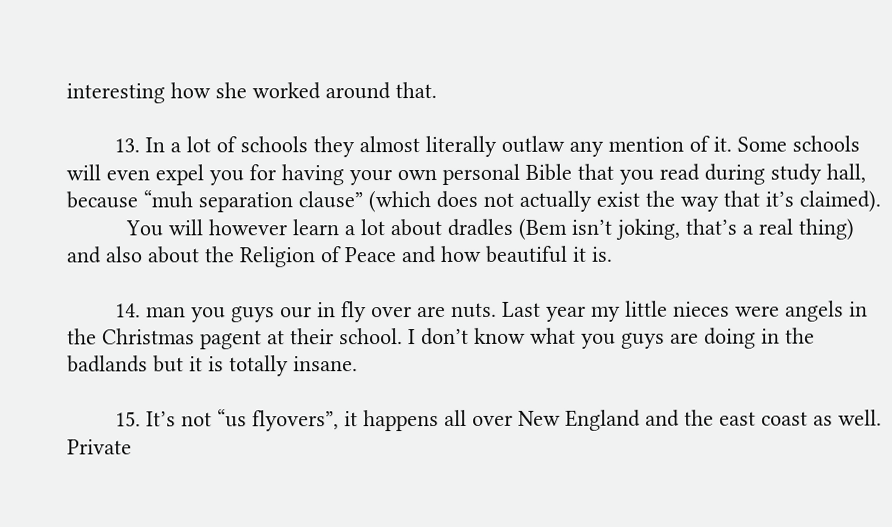interesting how she worked around that.

        13. In a lot of schools they almost literally outlaw any mention of it. Some schools will even expel you for having your own personal Bible that you read during study hall, because “muh separation clause” (which does not actually exist the way that it’s claimed).
          You will however learn a lot about dradles (Bem isn’t joking, that’s a real thing) and also about the Religion of Peace and how beautiful it is.

        14. man you guys our in fly over are nuts. Last year my little nieces were angels in the Christmas pagent at their school. I don’t know what you guys are doing in the badlands but it is totally insane.

        15. It’s not “us flyovers”, it happens all over New England and the east coast as well. Private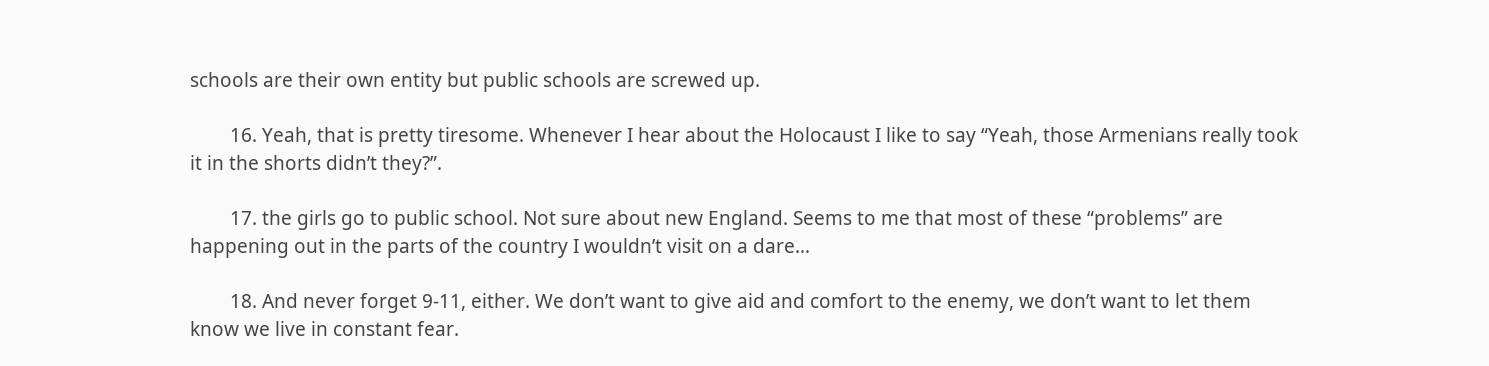schools are their own entity but public schools are screwed up.

        16. Yeah, that is pretty tiresome. Whenever I hear about the Holocaust I like to say “Yeah, those Armenians really took it in the shorts didn’t they?”.

        17. the girls go to public school. Not sure about new England. Seems to me that most of these “problems” are happening out in the parts of the country I wouldn’t visit on a dare…

        18. And never forget 9-11, either. We don’t want to give aid and comfort to the enemy, we don’t want to let them know we live in constant fear.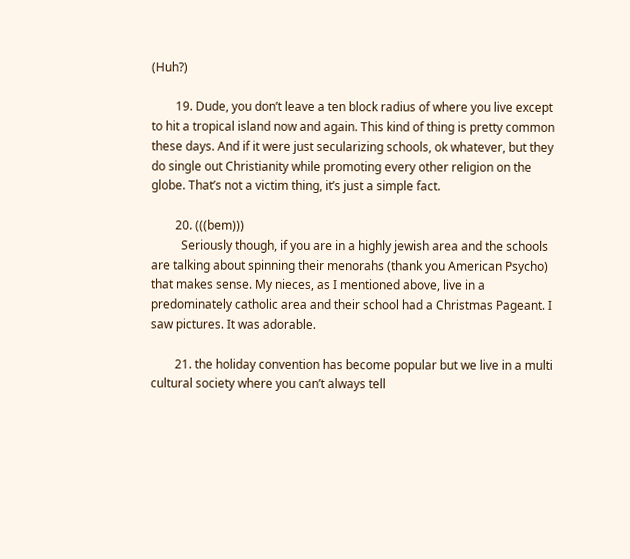(Huh?)

        19. Dude, you don’t leave a ten block radius of where you live except to hit a tropical island now and again. This kind of thing is pretty common these days. And if it were just secularizing schools, ok whatever, but they do single out Christianity while promoting every other religion on the globe. That’s not a victim thing, it’s just a simple fact.

        20. (((bem)))
          Seriously though, if you are in a highly jewish area and the schools are talking about spinning their menorahs (thank you American Psycho) that makes sense. My nieces, as I mentioned above, live in a predominately catholic area and their school had a Christmas Pageant. I saw pictures. It was adorable.

        21. the holiday convention has become popular but we live in a multi cultural society where you can’t always tell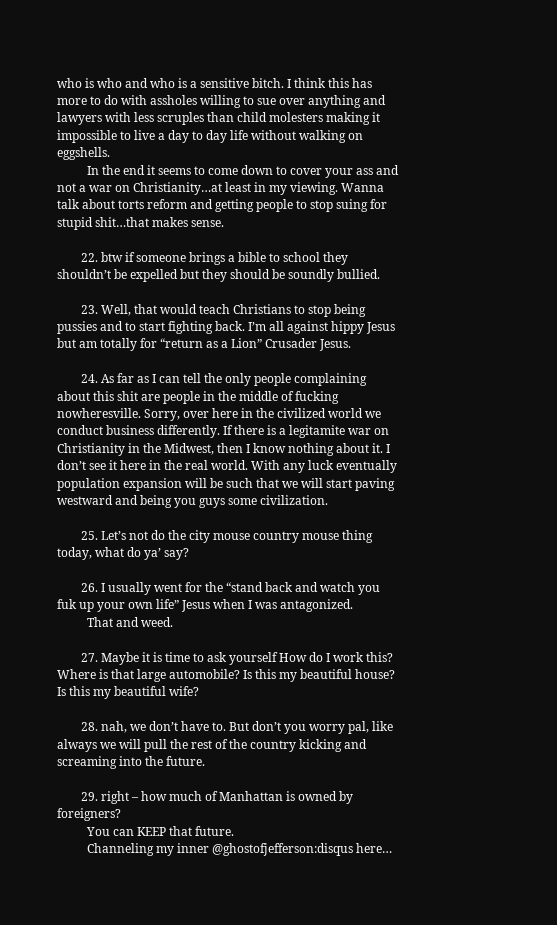who is who and who is a sensitive bitch. I think this has more to do with assholes willing to sue over anything and lawyers with less scruples than child molesters making it impossible to live a day to day life without walking on eggshells.
          In the end it seems to come down to cover your ass and not a war on Christianity…at least in my viewing. Wanna talk about torts reform and getting people to stop suing for stupid shit…that makes sense.

        22. btw if someone brings a bible to school they shouldn’t be expelled but they should be soundly bullied.

        23. Well, that would teach Christians to stop being pussies and to start fighting back. I’m all against hippy Jesus but am totally for “return as a Lion” Crusader Jesus.

        24. As far as I can tell the only people complaining about this shit are people in the middle of fucking nowheresville. Sorry, over here in the civilized world we conduct business differently. If there is a legitamite war on Christianity in the Midwest, then I know nothing about it. I don’t see it here in the real world. With any luck eventually population expansion will be such that we will start paving westward and being you guys some civilization.

        25. Let’s not do the city mouse country mouse thing today, what do ya’ say?

        26. I usually went for the “stand back and watch you fuk up your own life” Jesus when I was antagonized.
          That and weed.

        27. Maybe it is time to ask yourself How do I work this? Where is that large automobile? Is this my beautiful house? Is this my beautiful wife?

        28. nah, we don’t have to. But don’t you worry pal, like always we will pull the rest of the country kicking and screaming into the future.

        29. right – how much of Manhattan is owned by foreigners?
          You can KEEP that future.
          Channeling my inner @ghostofjefferson:disqus here…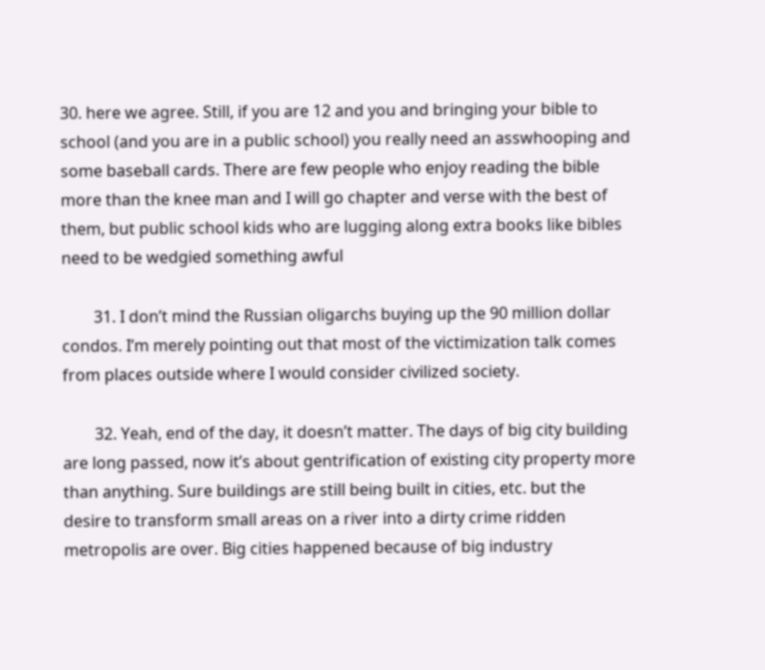30. here we agree. Still, if you are 12 and you and bringing your bible to school (and you are in a public school) you really need an asswhooping and some baseball cards. There are few people who enjoy reading the bible more than the knee man and I will go chapter and verse with the best of them, but public school kids who are lugging along extra books like bibles need to be wedgied something awful

        31. I don’t mind the Russian oligarchs buying up the 90 million dollar condos. I’m merely pointing out that most of the victimization talk comes from places outside where I would consider civilized society.

        32. Yeah, end of the day, it doesn’t matter. The days of big city building are long passed, now it’s about gentrification of existing city property more than anything. Sure buildings are still being built in cities, etc. but the desire to transform small areas on a river into a dirty crime ridden metropolis are over. Big cities happened because of big industry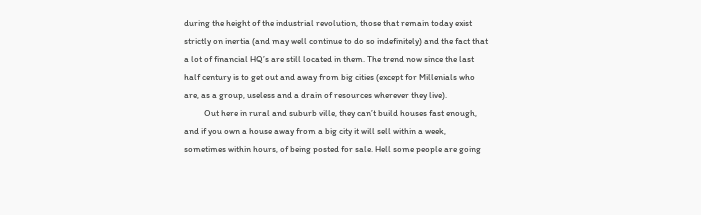during the height of the industrial revolution, those that remain today exist strictly on inertia (and may well continue to do so indefinitely) and the fact that a lot of financial HQ’s are still located in them. The trend now since the last half century is to get out and away from big cities (except for Millenials who are, as a group, useless and a drain of resources wherever they live).
          Out here in rural and suburb ville, they can’t build houses fast enough, and if you own a house away from a big city it will sell within a week, sometimes within hours, of being posted for sale. Hell some people are going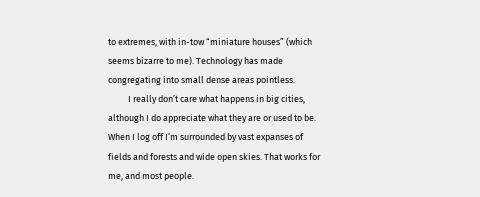to extremes, with in-tow “miniature houses” (which seems bizarre to me). Technology has made congregating into small dense areas pointless.
          I really don’t care what happens in big cities, although I do appreciate what they are or used to be. When I log off I’m surrounded by vast expanses of fields and forests and wide open skies. That works for me, and most people.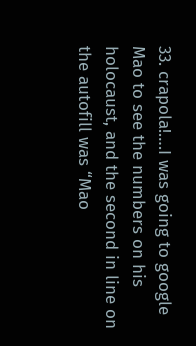33. crapola!….I was going to google Mao to see the numbers on his holocaust, and the second in line on the autofill was “Mao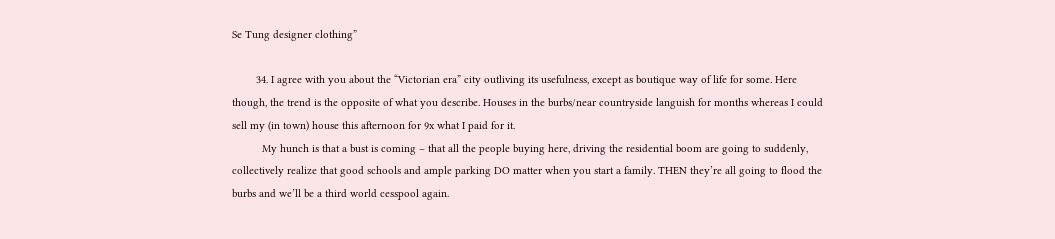Se Tung designer clothing”

        34. I agree with you about the “Victorian era” city outliving its usefulness, except as boutique way of life for some. Here though, the trend is the opposite of what you describe. Houses in the burbs/near countryside languish for months whereas I could sell my (in town) house this afternoon for 9x what I paid for it.
          My hunch is that a bust is coming – that all the people buying here, driving the residential boom are going to suddenly, collectively realize that good schools and ample parking DO matter when you start a family. THEN they’re all going to flood the burbs and we’ll be a third world cesspool again.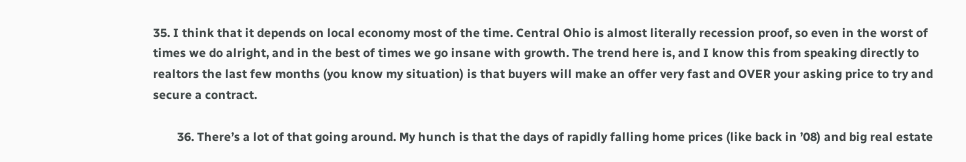35. I think that it depends on local economy most of the time. Central Ohio is almost literally recession proof, so even in the worst of times we do alright, and in the best of times we go insane with growth. The trend here is, and I know this from speaking directly to realtors the last few months (you know my situation) is that buyers will make an offer very fast and OVER your asking price to try and secure a contract.

        36. There’s a lot of that going around. My hunch is that the days of rapidly falling home prices (like back in ’08) and big real estate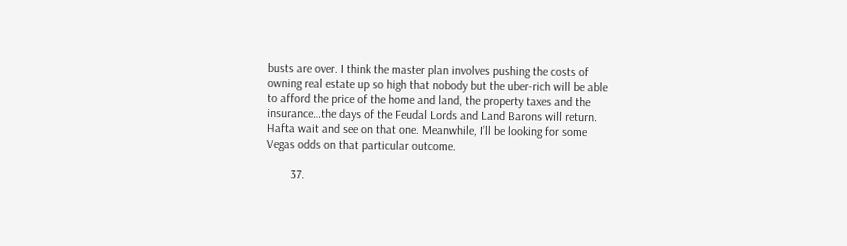busts are over. I think the master plan involves pushing the costs of owning real estate up so high that nobody but the uber-rich will be able to afford the price of the home and land, the property taxes and the insurance…the days of the Feudal Lords and Land Barons will return. Hafta wait and see on that one. Meanwhile, I’ll be looking for some Vegas odds on that particular outcome.

        37.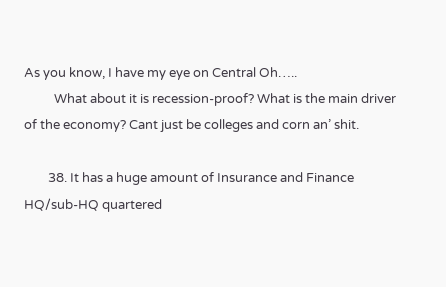As you know, I have my eye on Central Oh…..
          What about it is recession-proof? What is the main driver of the economy? Cant just be colleges and corn an’ shit.

        38. It has a huge amount of Insurance and Finance HQ/sub-HQ quartered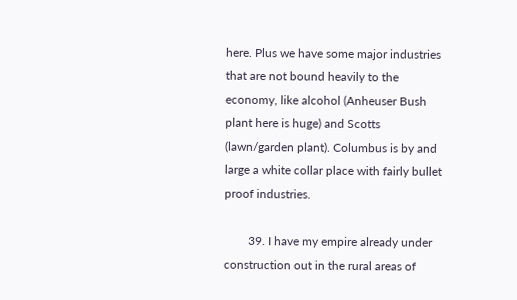here. Plus we have some major industries that are not bound heavily to the economy, like alcohol (Anheuser Bush plant here is huge) and Scotts (lawn/garden plant). Columbus is by and large a white collar place with fairly bullet proof industries.

        39. I have my empire already under construction out in the rural areas of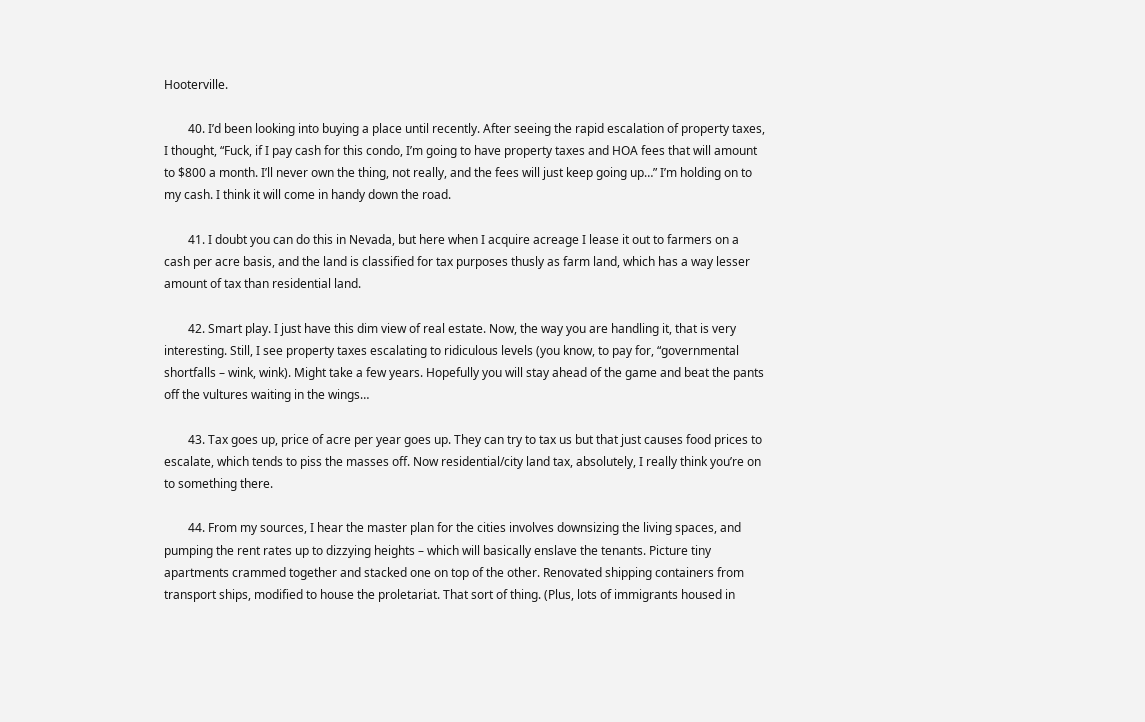Hooterville.

        40. I’d been looking into buying a place until recently. After seeing the rapid escalation of property taxes, I thought, “Fuck, if I pay cash for this condo, I’m going to have property taxes and HOA fees that will amount to $800 a month. I’ll never own the thing, not really, and the fees will just keep going up…” I’m holding on to my cash. I think it will come in handy down the road.

        41. I doubt you can do this in Nevada, but here when I acquire acreage I lease it out to farmers on a cash per acre basis, and the land is classified for tax purposes thusly as farm land, which has a way lesser amount of tax than residential land.

        42. Smart play. I just have this dim view of real estate. Now, the way you are handling it, that is very interesting. Still, I see property taxes escalating to ridiculous levels (you know, to pay for, “governmental shortfalls – wink, wink). Might take a few years. Hopefully you will stay ahead of the game and beat the pants off the vultures waiting in the wings…

        43. Tax goes up, price of acre per year goes up. They can try to tax us but that just causes food prices to escalate, which tends to piss the masses off. Now residential/city land tax, absolutely, I really think you’re on to something there.

        44. From my sources, I hear the master plan for the cities involves downsizing the living spaces, and pumping the rent rates up to dizzying heights – which will basically enslave the tenants. Picture tiny apartments crammed together and stacked one on top of the other. Renovated shipping containers from transport ships, modified to house the proletariat. That sort of thing. (Plus, lots of immigrants housed in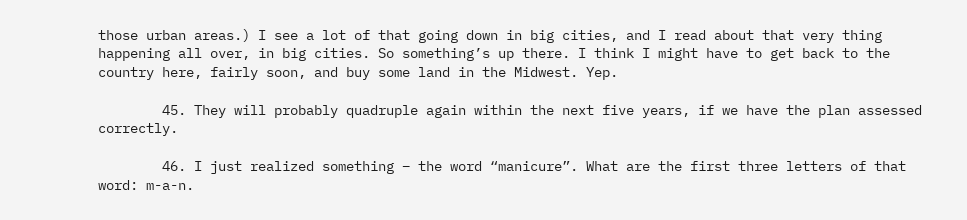those urban areas.) I see a lot of that going down in big cities, and I read about that very thing happening all over, in big cities. So something’s up there. I think I might have to get back to the country here, fairly soon, and buy some land in the Midwest. Yep.

        45. They will probably quadruple again within the next five years, if we have the plan assessed correctly.

        46. I just realized something – the word “manicure”. What are the first three letters of that word: m-a-n.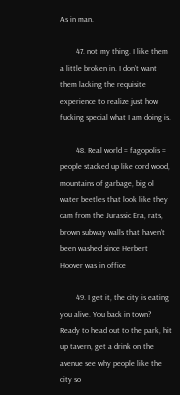As in man.

        47. not my thing. I like them a little broken in. I don’t want them lacking the requisite experience to realize just how fucking special what I am doing is.

        48. Real world = fagopolis = people stacked up like cord wood, mountains of garbage, big ol water beetles that look like they cam from the Jurassic Era, rats, brown subway walls that haven’t been washed since Herbert Hoover was in office

        49. I get it, the city is eating you alive. You back in town? Ready to head out to the park, hit up tavern, get a drink on the avenue see why people like the city so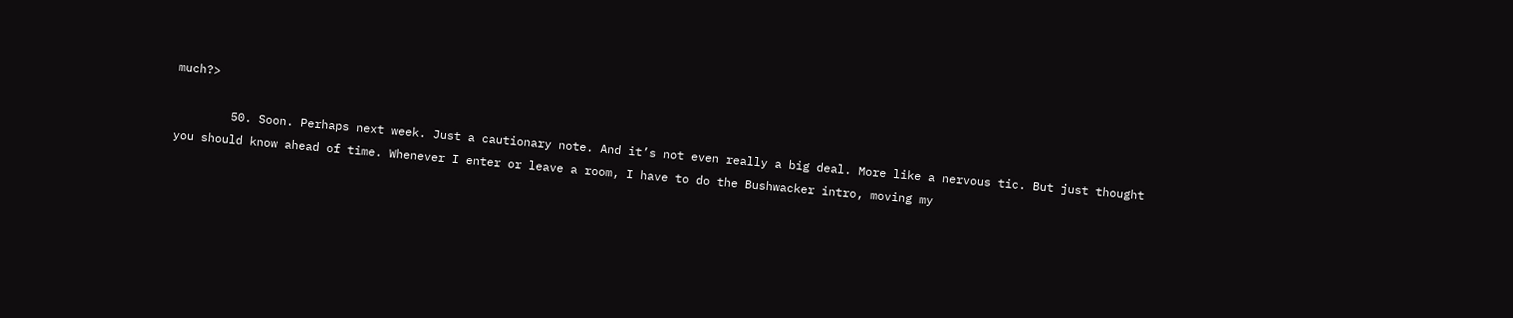much?>

        50. Soon. Perhaps next week. Just a cautionary note. And it’s not even really a big deal. More like a nervous tic. But just thought you should know ahead of time. Whenever I enter or leave a room, I have to do the Bushwacker intro, moving my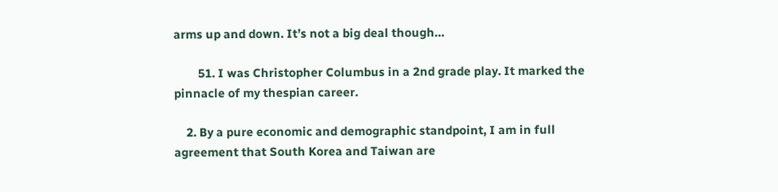arms up and down. It’s not a big deal though…

        51. I was Christopher Columbus in a 2nd grade play. It marked the pinnacle of my thespian career.

    2. By a pure economic and demographic standpoint, I am in full agreement that South Korea and Taiwan are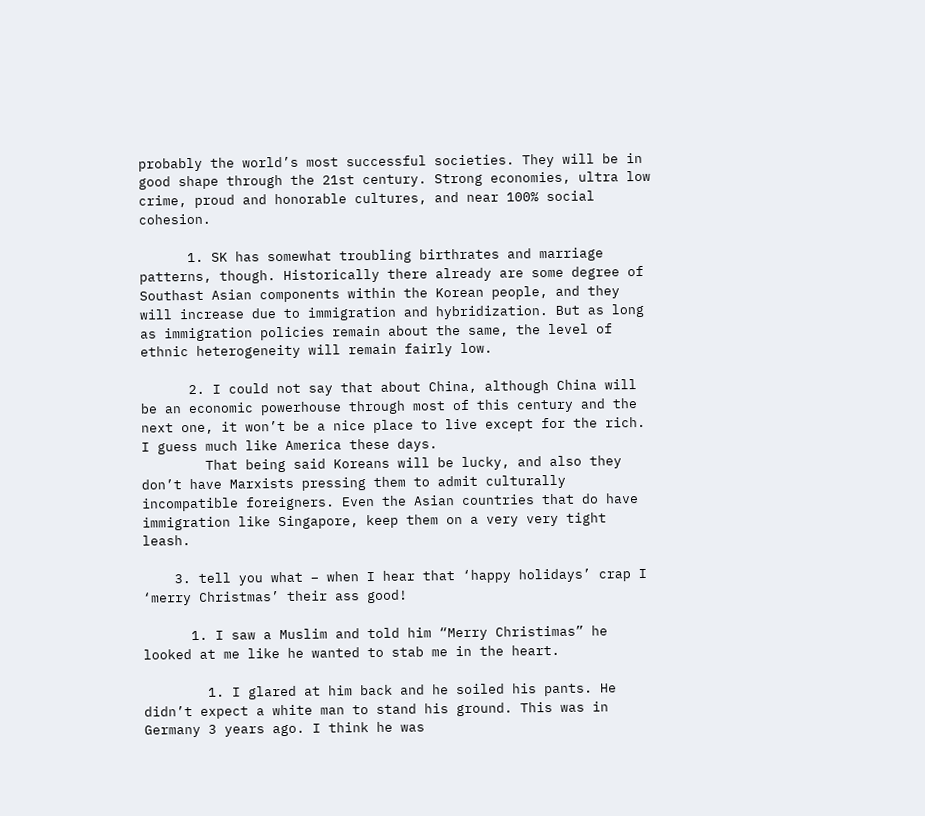probably the world’s most successful societies. They will be in good shape through the 21st century. Strong economies, ultra low crime, proud and honorable cultures, and near 100% social cohesion.

      1. SK has somewhat troubling birthrates and marriage patterns, though. Historically there already are some degree of Southast Asian components within the Korean people, and they will increase due to immigration and hybridization. But as long as immigration policies remain about the same, the level of ethnic heterogeneity will remain fairly low.

      2. I could not say that about China, although China will be an economic powerhouse through most of this century and the next one, it won’t be a nice place to live except for the rich. I guess much like America these days.
        That being said Koreans will be lucky, and also they don’t have Marxists pressing them to admit culturally incompatible foreigners. Even the Asian countries that do have immigration like Singapore, keep them on a very very tight leash.

    3. tell you what – when I hear that ‘happy holidays’ crap I ‘merry Christmas’ their ass good!

      1. I saw a Muslim and told him “Merry Christimas” he looked at me like he wanted to stab me in the heart.

        1. I glared at him back and he soiled his pants. He didn’t expect a white man to stand his ground. This was in Germany 3 years ago. I think he was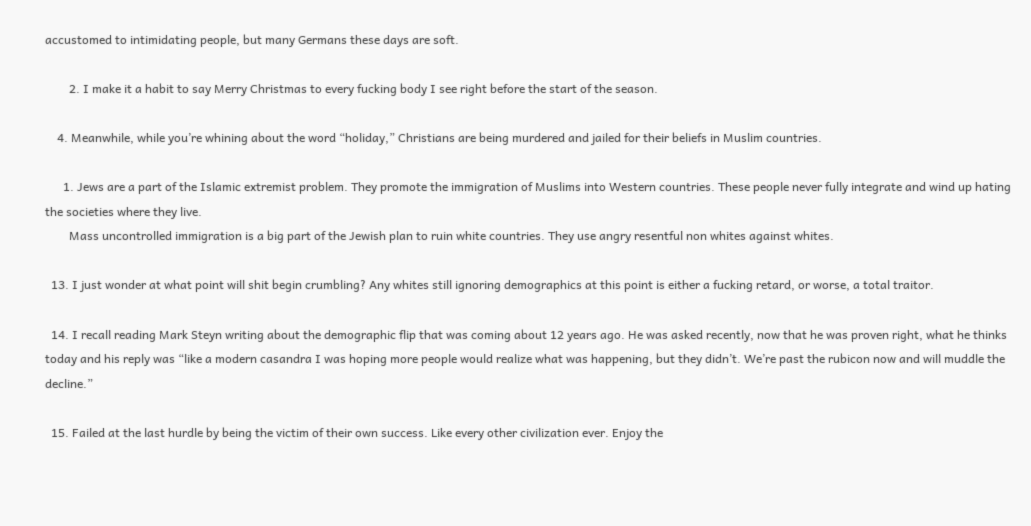accustomed to intimidating people, but many Germans these days are soft.

        2. I make it a habit to say Merry Christmas to every fucking body I see right before the start of the season.

    4. Meanwhile, while you’re whining about the word “holiday,” Christians are being murdered and jailed for their beliefs in Muslim countries.

      1. Jews are a part of the Islamic extremist problem. They promote the immigration of Muslims into Western countries. These people never fully integrate and wind up hating the societies where they live.
        Mass uncontrolled immigration is a big part of the Jewish plan to ruin white countries. They use angry resentful non whites against whites.

  13. I just wonder at what point will shit begin crumbling? Any whites still ignoring demographics at this point is either a fucking retard, or worse, a total traitor.

  14. I recall reading Mark Steyn writing about the demographic flip that was coming about 12 years ago. He was asked recently, now that he was proven right, what he thinks today and his reply was “like a modern casandra I was hoping more people would realize what was happening, but they didn’t. We’re past the rubicon now and will muddle the decline.”

  15. Failed at the last hurdle by being the victim of their own success. Like every other civilization ever. Enjoy the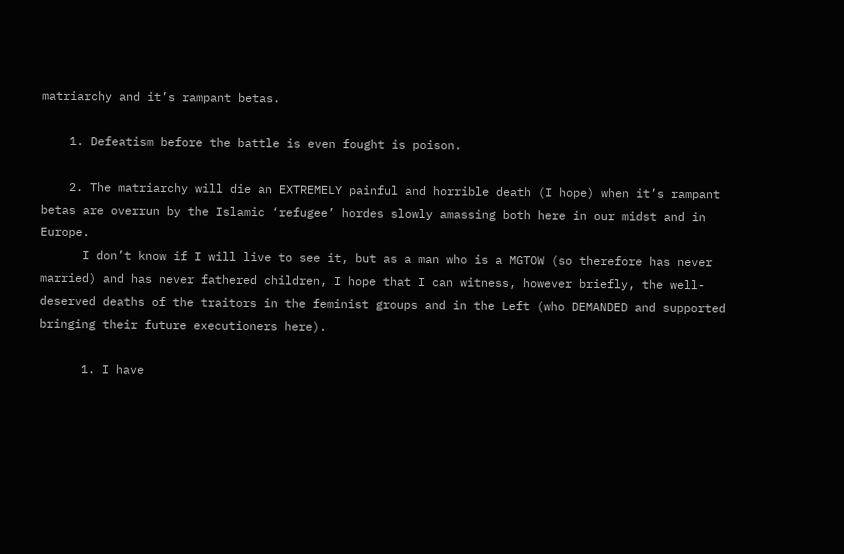matriarchy and it’s rampant betas.

    1. Defeatism before the battle is even fought is poison.

    2. The matriarchy will die an EXTREMELY painful and horrible death (I hope) when it’s rampant betas are overrun by the Islamic ‘refugee’ hordes slowly amassing both here in our midst and in Europe.
      I don’t know if I will live to see it, but as a man who is a MGTOW (so therefore has never married) and has never fathered children, I hope that I can witness, however briefly, the well-deserved deaths of the traitors in the feminist groups and in the Left (who DEMANDED and supported bringing their future executioners here).

      1. I have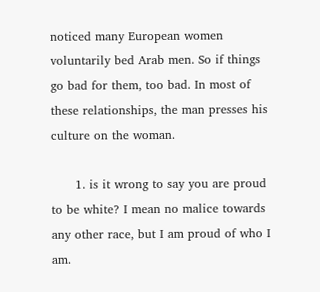noticed many European women voluntarily bed Arab men. So if things go bad for them, too bad. In most of these relationships, the man presses his culture on the woman.

      1. is it wrong to say you are proud to be white? I mean no malice towards any other race, but I am proud of who I am.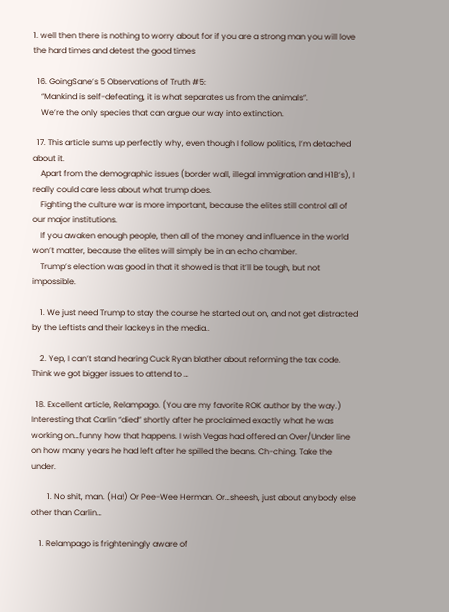1. well then there is nothing to worry about for if you are a strong man you will love the hard times and detest the good times

  16. GoingSane’s 5 Observations of Truth #5:
    “Mankind is self-defeating, it is what separates us from the animals”.
    We’re the only species that can argue our way into extinction.

  17. This article sums up perfectly why, even though I follow politics, I’m detached about it.
    Apart from the demographic issues (border wall, illegal immigration and H1B’s), I really could care less about what trump does.
    Fighting the culture war is more important, because the elites still control all of our major institutions.
    If you awaken enough people, then all of the money and influence in the world won’t matter, because the elites will simply be in an echo chamber.
    Trump’s election was good in that it showed is that it’ll be tough, but not impossible.

    1. We just need Trump to stay the course he started out on, and not get distracted by the Leftists and their lackeys in the media..

    2. Yep, I can’t stand hearing Cuck Ryan blather about reforming the tax code. Think we got bigger issues to attend to …

  18. Excellent article, Relampago. (You are my favorite ROK author by the way.) Interesting that Carlin “died” shortly after he proclaimed exactly what he was working on…funny how that happens. I wish Vegas had offered an Over/Under line on how many years he had left after he spilled the beans. Ch-ching. Take the under.

        1. No shit, man. (Ha!) Or Pee-Wee Herman. Or…sheesh, just about anybody else other than Carlin…

    1. Relampago is frighteningly aware of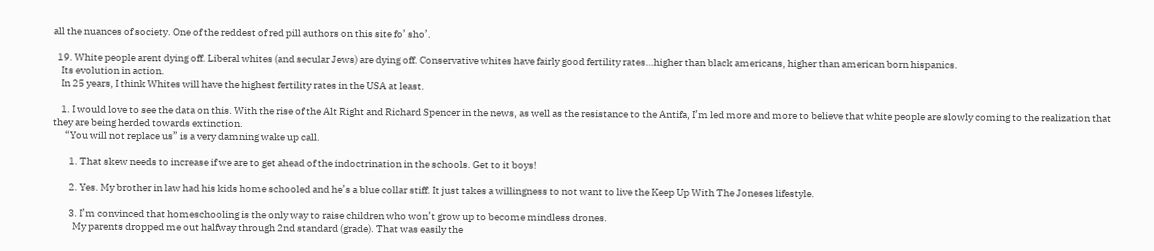all the nuances of society. One of the reddest of red pill authors on this site fo’ sho’.

  19. White people arent dying off. Liberal whites (and secular Jews) are dying off. Conservative whites have fairly good fertility rates…higher than black americans, higher than american born hispanics.
    Its evolution in action.
    In 25 years, I think Whites will have the highest fertility rates in the USA at least.

    1. I would love to see the data on this. With the rise of the Alt Right and Richard Spencer in the news, as well as the resistance to the Antifa, I’m led more and more to believe that white people are slowly coming to the realization that they are being herded towards extinction.
      “You will not replace us” is a very damning wake up call.

        1. That skew needs to increase if we are to get ahead of the indoctrination in the schools. Get to it boys!

        2. Yes. My brother in law had his kids home schooled and he’s a blue collar stiff. It just takes a willingness to not want to live the Keep Up With The Joneses lifestyle.

        3. I’m convinced that homeschooling is the only way to raise children who won’t grow up to become mindless drones.
          My parents dropped me out halfway through 2nd standard (grade). That was easily the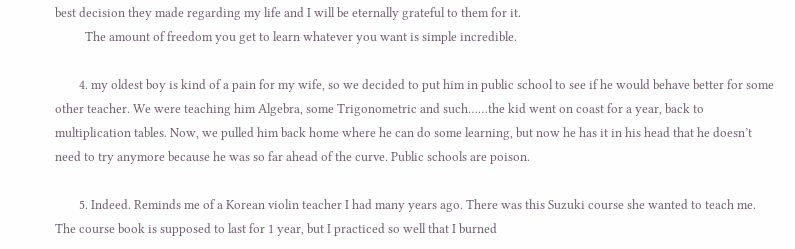best decision they made regarding my life and I will be eternally grateful to them for it.
          The amount of freedom you get to learn whatever you want is simple incredible.

        4. my oldest boy is kind of a pain for my wife, so we decided to put him in public school to see if he would behave better for some other teacher. We were teaching him Algebra, some Trigonometric and such……the kid went on coast for a year, back to multiplication tables. Now, we pulled him back home where he can do some learning, but now he has it in his head that he doesn’t need to try anymore because he was so far ahead of the curve. Public schools are poison.

        5. Indeed. Reminds me of a Korean violin teacher I had many years ago. There was this Suzuki course she wanted to teach me. The course book is supposed to last for 1 year, but I practiced so well that I burned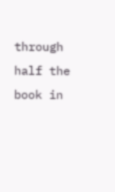through half the book in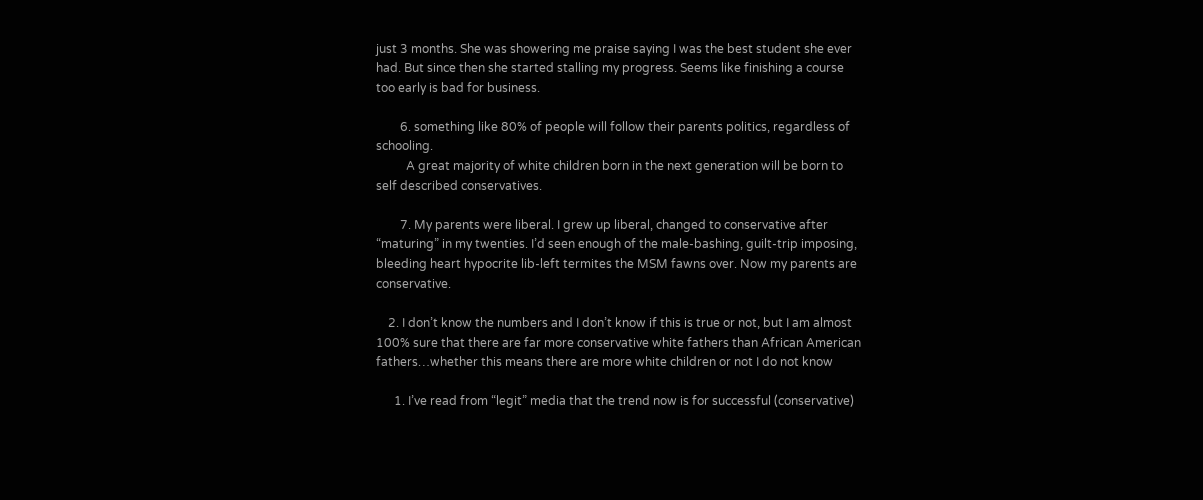just 3 months. She was showering me praise saying I was the best student she ever had. But since then she started stalling my progress. Seems like finishing a course too early is bad for business.

        6. something like 80% of people will follow their parents politics, regardless of schooling.
          A great majority of white children born in the next generation will be born to self described conservatives.

        7. My parents were liberal. I grew up liberal, changed to conservative after “maturing” in my twenties. I’d seen enough of the male-bashing, guilt-trip imposing, bleeding heart hypocrite lib-left termites the MSM fawns over. Now my parents are conservative.

    2. I don’t know the numbers and I don’t know if this is true or not, but I am almost 100% sure that there are far more conservative white fathers than African American fathers…whether this means there are more white children or not I do not know

      1. I’ve read from “legit” media that the trend now is for successful (conservative)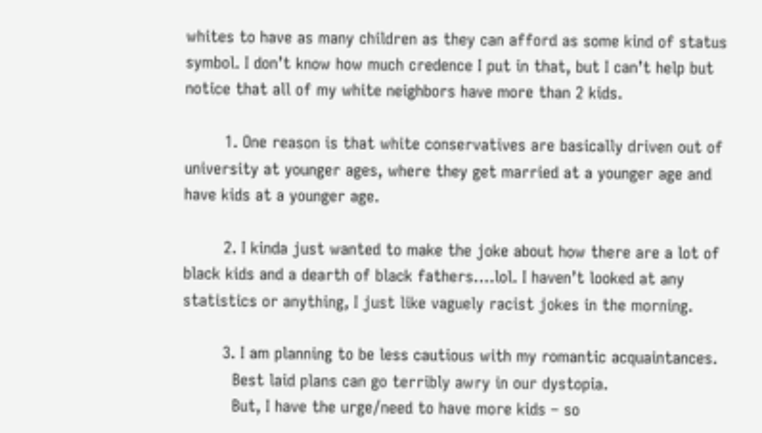whites to have as many children as they can afford as some kind of status symbol. I don’t know how much credence I put in that, but I can’t help but notice that all of my white neighbors have more than 2 kids.

        1. One reason is that white conservatives are basically driven out of university at younger ages, where they get married at a younger age and have kids at a younger age.

        2. I kinda just wanted to make the joke about how there are a lot of black kids and a dearth of black fathers….lol. I haven’t looked at any statistics or anything, I just like vaguely racist jokes in the morning.

        3. I am planning to be less cautious with my romantic acquaintances.
          Best laid plans can go terribly awry in our dystopia.
          But, I have the urge/need to have more kids – so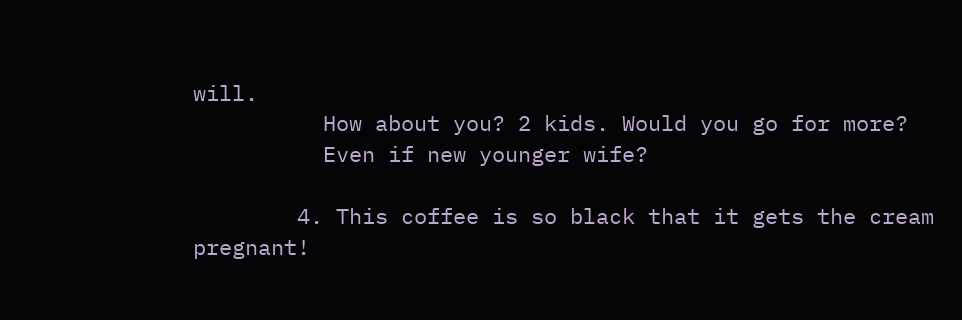will.
          How about you? 2 kids. Would you go for more?
          Even if new younger wife?

        4. This coffee is so black that it gets the cream pregnant!